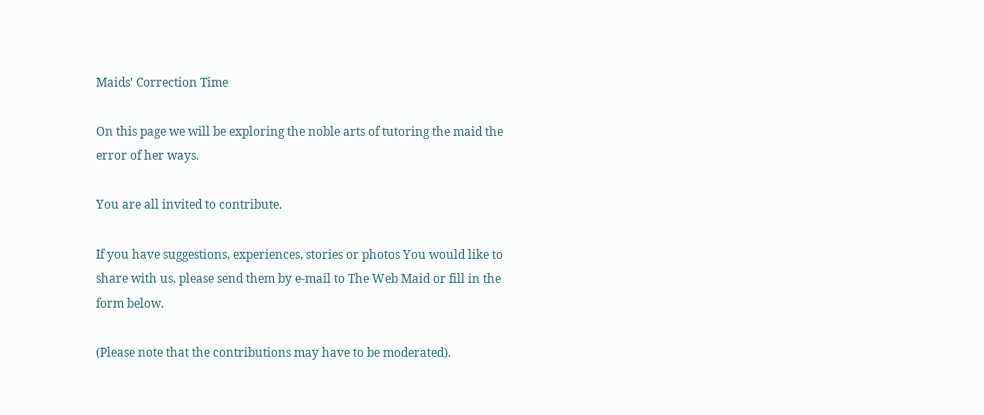Maids' Correction Time

On this page we will be exploring the noble arts of tutoring the maid the error of her ways.

You are all invited to contribute.

If you have suggestions, experiences, stories or photos You would like to share with us, please send them by e-mail to The Web Maid or fill in the form below.

(Please note that the contributions may have to be moderated).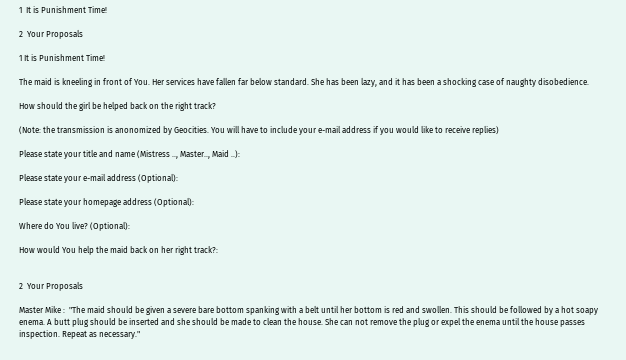1  It is Punishment Time!

2  Your Proposals

1 It is Punishment Time!

The maid is kneeling in front of You. Her services have fallen far below standard. She has been lazy, and it has been a shocking case of naughty disobedience.

How should the girl be helped back on the right track?

(Note: the transmission is anonomized by Geocities. You will have to include your e-mail address if you would like to receive replies)

Please state your title and name (Mistress .., Master.., Maid ..):

Please state your e-mail address (Optional):

Please state your homepage address (Optional):

Where do You live? (Optional):

How would You help the maid back on her right track?:


2  Your Proposals

Master Mike :  "The maid should be given a severe bare bottom spanking with a belt until her bottom is red and swollen. This should be followed by a hot soapy enema. A butt plug should be inserted and she should be made to clean the house. She can not remove the plug or expel the enema until the house passes inspection. Repeat as necessary."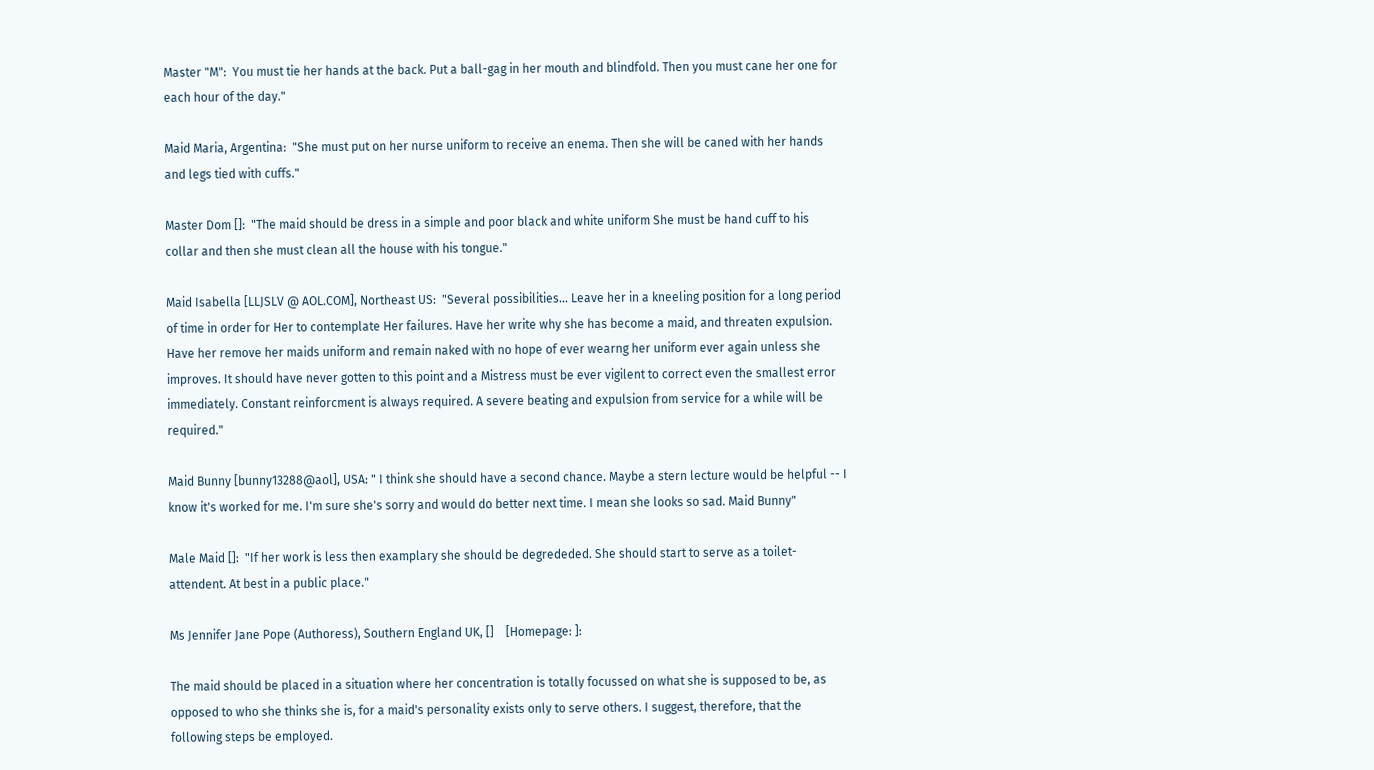Master "M":  You must tie her hands at the back. Put a ball-gag in her mouth and blindfold. Then you must cane her one for each hour of the day."

Maid Maria, Argentina:  "She must put on her nurse uniform to receive an enema. Then she will be caned with her hands and legs tied with cuffs."

Master Dom []:  "The maid should be dress in a simple and poor black and white uniform She must be hand cuff to his collar and then she must clean all the house with his tongue."

Maid Isabella [LLJSLV @ AOL.COM], Northeast US:  "Several possibilities... Leave her in a kneeling position for a long period of time in order for Her to contemplate Her failures. Have her write why she has become a maid, and threaten expulsion. Have her remove her maids uniform and remain naked with no hope of ever wearng her uniform ever again unless she improves. It should have never gotten to this point and a Mistress must be ever vigilent to correct even the smallest error immediately. Constant reinforcment is always required. A severe beating and expulsion from service for a while will be required."

Maid Bunny [bunny13288@aol], USA: " I think she should have a second chance. Maybe a stern lecture would be helpful -- I know it's worked for me. I'm sure she's sorry and would do better next time. I mean she looks so sad. Maid Bunny"

Male Maid []:  "If her work is less then examplary she should be degrededed. She should start to serve as a toilet-attendent. At best in a public place."

Ms Jennifer Jane Pope (Authoress), Southern England UK, []    [Homepage: ]:

The maid should be placed in a situation where her concentration is totally focussed on what she is supposed to be, as opposed to who she thinks she is, for a maid's personality exists only to serve others. I suggest, therefore, that the following steps be employed.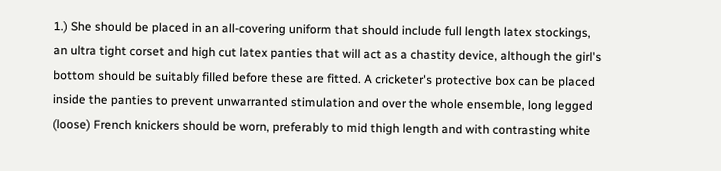1.) She should be placed in an all-covering uniform that should include full length latex stockings, an ultra tight corset and high cut latex panties that will act as a chastity device, although the girl's bottom should be suitably filled before these are fitted. A cricketer's protective box can be placed inside the panties to prevent unwarranted stimulation and over the whole ensemble, long legged (loose) French knickers should be worn, preferably to mid thigh length and with contrasting white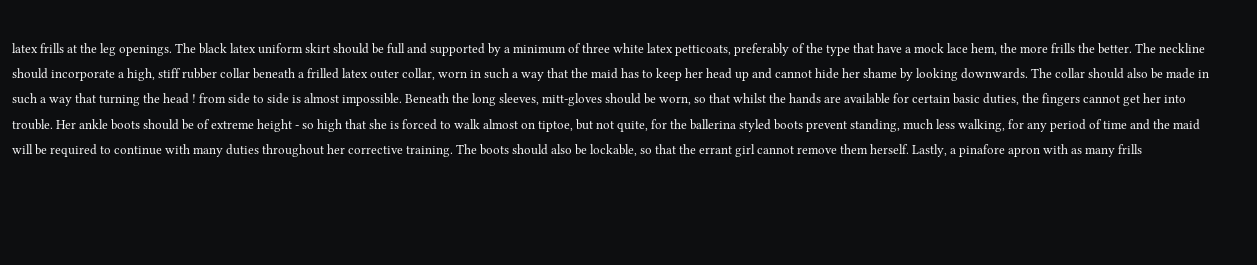latex frills at the leg openings. The black latex uniform skirt should be full and supported by a minimum of three white latex petticoats, preferably of the type that have a mock lace hem, the more frills the better. The neckline should incorporate a high, stiff rubber collar beneath a frilled latex outer collar, worn in such a way that the maid has to keep her head up and cannot hide her shame by looking downwards. The collar should also be made in such a way that turning the head ! from side to side is almost impossible. Beneath the long sleeves, mitt-gloves should be worn, so that whilst the hands are available for certain basic duties, the fingers cannot get her into trouble. Her ankle boots should be of extreme height - so high that she is forced to walk almost on tiptoe, but not quite, for the ballerina styled boots prevent standing, much less walking, for any period of time and the maid will be required to continue with many duties throughout her corrective training. The boots should also be lockable, so that the errant girl cannot remove them herself. Lastly, a pinafore apron with as many frills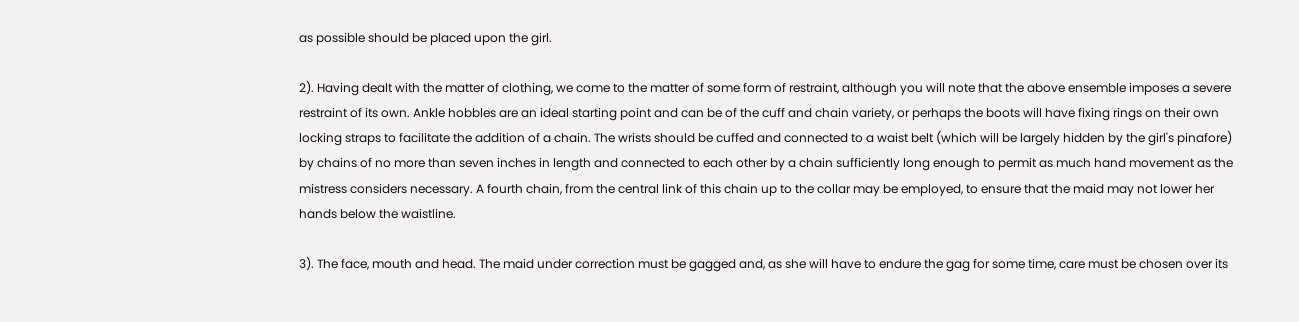as possible should be placed upon the girl.

2). Having dealt with the matter of clothing, we come to the matter of some form of restraint, although you will note that the above ensemble imposes a severe restraint of its own. Ankle hobbles are an ideal starting point and can be of the cuff and chain variety, or perhaps the boots will have fixing rings on their own locking straps to facilitate the addition of a chain. The wrists should be cuffed and connected to a waist belt (which will be largely hidden by the girl's pinafore) by chains of no more than seven inches in length and connected to each other by a chain sufficiently long enough to permit as much hand movement as the mistress considers necessary. A fourth chain, from the central link of this chain up to the collar may be employed, to ensure that the maid may not lower her hands below the waistline.

3). The face, mouth and head. The maid under correction must be gagged and, as she will have to endure the gag for some time, care must be chosen over its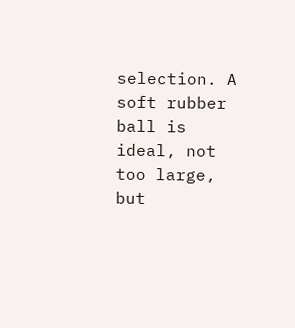selection. A soft rubber ball is ideal, not too large, but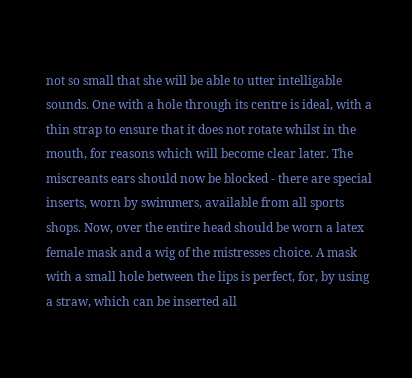not so small that she will be able to utter intelligable sounds. One with a hole through its centre is ideal, with a thin strap to ensure that it does not rotate whilst in the mouth, for reasons which will become clear later. The miscreants ears should now be blocked - there are special inserts, worn by swimmers, available from all sports shops. Now, over the entire head should be worn a latex female mask and a wig of the mistresses choice. A mask with a small hole between the lips is perfect, for, by using a straw, which can be inserted all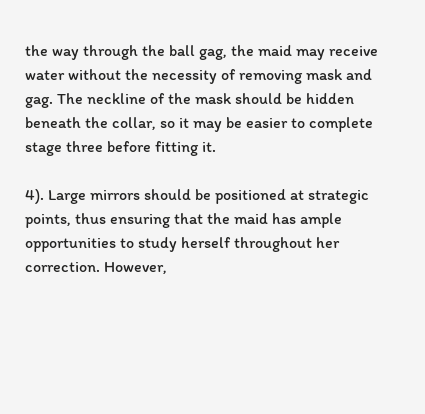the way through the ball gag, the maid may receive water without the necessity of removing mask and gag. The neckline of the mask should be hidden beneath the collar, so it may be easier to complete stage three before fitting it.

4). Large mirrors should be positioned at strategic points, thus ensuring that the maid has ample opportunities to study herself throughout her correction. However,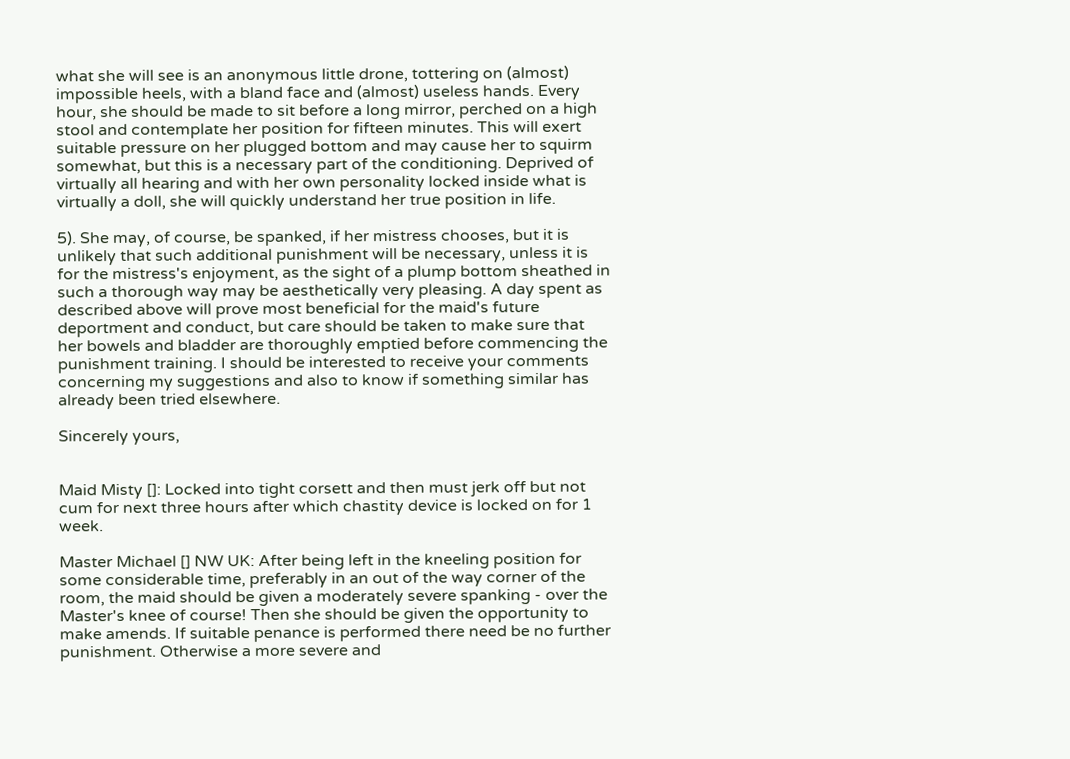what she will see is an anonymous little drone, tottering on (almost) impossible heels, with a bland face and (almost) useless hands. Every hour, she should be made to sit before a long mirror, perched on a high stool and contemplate her position for fifteen minutes. This will exert suitable pressure on her plugged bottom and may cause her to squirm somewhat, but this is a necessary part of the conditioning. Deprived of virtually all hearing and with her own personality locked inside what is virtually a doll, she will quickly understand her true position in life.

5). She may, of course, be spanked, if her mistress chooses, but it is unlikely that such additional punishment will be necessary, unless it is for the mistress's enjoyment, as the sight of a plump bottom sheathed in such a thorough way may be aesthetically very pleasing. A day spent as described above will prove most beneficial for the maid's future deportment and conduct, but care should be taken to make sure that her bowels and bladder are thoroughly emptied before commencing the punishment training. I should be interested to receive your comments concerning my suggestions and also to know if something similar has already been tried elsewhere.

Sincerely yours,


Maid Misty []: Locked into tight corsett and then must jerk off but not cum for next three hours after which chastity device is locked on for 1 week.

Master Michael [] NW UK: After being left in the kneeling position for some considerable time, preferably in an out of the way corner of the room, the maid should be given a moderately severe spanking - over the Master's knee of course! Then she should be given the opportunity to make amends. If suitable penance is performed there need be no further punishment. Otherwise a more severe and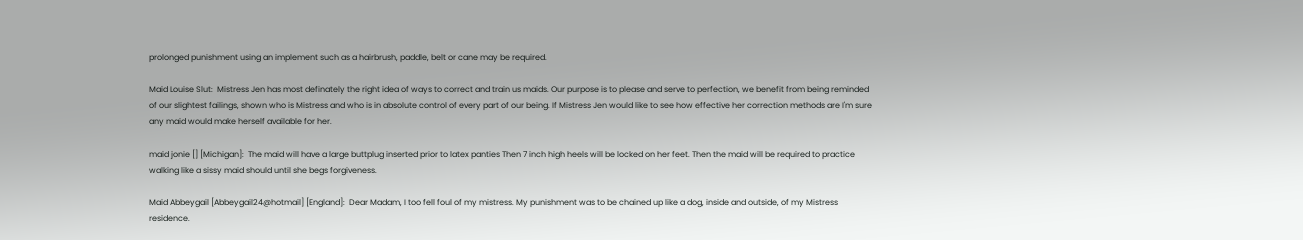prolonged punishment using an implement such as a hairbrush, paddle, belt or cane may be required.

Maid Louise Slut:  Mistress Jen has most definately the right idea of ways to correct and train us maids. Our purpose is to please and serve to perfection, we benefit from being reminded of our slightest failings, shown who is Mistress and who is in absolute control of every part of our being. If Mistress Jen would like to see how effective her correction methods are I'm sure any maid would make herself available for her.

maid jonie [] [Michigan]:  The maid will have a large buttplug inserted prior to latex panties Then 7 inch high heels will be locked on her feet. Then the maid will be required to practice walking like a sissy maid should until she begs forgiveness.

Maid Abbeygail [Abbeygail24@hotmail] [England]:  Dear Madam, I too fell foul of my mistress. My punishment was to be chained up like a dog, inside and outside, of my Mistress residence.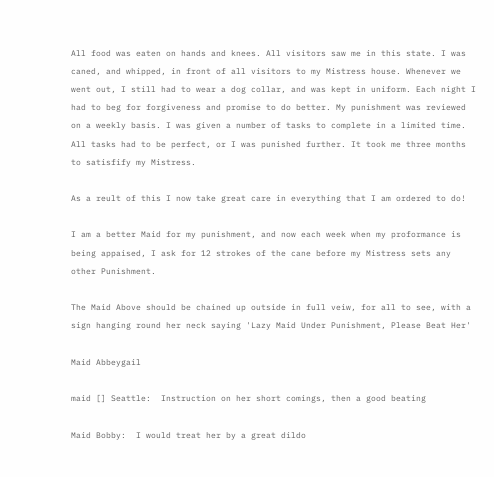All food was eaten on hands and knees. All visitors saw me in this state. I was caned, and whipped, in front of all visitors to my Mistress house. Whenever we went out, I still had to wear a dog collar, and was kept in uniform. Each night I had to beg for forgiveness and promise to do better. My punishment was reviewed on a weekly basis. I was given a number of tasks to complete in a limited time. All tasks had to be perfect, or I was punished further. It took me three months to satisfify my Mistress.

As a reult of this I now take great care in everything that I am ordered to do!

I am a better Maid for my punishment, and now each week when my proformance is being appaised, I ask for 12 strokes of the cane before my Mistress sets any other Punishment.

The Maid Above should be chained up outside in full veiw, for all to see, with a sign hanging round her neck saying 'Lazy Maid Under Punishment, Please Beat Her'

Maid Abbeygail

maid [] Seattle:  Instruction on her short comings, then a good beating

Maid Bobby:  I would treat her by a great dildo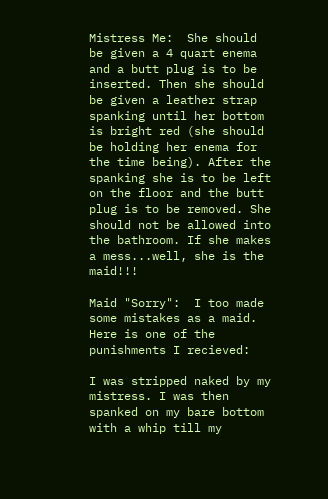Mistress Me:  She should be given a 4 quart enema and a butt plug is to be inserted. Then she should be given a leather strap spanking until her bottom is bright red (she should be holding her enema for the time being). After the spanking she is to be left on the floor and the butt plug is to be removed. She should not be allowed into the bathroom. If she makes a mess...well, she is the maid!!!

Maid "Sorry":  I too made some mistakes as a maid. Here is one of the punishments I recieved:

I was stripped naked by my mistress. I was then spanked on my bare bottom with a whip till my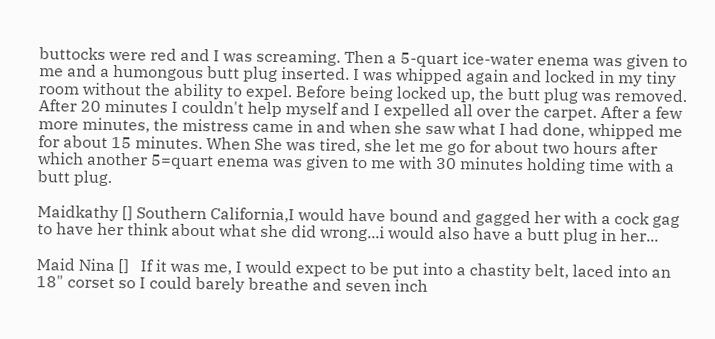buttocks were red and I was screaming. Then a 5-quart ice-water enema was given to me and a humongous butt plug inserted. I was whipped again and locked in my tiny room without the ability to expel. Before being locked up, the butt plug was removed. After 20 minutes I couldn't help myself and I expelled all over the carpet. After a few more minutes, the mistress came in and when she saw what I had done, whipped me for about 15 minutes. When She was tired, she let me go for about two hours after which another 5=quart enema was given to me with 30 minutes holding time with a butt plug.

Maidkathy [] Southern California,I would have bound and gagged her with a cock gag to have her think about what she did wrong...i would also have a butt plug in her...

Maid Nina []   If it was me, I would expect to be put into a chastity belt, laced into an 18" corset so I could barely breathe and seven inch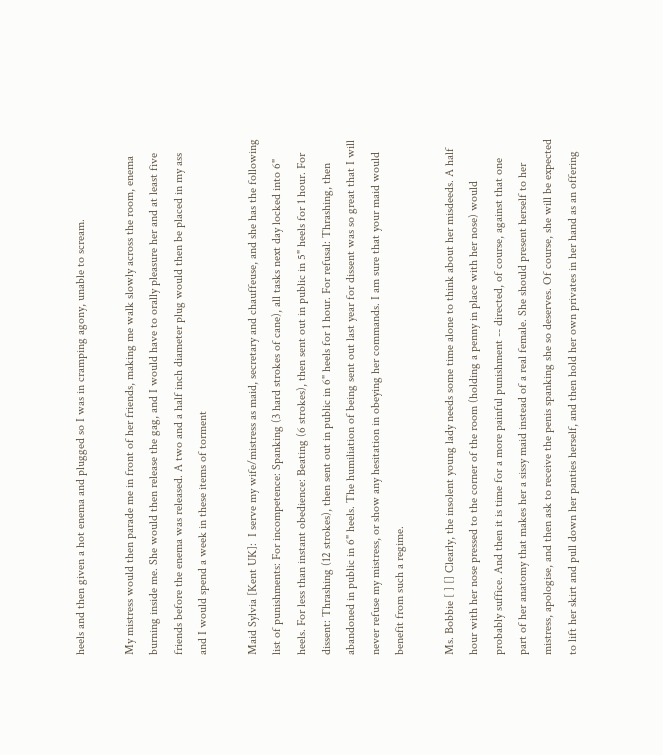heels and then given a hot enema and plugged so I was in cramping agony, unable to scream.

My mistress would then parade me in front of her friends, making me walk slowly across the room, enema burning inside me. She would then release the gag, and I would have to orally pleasure her and at least five friends before the enema was released. A two and a half inch diameter plug would then be placed in my ass and I would spend a week in these items of torment

Maid Sylvia [Kent UK]:  I serve my wife/mistress as maid, secretary and chauffeuse, and she has the following list of punishments: For incompetence: Spanking (3 hard strokes of cane), all tasks next day locked into 6" heels. For less than instant obedience: Beating (6 strokes), then sent out in public in 5" heels for 1 hour. For dissent: Thrashing (12 strokes), then sent out in public in 6" heels for 1 hour. For refusal: Thrashing, then abandoned in public in 6" heels. The humiliation of being sent out last year for dissent was so great that I will never refuse my mistress, or show any hesitation in obeying her commands. I am sure that your maid would benefit from such a regime.

Ms. Bobbie [ ] [] Clearly, the insolent young lady needs some time alone to think about her misdeeds. A half hour with her nose pressed to the corner of the room (holding a penny in place with her nose) would probably suffice. And then it is time for a more painful punishment -- directed, of course, against that one part of her anatomy that makes her a sissy maid instead of a real female. She should present herself to her mistress, apologise, and then ask to receive the penis spanking she so deserves. Of course, she will be expected to lift her skirt and pull down her panties herself, and then hold her own privates in her hand as an offering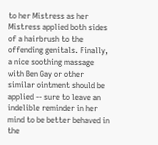to her Mistress as her Mistress applied both sides of a hairbrush to the offending genitals. Finally, a nice soothing massage with Ben Gay or other similar ointment should be applied -- sure to leave an indelible reminder in her mind to be better behaved in the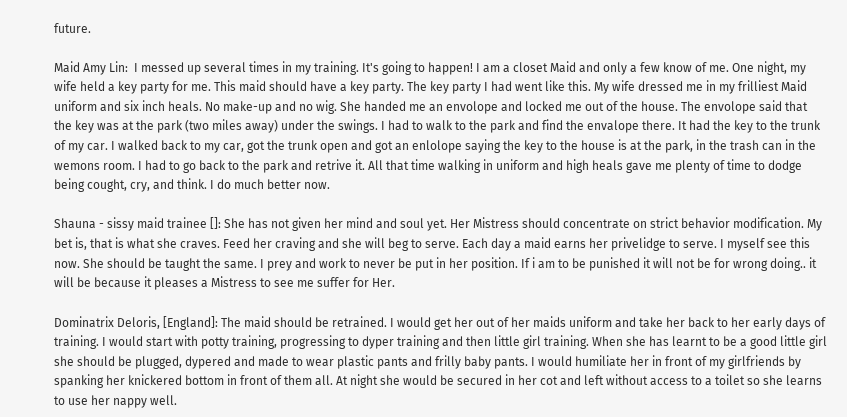future.

Maid Amy Lin:  I messed up several times in my training. It's going to happen! I am a closet Maid and only a few know of me. One night, my wife held a key party for me. This maid should have a key party. The key party I had went like this. My wife dressed me in my frilliest Maid uniform and six inch heals. No make-up and no wig. She handed me an envolope and locked me out of the house. The envolope said that the key was at the park (two miles away) under the swings. I had to walk to the park and find the envalope there. It had the key to the trunk of my car. I walked back to my car, got the trunk open and got an enlolope saying the key to the house is at the park, in the trash can in the wemons room. I had to go back to the park and retrive it. All that time walking in uniform and high heals gave me plenty of time to dodge being cought, cry, and think. I do much better now.

Shauna - sissy maid trainee []: She has not given her mind and soul yet. Her Mistress should concentrate on strict behavior modification. My bet is, that is what she craves. Feed her craving and she will beg to serve. Each day a maid earns her privelidge to serve. I myself see this now. She should be taught the same. I prey and work to never be put in her position. If i am to be punished it will not be for wrong doing.. it will be because it pleases a Mistress to see me suffer for Her.

Dominatrix Deloris, [England]: The maid should be retrained. I would get her out of her maids uniform and take her back to her early days of training. I would start with potty training, progressing to dyper training and then little girl training. When she has learnt to be a good little girl she should be plugged, dypered and made to wear plastic pants and frilly baby pants. I would humiliate her in front of my girlfriends by spanking her knickered bottom in front of them all. At night she would be secured in her cot and left without access to a toilet so she learns to use her nappy well.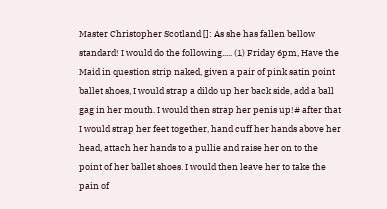Master Christopher Scotland []: As she has fallen bellow standard! I would do the following..... (1) Friday 6pm, Have the Maid in question strip naked, given a pair of pink satin point ballet shoes, I would strap a dildo up her back side, add a ball gag in her mouth. I would then strap her penis up!# after that I would strap her feet together, hand cuff her hands above her head, attach her hands to a pullie and raise her on to the point of her ballet shoes. I would then leave her to take the pain of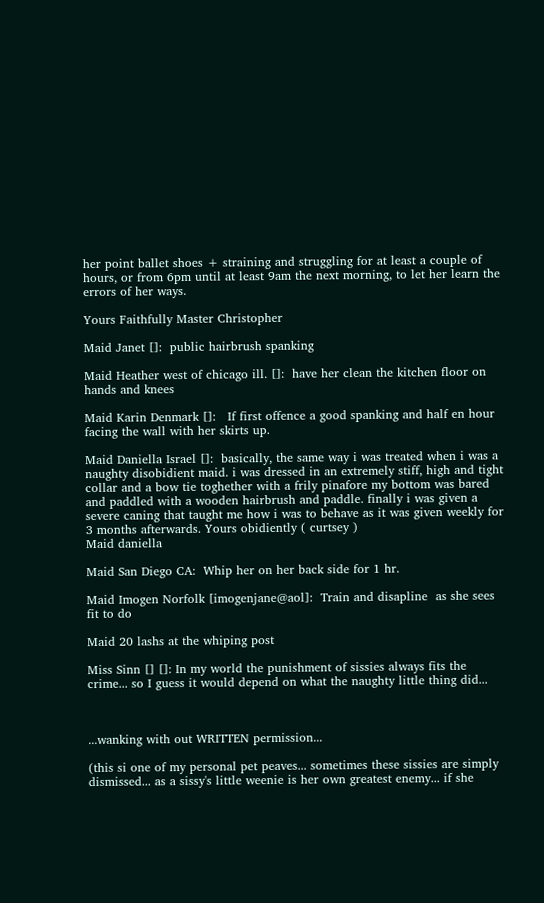her point ballet shoes + straining and struggling for at least a couple of hours, or from 6pm until at least 9am the next morning, to let her learn the errors of her ways.

Yours Faithfully Master Christopher

Maid Janet []:  public hairbrush spanking

Maid Heather west of chicago ill. []:  have her clean the kitchen floor on hands and knees

Maid Karin Denmark []:   If first offence a good spanking and half en hour facing the wall with her skirts up.

Maid Daniella Israel []:  basically, the same way i was treated when i was a naughty disobidient maid. i was dressed in an extremely stiff, high and tight collar and a bow tie toghether with a frily pinafore my bottom was bared and paddled with a wooden hairbrush and paddle. finally i was given a severe caning that taught me how i was to behave as it was given weekly for 3 months afterwards. Yours obidiently ( curtsey )
Maid daniella

Maid San Diego CA:  Whip her on her back side for 1 hr.

Maid Imogen Norfolk [imogenjane@aol]:  Train and disapline  as she sees fit to do

Maid 20 lashs at the whiping post

Miss Sinn [] []: In my world the punishment of sissies always fits the crime... so I guess it would depend on what the naughty little thing did...



...wanking with out WRITTEN permission...

(this si one of my personal pet peaves... sometimes these sissies are simply dismissed... as a sissy's little weenie is her own greatest enemy... if she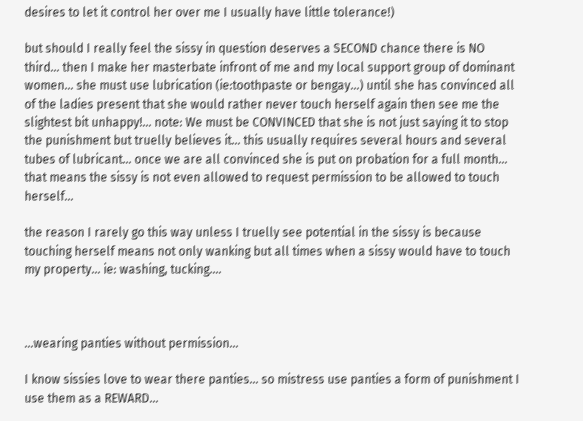desires to let it control her over me I usually have little tolerance!)

but should I really feel the sissy in question deserves a SECOND chance there is NO third... then I make her masterbate infront of me and my local support group of dominant women... she must use lubrication (ie:toothpaste or bengay...) until she has convinced all of the ladies present that she would rather never touch herself again then see me the slightest bit unhappy!... note: We must be CONVINCED that she is not just saying it to stop the punishment but truelly believes it... this usually requires several hours and several tubes of lubricant... once we are all convinced she is put on probation for a full month... that means the sissy is not even allowed to request permission to be allowed to touch herself...

the reason I rarely go this way unless I truelly see potential in the sissy is because touching herself means not only wanking but all times when a sissy would have to touch my property... ie: washing, tucking....



...wearing panties without permission...

I know sissies love to wear there panties... so mistress use panties a form of punishment I use them as a REWARD...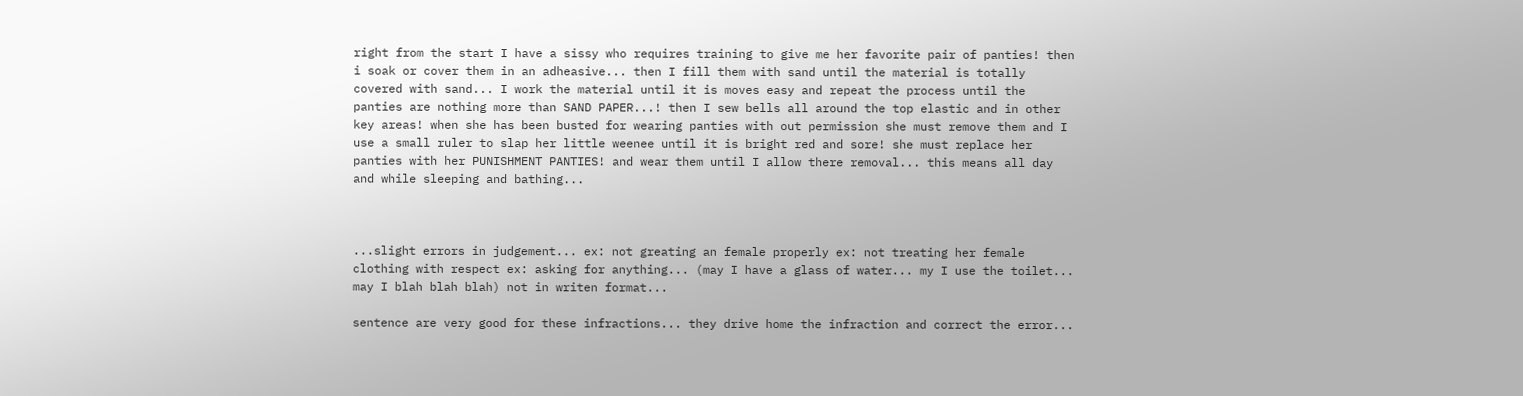right from the start I have a sissy who requires training to give me her favorite pair of panties! then i soak or cover them in an adheasive... then I fill them with sand until the material is totally covered with sand... I work the material until it is moves easy and repeat the process until the panties are nothing more than SAND PAPER...! then I sew bells all around the top elastic and in other key areas! when she has been busted for wearing panties with out permission she must remove them and I use a small ruler to slap her little weenee until it is bright red and sore! she must replace her panties with her PUNISHMENT PANTIES! and wear them until I allow there removal... this means all day and while sleeping and bathing...



...slight errors in judgement... ex: not greating an female properly ex: not treating her female clothing with respect ex: asking for anything... (may I have a glass of water... my I use the toilet... may I blah blah blah) not in writen format...

sentence are very good for these infractions... they drive home the infraction and correct the error...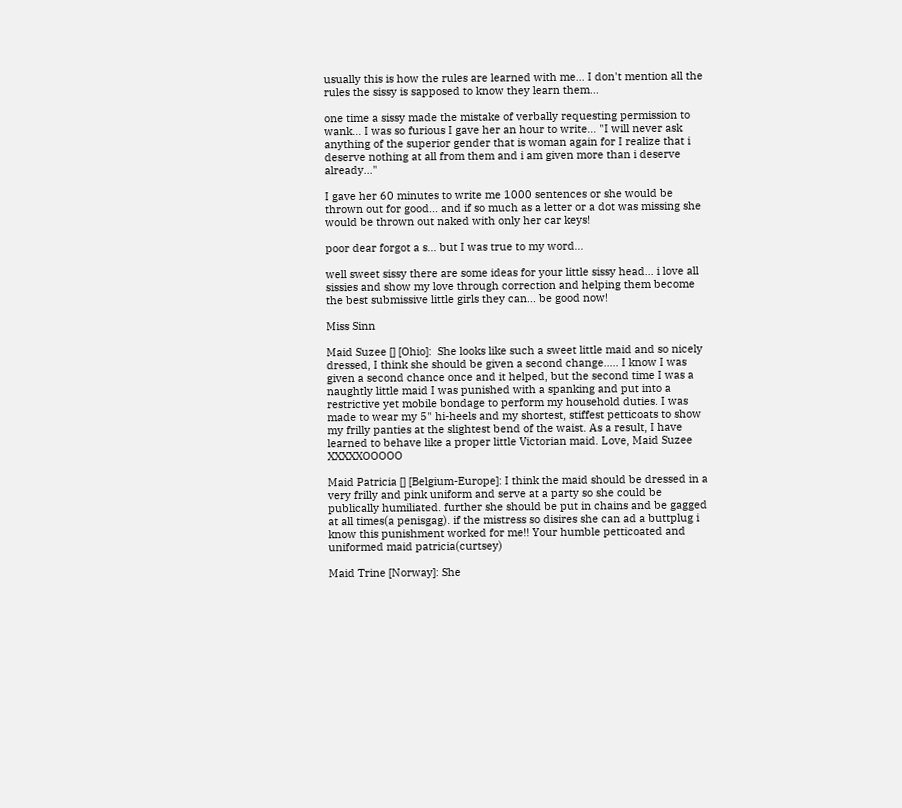usually this is how the rules are learned with me... I don't mention all the rules the sissy is sapposed to know they learn them...

one time a sissy made the mistake of verbally requesting permission to wank... I was so furious I gave her an hour to write... "I will never ask anything of the superior gender that is woman again for I realize that i deserve nothing at all from them and i am given more than i deserve already..."

I gave her 60 minutes to write me 1000 sentences or she would be thrown out for good... and if so much as a letter or a dot was missing she would be thrown out naked with only her car keys!

poor dear forgot a s... but I was true to my word...

well sweet sissy there are some ideas for your little sissy head... i love all sissies and show my love through correction and helping them become the best submissive little girls they can... be good now!

Miss Sinn

Maid Suzee [] [Ohio]:  She looks like such a sweet little maid and so nicely dressed, I think she should be given a second change..... I know I was given a second chance once and it helped, but the second time I was a naughtly little maid I was punished with a spanking and put into a restrictive yet mobile bondage to perform my household duties. I was made to wear my 5" hi-heels and my shortest, stiffest petticoats to show my frilly panties at the slightest bend of the waist. As a result, I have learned to behave like a proper little Victorian maid. Love, Maid Suzee XXXXXOOOOO

Maid Patricia [] [Belgium-Europe]: I think the maid should be dressed in a very frilly and pink uniform and serve at a party so she could be publically humiliated. further she should be put in chains and be gagged at all times(a penisgag). if the mistress so disires she can ad a buttplug i know this punishment worked for me!! Your humble petticoated and uniformed maid patricia(curtsey)

Maid Trine [Norway]: She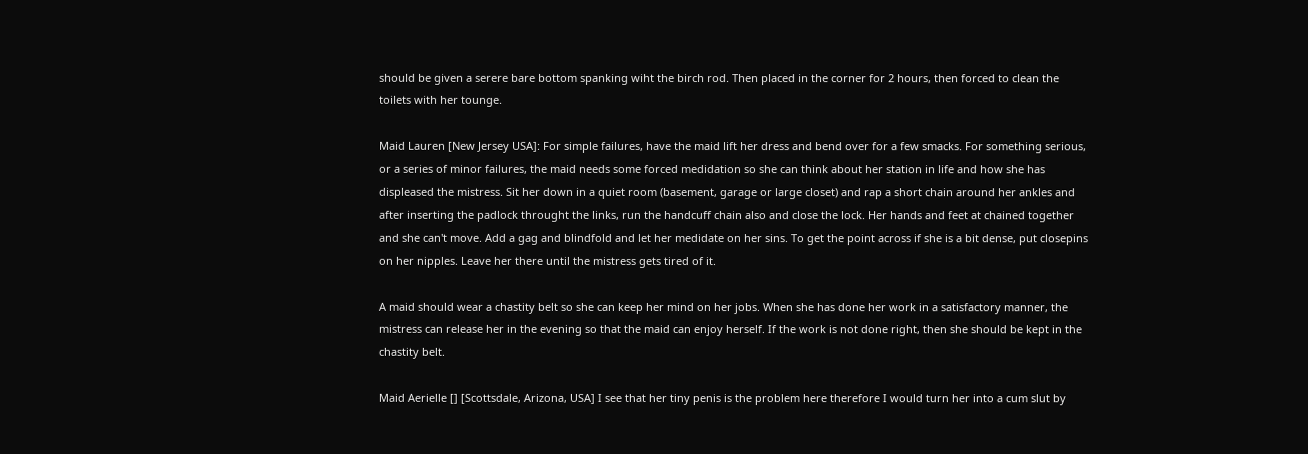should be given a serere bare bottom spanking wiht the birch rod. Then placed in the corner for 2 hours, then forced to clean the toilets with her tounge.

Maid Lauren [New Jersey USA]: For simple failures, have the maid lift her dress and bend over for a few smacks. For something serious, or a series of minor failures, the maid needs some forced medidation so she can think about her station in life and how she has displeased the mistress. Sit her down in a quiet room (basement, garage or large closet) and rap a short chain around her ankles and after inserting the padlock throught the links, run the handcuff chain also and close the lock. Her hands and feet at chained together and she can't move. Add a gag and blindfold and let her medidate on her sins. To get the point across if she is a bit dense, put closepins on her nipples. Leave her there until the mistress gets tired of it.

A maid should wear a chastity belt so she can keep her mind on her jobs. When she has done her work in a satisfactory manner, the mistress can release her in the evening so that the maid can enjoy herself. If the work is not done right, then she should be kept in the chastity belt.

Maid Aerielle [] [Scottsdale, Arizona, USA] I see that her tiny penis is the problem here therefore I would turn her into a cum slut by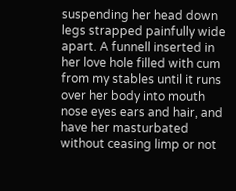suspending her head down legs strapped painfully wide apart. A funnell inserted in her love hole filled with cum from my stables until it runs over her body into mouth nose eyes ears and hair, and have her masturbated without ceasing limp or not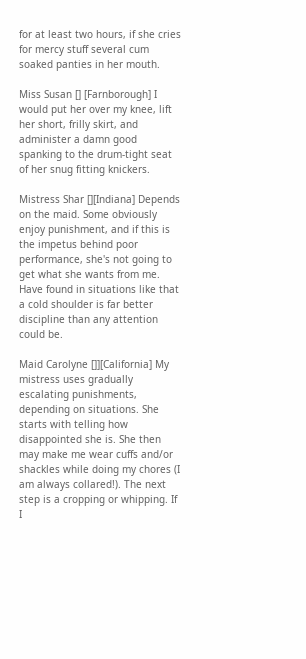for at least two hours, if she cries for mercy stuff several cum soaked panties in her mouth.

Miss Susan [] [Farnborough] I would put her over my knee, lift her short, frilly skirt, and administer a damn good spanking to the drum-tight seat of her snug fitting knickers.

Mistress Shar [][Indiana] Depends on the maid. Some obviously enjoy punishment, and if this is the impetus behind poor performance, she's not going to get what she wants from me. Have found in situations like that a cold shoulder is far better discipline than any attention could be.

Maid Carolyne []][California] My mistress uses gradually escalating punishments, depending on situations. She starts with telling how disappointed she is. She then may make me wear cuffs and/or shackles while doing my chores (I am always collared!). The next step is a cropping or whipping. If I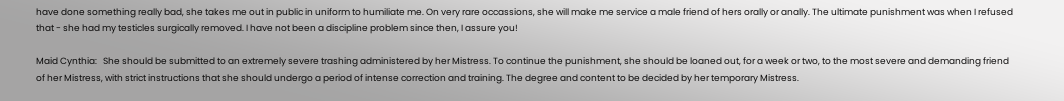have done something really bad, she takes me out in public in uniform to humiliate me. On very rare occassions, she will make me service a male friend of hers orally or anally. The ultimate punishment was when I refused that - she had my testicles surgically removed. I have not been a discipline problem since then, I assure you!

Maid Cynthia:   She should be submitted to an extremely severe trashing administered by her Mistress. To continue the punishment, she should be loaned out, for a week or two, to the most severe and demanding friend of her Mistress, with strict instructions that she should undergo a period of intense correction and training. The degree and content to be decided by her temporary Mistress.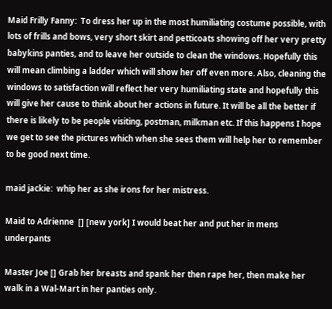Maid Frilly Fanny:  To dress her up in the most humiliating costume possible, with lots of frills and bows, very short skirt and petticoats showing off her very pretty babykins panties, and to leave her outside to clean the windows. Hopefully this will mean climbing a ladder which will show her off even more. Also, cleaning the windows to satisfaction will reflect her very humiliating state and hopefully this will give her cause to think about her actions in future. It will be all the better if there is likely to be people visiting, postman, milkman etc. If this happens I hope we get to see the pictures which when she sees them will help her to remember to be good next time.

maid jackie:  whip her as she irons for her mistress.

Maid to Adrienne  [] [new york] I would beat her and put her in mens underpants

Master Joe [] Grab her breasts and spank her then rape her, then make her walk in a Wal-Mart in her panties only.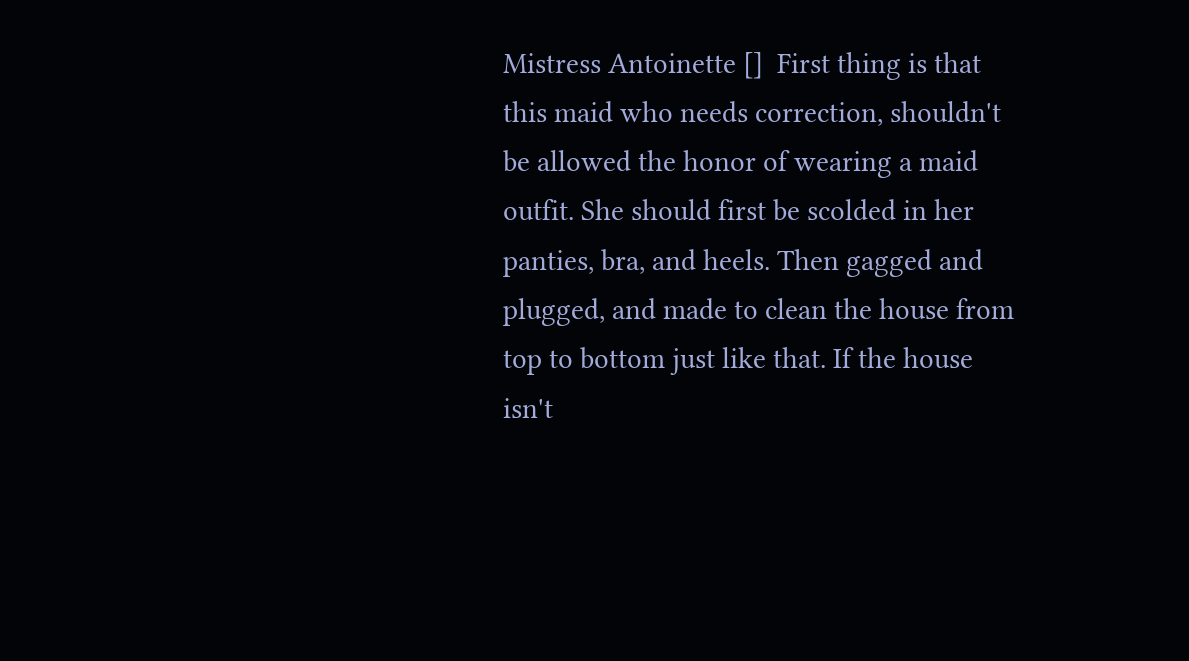Mistress Antoinette []  First thing is that this maid who needs correction, shouldn't be allowed the honor of wearing a maid outfit. She should first be scolded in her panties, bra, and heels. Then gagged and plugged, and made to clean the house from top to bottom just like that. If the house isn't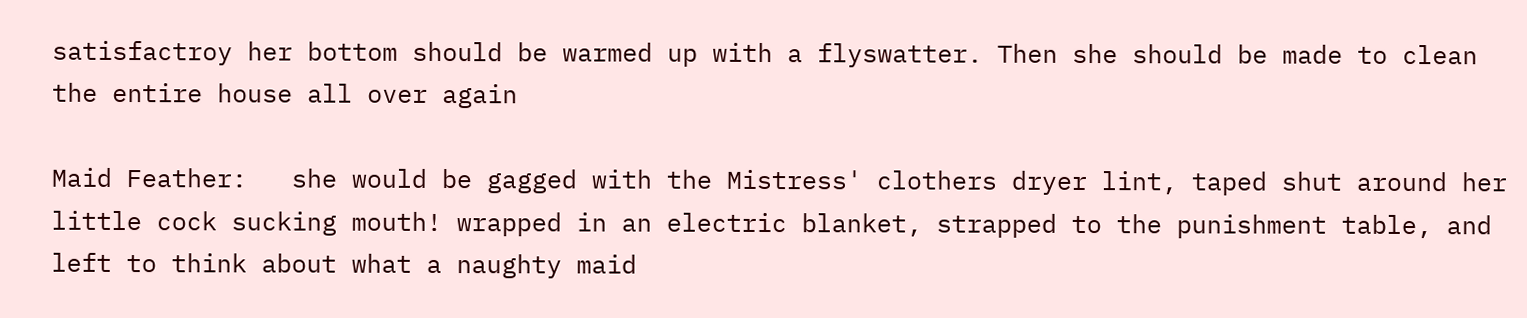satisfactroy her bottom should be warmed up with a flyswatter. Then she should be made to clean the entire house all over again

Maid Feather:   she would be gagged with the Mistress' clothers dryer lint, taped shut around her little cock sucking mouth! wrapped in an electric blanket, strapped to the punishment table, and left to think about what a naughty maid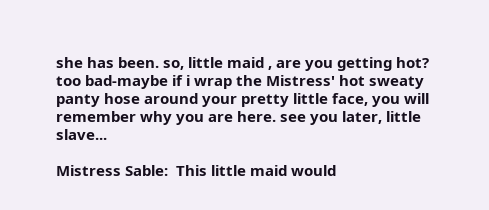she has been. so, little maid , are you getting hot? too bad-maybe if i wrap the Mistress' hot sweaty panty hose around your pretty little face, you will remember why you are here. see you later, little slave...

Mistress Sable:  This little maid would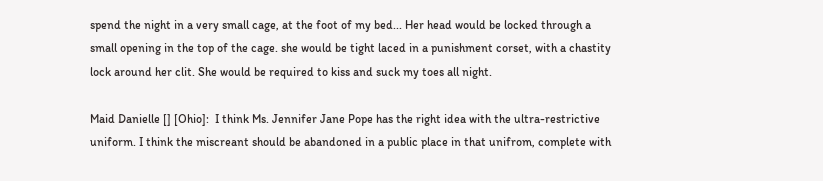spend the night in a very small cage, at the foot of my bed... Her head would be locked through a small opening in the top of the cage. she would be tight laced in a punishment corset, with a chastity lock around her clit. She would be required to kiss and suck my toes all night.

Maid Danielle [] [Ohio]:  I think Ms. Jennifer Jane Pope has the right idea with the ultra-restrictive uniform. I think the miscreant should be abandoned in a public place in that unifrom, complete with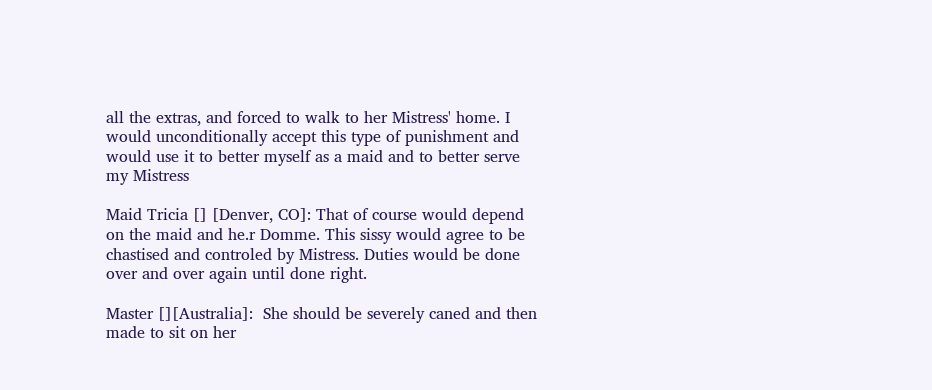all the extras, and forced to walk to her Mistress' home. I would unconditionally accept this type of punishment and would use it to better myself as a maid and to better serve my Mistress

Maid Tricia [] [Denver, CO]: That of course would depend on the maid and he.r Domme. This sissy would agree to be chastised and controled by Mistress. Duties would be done over and over again until done right.

Master [][Australia]:  She should be severely caned and then made to sit on her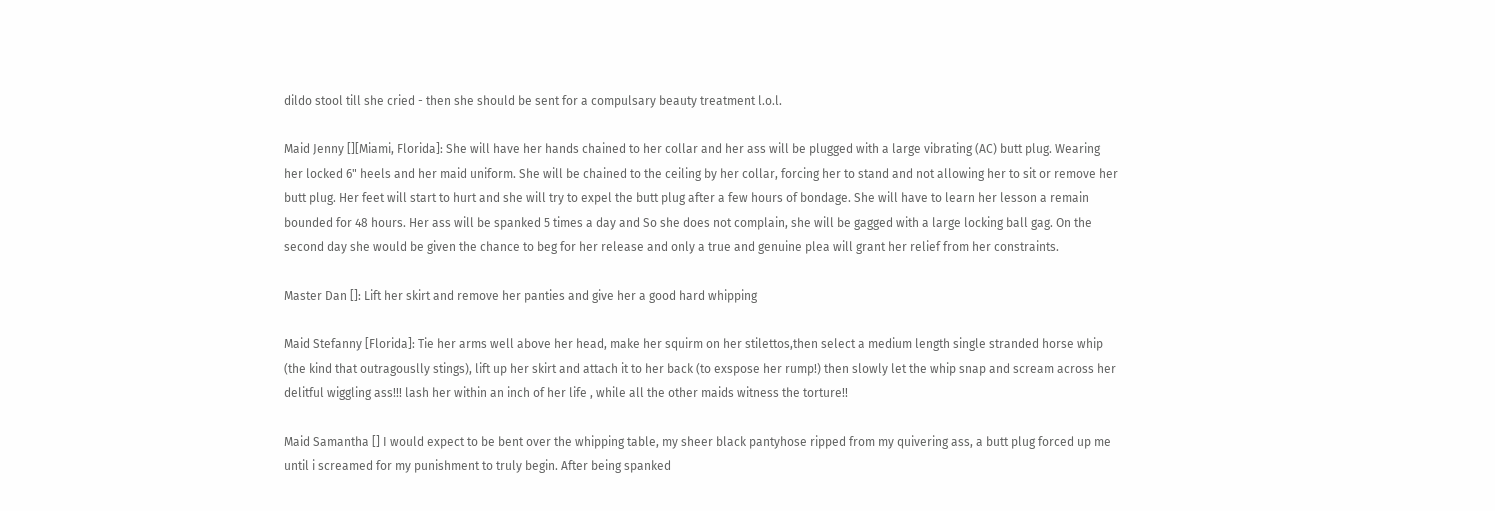dildo stool till she cried - then she should be sent for a compulsary beauty treatment l.o.l.

Maid Jenny [][Miami, Florida]: She will have her hands chained to her collar and her ass will be plugged with a large vibrating (AC) butt plug. Wearing her locked 6" heels and her maid uniform. She will be chained to the ceiling by her collar, forcing her to stand and not allowing her to sit or remove her butt plug. Her feet will start to hurt and she will try to expel the butt plug after a few hours of bondage. She will have to learn her lesson a remain bounded for 48 hours. Her ass will be spanked 5 times a day and So she does not complain, she will be gagged with a large locking ball gag. On the second day she would be given the chance to beg for her release and only a true and genuine plea will grant her relief from her constraints.

Master Dan []: Lift her skirt and remove her panties and give her a good hard whipping

Maid Stefanny [Florida]: Tie her arms well above her head, make her squirm on her stilettos,then select a medium length single stranded horse whip (the kind that outragouslly stings), lift up her skirt and attach it to her back (to exspose her rump!) then slowly let the whip snap and scream across her delitful wiggling ass!!! lash her within an inch of her life , while all the other maids witness the torture!!

Maid Samantha [] I would expect to be bent over the whipping table, my sheer black pantyhose ripped from my quivering ass, a butt plug forced up me until i screamed for my punishment to truly begin. After being spanked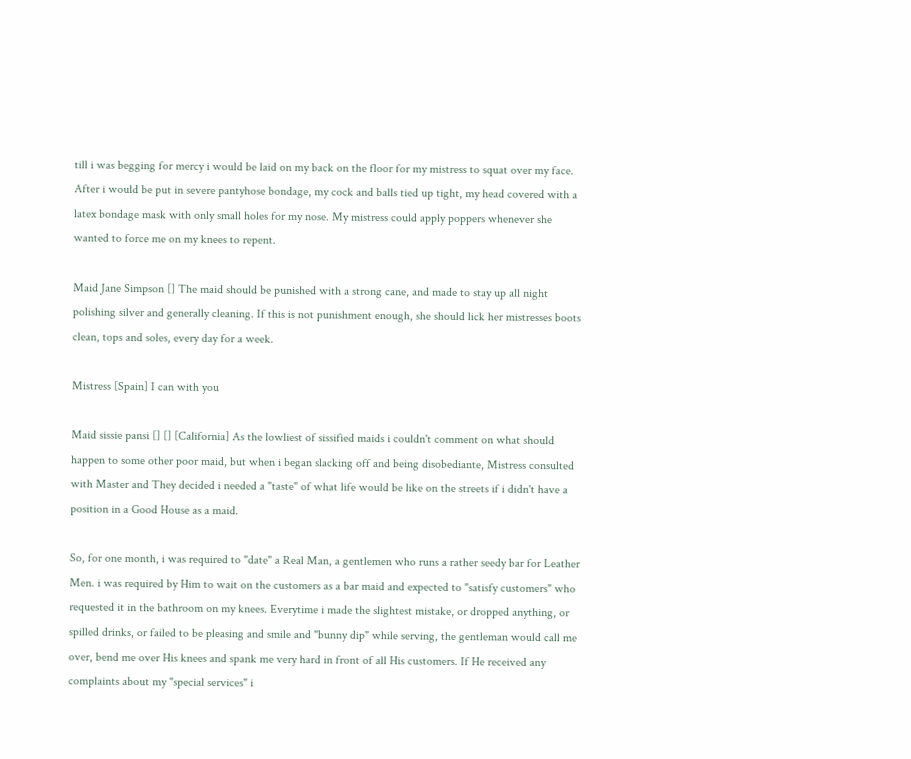till i was begging for mercy i would be laid on my back on the floor for my mistress to squat over my face. After i would be put in severe pantyhose bondage, my cock and balls tied up tight, my head covered with a latex bondage mask with only small holes for my nose. My mistress could apply poppers whenever she wanted to force me on my knees to repent.

Maid Jane Simpson [] The maid should be punished with a strong cane, and made to stay up all night polishing silver and generally cleaning. If this is not punishment enough, she should lick her mistresses boots clean, tops and soles, every day for a week.

Mistress [Spain] I can with you

Maid sissie pansi [] [] [California] As the lowliest of sissified maids i couldn't comment on what should happen to some other poor maid, but when i began slacking off and being disobediante, Mistress consulted with Master and They decided i needed a "taste" of what life would be like on the streets if i didn't have a position in a Good House as a maid.

So, for one month, i was required to "date" a Real Man, a gentlemen who runs a rather seedy bar for Leather Men. i was required by Him to wait on the customers as a bar maid and expected to "satisfy customers" who requested it in the bathroom on my knees. Everytime i made the slightest mistake, or dropped anything, or spilled drinks, or failed to be pleasing and smile and "bunny dip" while serving, the gentleman would call me over, bend me over His knees and spank me very hard in front of all His customers. If He received any complaints about my "special services" i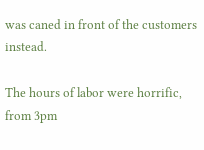was caned in front of the customers instead.

The hours of labor were horrific, from 3pm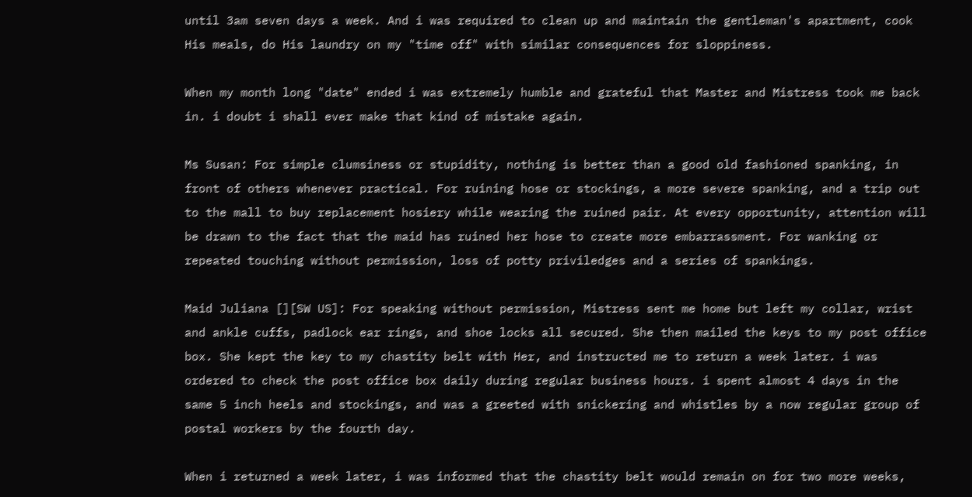until 3am seven days a week. And i was required to clean up and maintain the gentleman's apartment, cook His meals, do His laundry on my "time off" with similar consequences for sloppiness.

When my month long "date" ended i was extremely humble and grateful that Master and Mistress took me back in. i doubt i shall ever make that kind of mistake again.

Ms Susan: For simple clumsiness or stupidity, nothing is better than a good old fashioned spanking, in front of others whenever practical. For ruining hose or stockings, a more severe spanking, and a trip out to the mall to buy replacement hosiery while wearing the ruined pair. At every opportunity, attention will be drawn to the fact that the maid has ruined her hose to create more embarrassment. For wanking or repeated touching without permission, loss of potty priviledges and a series of spankings.

Maid Juliana [][SW US]: For speaking without permission, Mistress sent me home but left my collar, wrist and ankle cuffs, padlock ear rings, and shoe locks all secured. She then mailed the keys to my post office box. She kept the key to my chastity belt with Her, and instructed me to return a week later. i was ordered to check the post office box daily during regular business hours. i spent almost 4 days in the same 5 inch heels and stockings, and was a greeted with snickering and whistles by a now regular group of postal workers by the fourth day.

When i returned a week later, i was informed that the chastity belt would remain on for two more weeks,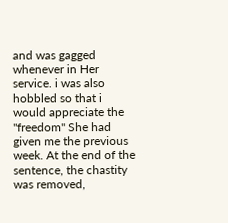and was gagged whenever in Her service. i was also hobbled so that i would appreciate the "freedom" She had given me the previous week. At the end of the sentence, the chastity was removed,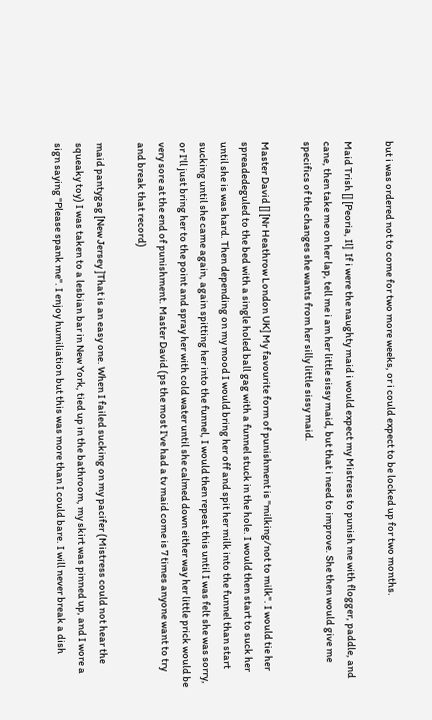but i was ordered not to come for two more weeks, or i could expect to be locked up for two months.

Maid Trish [] [Peoria, Il]  If i were the naughty maid i would expect my Mistress to punish me with flogger, paddle, and cane, then take me on her lap, tell me i am her little sissy maid, but that i need to improve. She then would give me specifics of the changes she wants from her silly little sissy maid.

Master David [] [Nr Heathrow London UK] My favourite form of punishment is "milking/not to milk". I would tie her spreadedeguled to the bed with a single holed ball gag with a funnel stuck in the hole. I would then start to suck her until she is was hard. Then depending on my mood I would bring her off and spit her milk into the funnel than start sucking until she came again, again spitting her into the funnel, I would then repeat this until I was felt she was sorry, or I'll just bring her to the point and spray her with cold water until she calmed down either way her little prick would be very sore at the end of punishment. Master David (ps the most I've had a tv maid come is 7 times anyone want to try and break that record)

maid pantygag [New Jersey ]That is an easy one. When I failed sucking on my pacifer (Mistress could not hear the squeaky toy) I was taken to a lesbian bar in New York, tied up in the bathroom, my skirt was pinned up, and I wore a sign saying "Please spank me". I enjoy humiliation but this was more than I could bare. I will never break a dish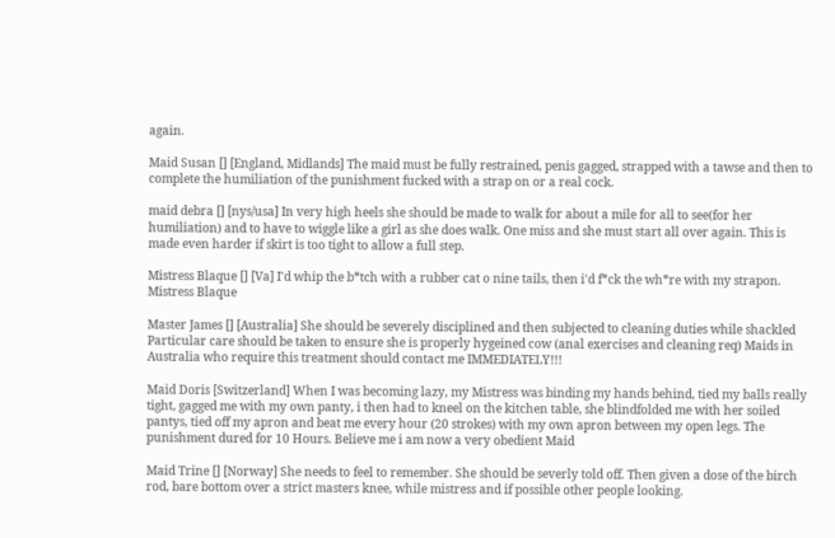again.

Maid Susan [] [England, Midlands] The maid must be fully restrained, penis gagged, strapped with a tawse and then to complete the humiliation of the punishment fucked with a strap on or a real cock.

maid debra [] [nys/usa] In very high heels she should be made to walk for about a mile for all to see(for her humiliation) and to have to wiggle like a girl as she does walk. One miss and she must start all over again. This is made even harder if skirt is too tight to allow a full step.

Mistress Blaque [] [Va] I'd whip the b*tch with a rubber cat o nine tails, then i'd f*ck the wh*re with my strapon. Mistress Blaque

Master James [] [Australia] She should be severely disciplined and then subjected to cleaning duties while shackled Particular care should be taken to ensure she is properly hygeined cow (anal exercises and cleaning req) Maids in Australia who require this treatment should contact me IMMEDIATELY!!!

Maid Doris [Switzerland] When I was becoming lazy, my Mistress was binding my hands behind, tied my balls really tight, gagged me with my own panty, i then had to kneel on the kitchen table, she blindfolded me with her soiled pantys, tied off my apron and beat me every hour (20 strokes) with my own apron between my open legs. The punishment dured for 10 Hours. Believe me i am now a very obedient Maid

Maid Trine [] [Norway] She needs to feel to remember. She should be severly told off. Then given a dose of the birch rod, bare bottom over a strict masters knee, while mistress and if possible other people looking.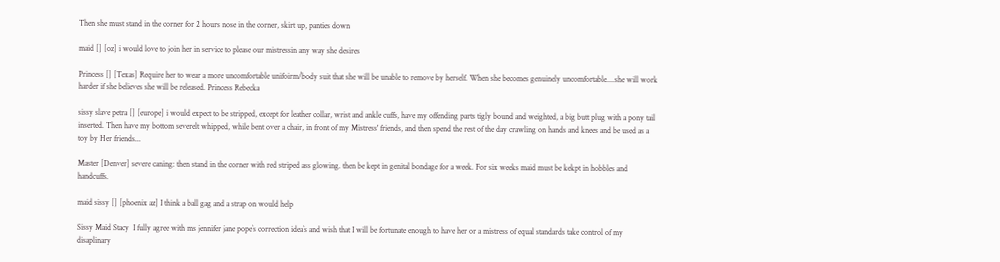Then she must stand in the corner for 2 hours nose in the corner, skirt up, panties down

maid [] [oz] i would love to join her in service to please our mistressin any way she desires

Princess [] [Texas] Require her to wear a more uncomfortable unifoirm/body suit that she will be unable to remove by herself. When she becomes genuinely uncomfortable....she will work harder if she believes she will be released. Princess Rebecka

sissy slave petra [] [europe] i would expect to be stripped, except for leather collar, wrist and ankle cuffs, have my offending parts tigly bound and weighted, a big butt plug with a pony tail inserted. Then have my bottom severelt whipped, while bent over a chair, in front of my Mistress' friends, and then spend the rest of the day crawling on hands and knees and be used as a toy by Her friends...

Master [Denver] severe caning: then stand in the corner with red striped ass glowing. then be kept in genital bondage for a week. For six weeks maid must be kekpt in hobbles and handcuffs.

maid sissy [] [phoenix az] I think a ball gag and a strap on would help

Sissy Maid Stacy  I fully agree with ms jennifer jane pope`s correction idea`s and wish that I will be fortunate enough to have her or a mistress of equal standards take control of my disaplinary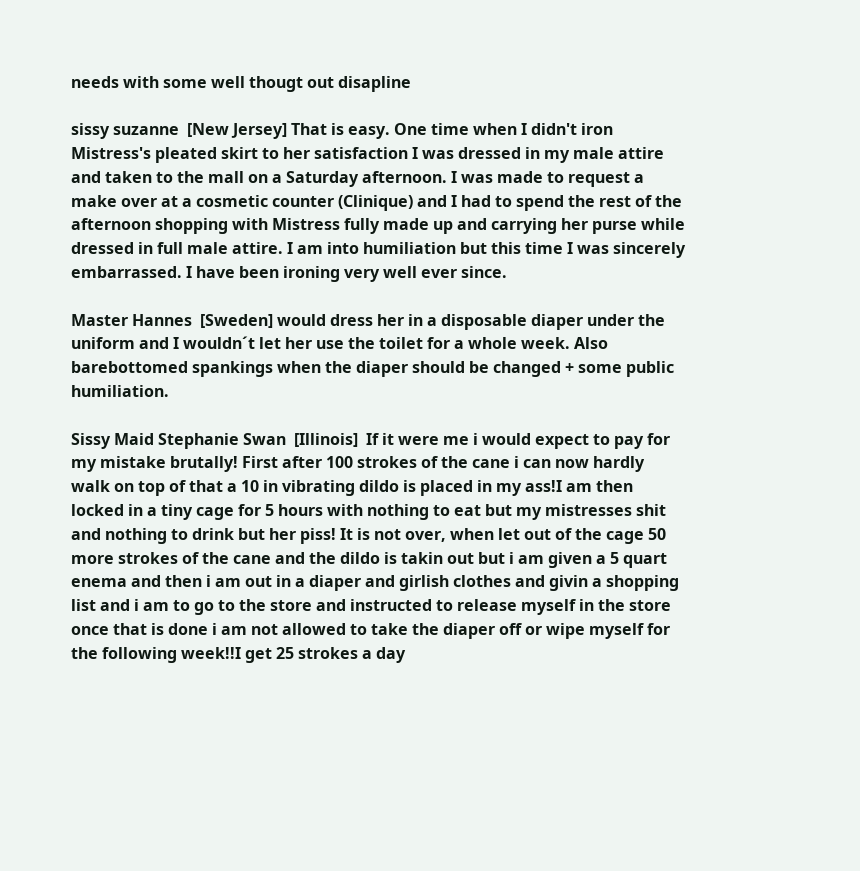needs with some well thougt out disapline

sissy suzanne  [New Jersey] That is easy. One time when I didn't iron Mistress's pleated skirt to her satisfaction I was dressed in my male attire and taken to the mall on a Saturday afternoon. I was made to request a make over at a cosmetic counter (Clinique) and I had to spend the rest of the afternoon shopping with Mistress fully made up and carrying her purse while dressed in full male attire. I am into humiliation but this time I was sincerely embarrassed. I have been ironing very well ever since.

Master Hannes  [Sweden] would dress her in a disposable diaper under the uniform and I wouldn´t let her use the toilet for a whole week. Also barebottomed spankings when the diaper should be changed + some public humiliation.

Sissy Maid Stephanie Swan  [Illinois]  If it were me i would expect to pay for my mistake brutally! First after 100 strokes of the cane i can now hardly walk on top of that a 10 in vibrating dildo is placed in my ass!I am then locked in a tiny cage for 5 hours with nothing to eat but my mistresses shit and nothing to drink but her piss! It is not over, when let out of the cage 50 more strokes of the cane and the dildo is takin out but i am given a 5 quart enema and then i am out in a diaper and girlish clothes and givin a shopping list and i am to go to the store and instructed to release myself in the store once that is done i am not allowed to take the diaper off or wipe myself for the following week!!I get 25 strokes a day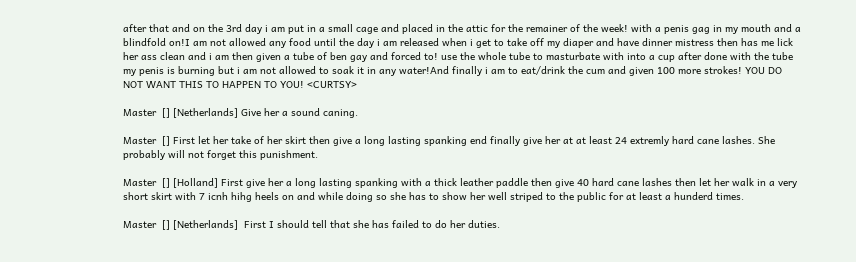after that and on the 3rd day i am put in a small cage and placed in the attic for the remainer of the week! with a penis gag in my mouth and a blindfold on!I am not allowed any food until the day i am released when i get to take off my diaper and have dinner mistress then has me lick her ass clean and i am then given a tube of ben gay and forced to! use the whole tube to masturbate with into a cup after done with the tube my penis is burning but i am not allowed to soak it in any water!And finally i am to eat/drink the cum and given 100 more strokes! YOU DO NOT WANT THIS TO HAPPEN TO YOU! <CURTSY>

Master  [] [Netherlands] Give her a sound caning.

Master  [] First let her take of her skirt then give a long lasting spanking end finally give her at at least 24 extremly hard cane lashes. She probably will not forget this punishment.

Master  [] [Holland] First give her a long lasting spanking with a thick leather paddle then give 40 hard cane lashes then let her walk in a very short skirt with 7 icnh hihg heels on and while doing so she has to show her well striped to the public for at least a hunderd times.

Master  [] [Netherlands]  First I should tell that she has failed to do her duties.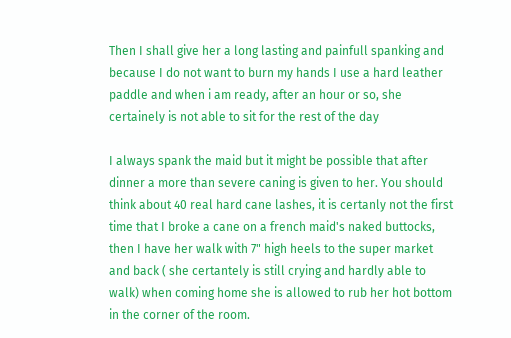Then I shall give her a long lasting and painfull spanking and because I do not want to burn my hands I use a hard leather paddle and when i am ready, after an hour or so, she certainely is not able to sit for the rest of the day

I always spank the maid but it might be possible that after dinner a more than severe caning is given to her. You should think about 40 real hard cane lashes, it is certanly not the first time that I broke a cane on a french maid's naked buttocks, then I have her walk with 7" high heels to the super market and back ( she certantely is still crying and hardly able to walk) when coming home she is allowed to rub her hot bottom in the corner of the room.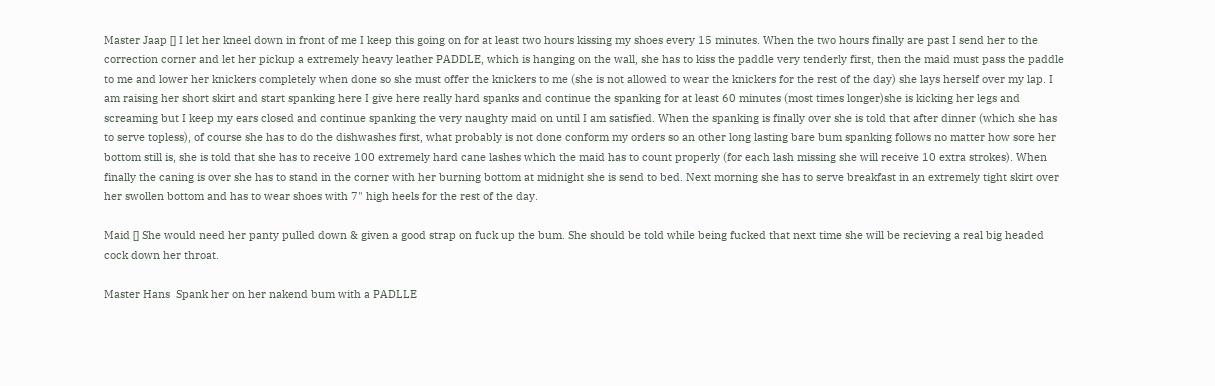Master Jaap [] I let her kneel down in front of me I keep this going on for at least two hours kissing my shoes every 15 minutes. When the two hours finally are past I send her to the correction corner and let her pickup a extremely heavy leather PADDLE, which is hanging on the wall, she has to kiss the paddle very tenderly first, then the maid must pass the paddle to me and lower her knickers completely when done so she must offer the knickers to me (she is not allowed to wear the knickers for the rest of the day) she lays herself over my lap. I am raising her short skirt and start spanking here I give here really hard spanks and continue the spanking for at least 60 minutes (most times longer)she is kicking her legs and screaming but I keep my ears closed and continue spanking the very naughty maid on until I am satisfied. When the spanking is finally over she is told that after dinner (which she has to serve topless), of course she has to do the dishwashes first, what probably is not done conform my orders so an other long lasting bare bum spanking follows no matter how sore her bottom still is, she is told that she has to receive 100 extremely hard cane lashes which the maid has to count properly (for each lash missing she will receive 10 extra strokes). When finally the caning is over she has to stand in the corner with her burning bottom at midnight she is send to bed. Next morning she has to serve breakfast in an extremely tight skirt over her swollen bottom and has to wear shoes with 7" high heels for the rest of the day.

Maid [] She would need her panty pulled down & given a good strap on fuck up the bum. She should be told while being fucked that next time she will be recieving a real big headed cock down her throat.

Master Hans  Spank her on her nakend bum with a PADLLE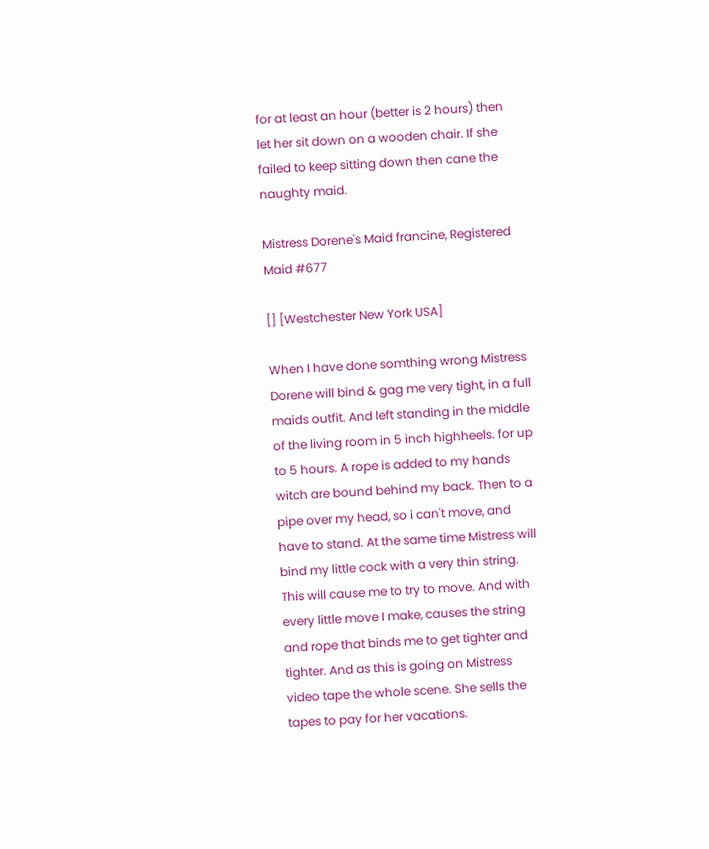for at least an hour (better is 2 hours) then let her sit down on a wooden chair. If she failed to keep sitting down then cane the naughty maid.

Mistress Dorene's Maid francine, Registered Maid #677

[] [Westchester New York USA]

When I have done somthing wrong Mistress Dorene will bind & gag me very tight, in a full maids outfit. And left standing in the middle of the living room in 5 inch highheels. for up to 5 hours. A rope is added to my hands witch are bound behind my back. Then to a pipe over my head, so i can't move, and have to stand. At the same time Mistress will bind my little cock with a very thin string. This will cause me to try to move. And with every little move I make, causes the string and rope that binds me to get tighter and tighter. And as this is going on Mistress video tape the whole scene. She sells the tapes to pay for her vacations.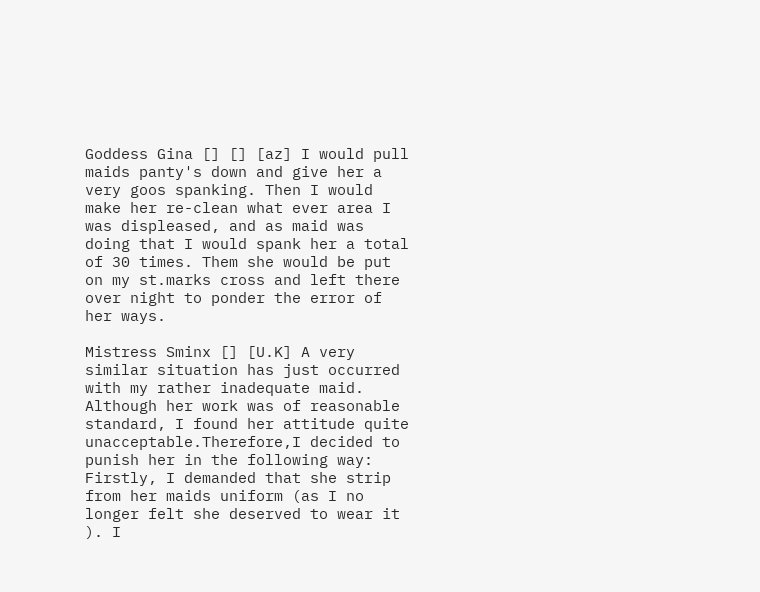Goddess Gina [] [] [az] I would pull maids panty's down and give her a very goos spanking. Then I would make her re-clean what ever area I was displeased, and as maid was doing that I would spank her a total of 30 times. Them she would be put on my st.marks cross and left there over night to ponder the error of her ways.

Mistress Sminx [] [U.K] A very similar situation has just occurred with my rather inadequate maid. Although her work was of reasonable standard, I found her attitude quite unacceptable.Therefore,I decided to punish her in the following way: Firstly, I demanded that she strip from her maids uniform (as I no longer felt she deserved to wear it ). I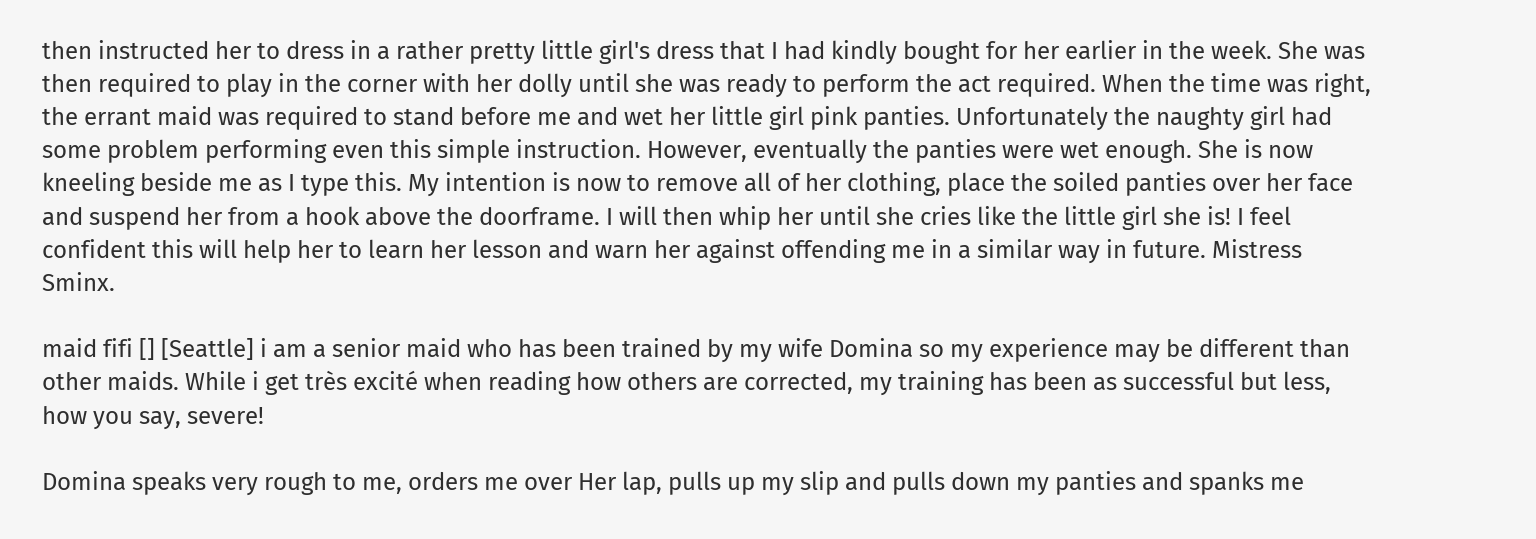then instructed her to dress in a rather pretty little girl's dress that I had kindly bought for her earlier in the week. She was then required to play in the corner with her dolly until she was ready to perform the act required. When the time was right, the errant maid was required to stand before me and wet her little girl pink panties. Unfortunately the naughty girl had some problem performing even this simple instruction. However, eventually the panties were wet enough. She is now kneeling beside me as I type this. My intention is now to remove all of her clothing, place the soiled panties over her face and suspend her from a hook above the doorframe. I will then whip her until she cries like the little girl she is! I feel confident this will help her to learn her lesson and warn her against offending me in a similar way in future. Mistress Sminx.

maid fifi [] [Seattle] i am a senior maid who has been trained by my wife Domina so my experience may be different than other maids. While i get très excité when reading how others are corrected, my training has been as successful but less, how you say, severe!

Domina speaks very rough to me, orders me over Her lap, pulls up my slip and pulls down my panties and spanks me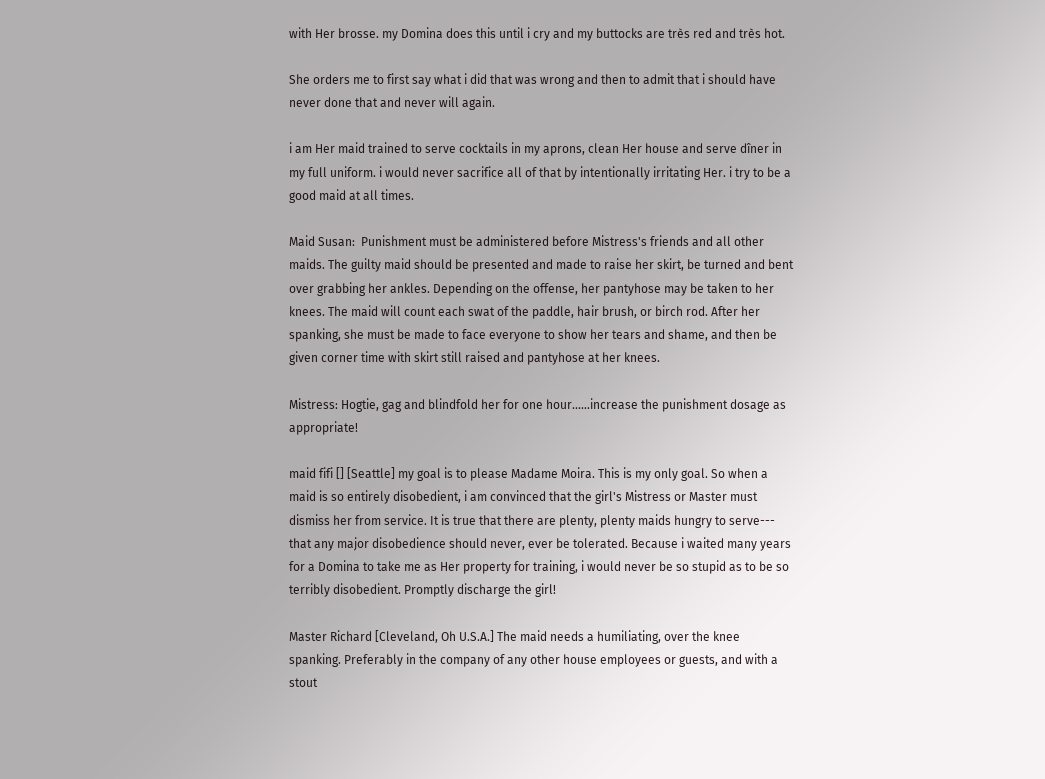with Her brosse. my Domina does this until i cry and my buttocks are très red and très hot.

She orders me to first say what i did that was wrong and then to admit that i should have never done that and never will again.

i am Her maid trained to serve cocktails in my aprons, clean Her house and serve dîner in my full uniform. i would never sacrifice all of that by intentionally irritating Her. i try to be a good maid at all times.

Maid Susan:  Punishment must be administered before Mistress's friends and all other maids. The guilty maid should be presented and made to raise her skirt, be turned and bent over grabbing her ankles. Depending on the offense, her pantyhose may be taken to her knees. The maid will count each swat of the paddle, hair brush, or birch rod. After her spanking, she must be made to face everyone to show her tears and shame, and then be given corner time with skirt still raised and pantyhose at her knees.

Mistress: Hogtie, gag and blindfold her for one hour......increase the punishment dosage as appropriate!

maid fifi [] [Seattle] my goal is to please Madame Moira. This is my only goal. So when a maid is so entirely disobedient, i am convinced that the girl's Mistress or Master must dismiss her from service. It is true that there are plenty, plenty maids hungry to serve--- that any major disobedience should never, ever be tolerated. Because i waited many years for a Domina to take me as Her property for training, i would never be so stupid as to be so terribly disobedient. Promptly discharge the girl!

Master Richard [Cleveland, Oh U.S.A.] The maid needs a humiliating, over the knee spanking. Preferably in the company of any other house employees or guests, and with a stout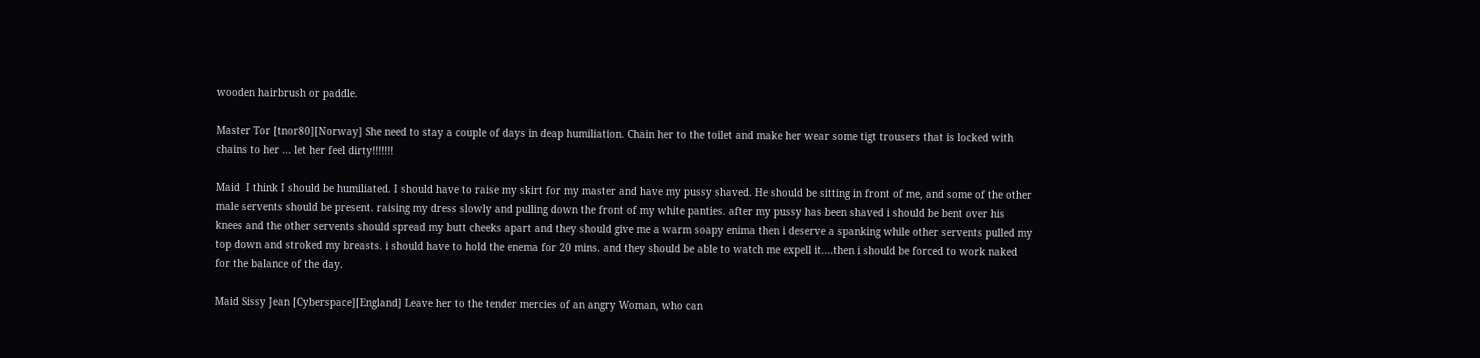wooden hairbrush or paddle.

Master Tor [tnor80][Norway] She need to stay a couple of days in deap humiliation. Chain her to the toilet and make her wear some tigt trousers that is locked with chains to her ... let her feel dirty!!!!!!!

Maid  I think I should be humiliated. I should have to raise my skirt for my master and have my pussy shaved. He should be sitting in front of me, and some of the other male servents should be present. raising my dress slowly and pulling down the front of my white panties. after my pussy has been shaved i should be bent over his knees and the other servents should spread my butt cheeks apart and they should give me a warm soapy enima then i deserve a spanking while other servents pulled my top down and stroked my breasts. i should have to hold the enema for 20 mins. and they should be able to watch me expell it....then i should be forced to work naked for the balance of the day.

Maid Sissy Jean [Cyberspace][England] Leave her to the tender mercies of an angry Woman, who can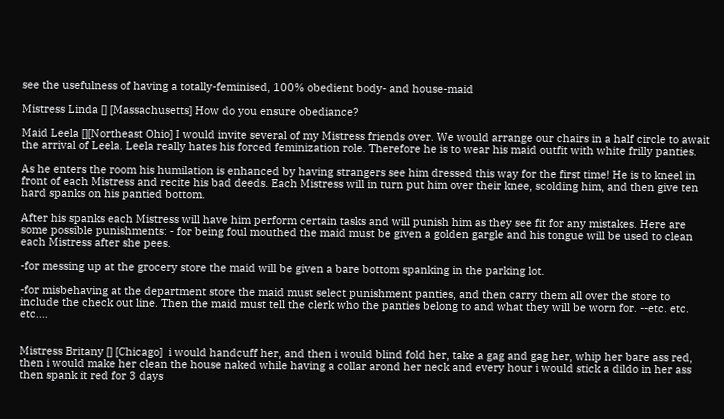see the usefulness of having a totally-feminised, 100% obedient body- and house-maid

Mistress Linda [] [Massachusetts] How do you ensure obediance?

Maid Leela [][Northeast Ohio] I would invite several of my Mistress friends over. We would arrange our chairs in a half circle to await the arrival of Leela. Leela really hates his forced feminization role. Therefore he is to wear his maid outfit with white frilly panties.

As he enters the room his humilation is enhanced by having strangers see him dressed this way for the first time! He is to kneel in front of each Mistress and recite his bad deeds. Each Mistress will in turn put him over their knee, scolding him, and then give ten hard spanks on his pantied bottom.

After his spanks each Mistress will have him perform certain tasks and will punish him as they see fit for any mistakes. Here are some possible punishments: - for being foul mouthed the maid must be given a golden gargle and his tongue will be used to clean each Mistress after she pees.

-for messing up at the grocery store the maid will be given a bare bottom spanking in the parking lot.

-for misbehaving at the department store the maid must select punishment panties, and then carry them all over the store to include the check out line. Then the maid must tell the clerk who the panties belong to and what they will be worn for. --etc. etc. etc....


Mistress Britany [] [Chicago]  i would handcuff her, and then i would blind fold her, take a gag and gag her, whip her bare ass red, then i would make her clean the house naked while having a collar arond her neck and every hour i would stick a dildo in her ass then spank it red for 3 days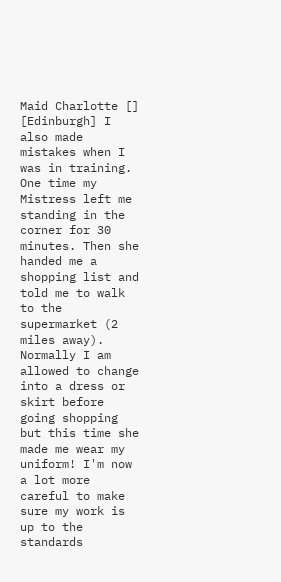Maid Charlotte [] [Edinburgh] I also made mistakes when I was in training. One time my Mistress left me standing in the corner for 30 minutes. Then she handed me a shopping list and told me to walk to the supermarket (2 miles away). Normally I am allowed to change into a dress or skirt before going shopping but this time she made me wear my uniform! I'm now a lot more careful to make sure my work is up to the standards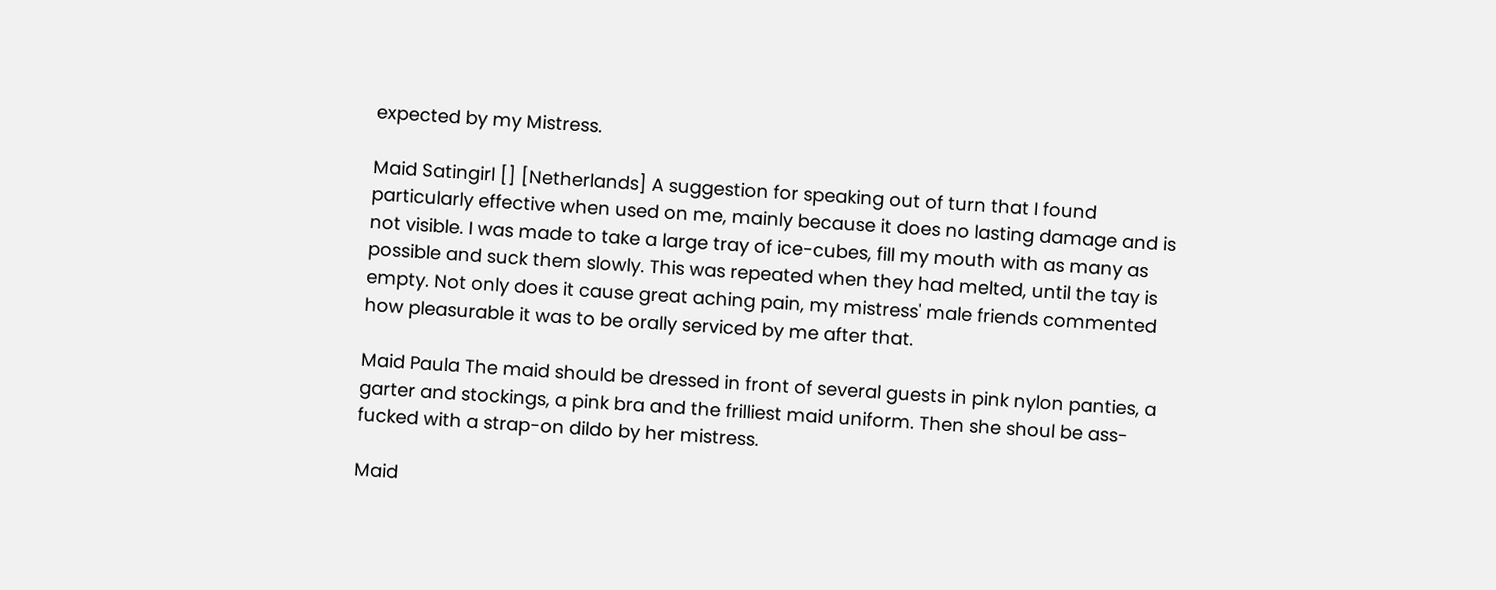expected by my Mistress.

Maid Satingirl [] [Netherlands] A suggestion for speaking out of turn that I found particularly effective when used on me, mainly because it does no lasting damage and is not visible. I was made to take a large tray of ice-cubes, fill my mouth with as many as possible and suck them slowly. This was repeated when they had melted, until the tay is empty. Not only does it cause great aching pain, my mistress' male friends commented how pleasurable it was to be orally serviced by me after that.

Maid Paula The maid should be dressed in front of several guests in pink nylon panties, a garter and stockings, a pink bra and the frilliest maid uniform. Then she shoul be ass-fucked with a strap-on dildo by her mistress.

Maid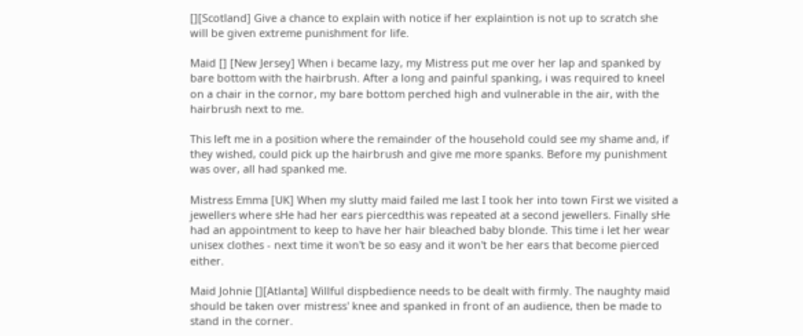[][Scotland] Give a chance to explain with notice if her explaintion is not up to scratch she will be given extreme punishment for life.

Maid [] [New Jersey] When i became lazy, my Mistress put me over her lap and spanked by bare bottom with the hairbrush. After a long and painful spanking, i was required to kneel on a chair in the cornor, my bare bottom perched high and vulnerable in the air, with the hairbrush next to me.

This left me in a position where the remainder of the household could see my shame and, if they wished, could pick up the hairbrush and give me more spanks. Before my punishment was over, all had spanked me.

Mistress Emma [UK] When my slutty maid failed me last I took her into town First we visited a jewellers where sHe had her ears piercedthis was repeated at a second jewellers. Finally sHe had an appointment to keep to have her hair bleached baby blonde. This time i let her wear unisex clothes - next time it won't be so easy and it won't be her ears that become pierced either.

Maid Johnie [][Atlanta] Willful dispbedience needs to be dealt with firmly. The naughty maid should be taken over mistress' knee and spanked in front of an audience, then be made to stand in the corner.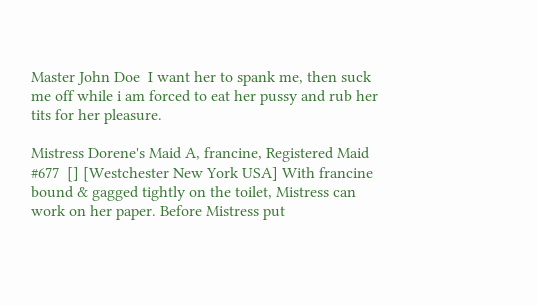Master John Doe  I want her to spank me, then suck me off while i am forced to eat her pussy and rub her tits for her pleasure.

Mistress Dorene's Maid A, francine, Registered Maid #677  [] [Westchester New York USA] With francine bound & gagged tightly on the toilet, Mistress can work on her paper. Before Mistress put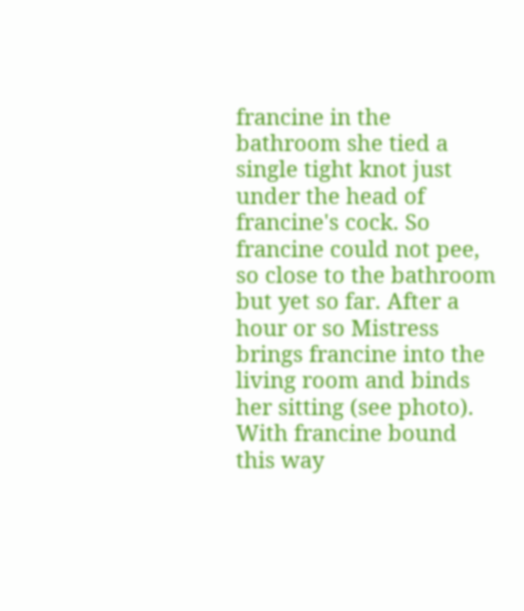francine in the bathroom she tied a single tight knot just under the head of francine's cock. So francine could not pee, so close to the bathroom but yet so far. After a hour or so Mistress brings francine into the living room and binds her sitting (see photo). With francine bound this way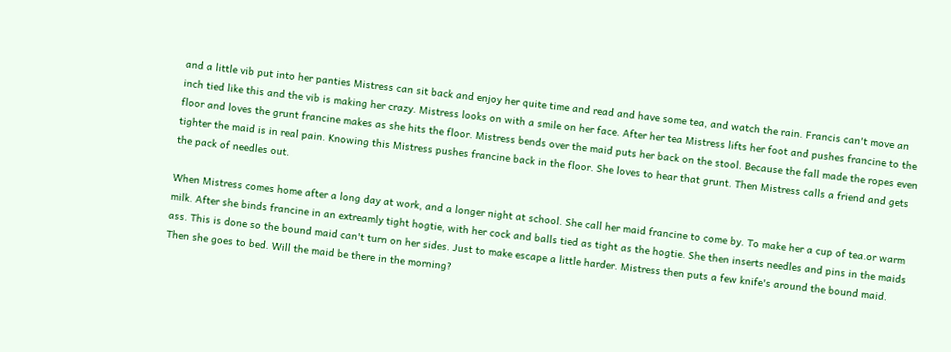and a little vib put into her panties Mistress can sit back and enjoy her quite time and read and have some tea, and watch the rain. Francis can't move an inch tied like this and the vib is making her crazy. Mistress looks on with a smile on her face. After her tea Mistress lifts her foot and pushes francine to the floor and loves the grunt francine makes as she hits the floor. Mistress bends over the maid puts her back on the stool. Because the fall made the ropes even tighter the maid is in real pain. Knowing this Mistress pushes francine back in the floor. She loves to hear that grunt. Then Mistress calls a friend and gets the pack of needles out.

When Mistress comes home after a long day at work, and a longer night at school. She call her maid francine to come by. To make her a cup of tea.or warm milk. After she binds francine in an extreamly tight hogtie, with her cock and balls tied as tight as the hogtie. She then inserts needles and pins in the maids ass. This is done so the bound maid can't turn on her sides. Just to make escape a little harder. Mistress then puts a few knife's around the bound maid. Then she goes to bed. Will the maid be there in the morning?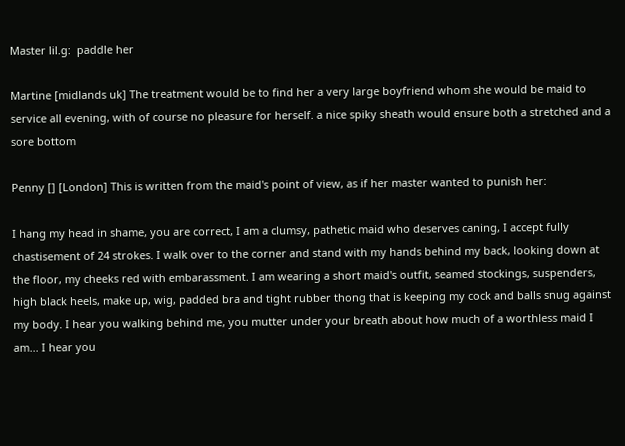Master lil.g:  paddle her

Martine [midlands uk] The treatment would be to find her a very large boyfriend whom she would be maid to service all evening, with of course no pleasure for herself. a nice spiky sheath would ensure both a stretched and a sore bottom

Penny [] [London] This is written from the maid's point of view, as if her master wanted to punish her:

I hang my head in shame, you are correct, I am a clumsy, pathetic maid who deserves caning, I accept fully chastisement of 24 strokes. I walk over to the corner and stand with my hands behind my back, looking down at the floor, my cheeks red with embarassment. I am wearing a short maid's outfit, seamed stockings, suspenders, high black heels, make up, wig, padded bra and tight rubber thong that is keeping my cock and balls snug against my body. I hear you walking behind me, you mutter under your breath about how much of a worthless maid I am... I hear you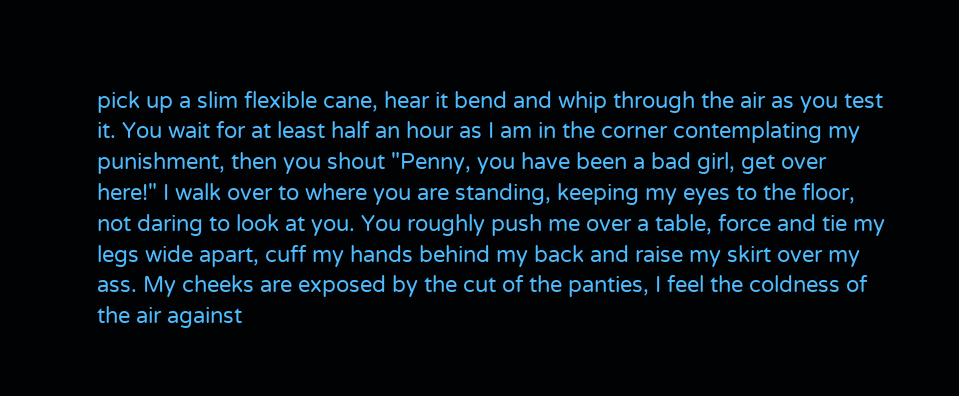pick up a slim flexible cane, hear it bend and whip through the air as you test it. You wait for at least half an hour as I am in the corner contemplating my punishment, then you shout "Penny, you have been a bad girl, get over here!" I walk over to where you are standing, keeping my eyes to the floor, not daring to look at you. You roughly push me over a table, force and tie my legs wide apart, cuff my hands behind my back and raise my skirt over my ass. My cheeks are exposed by the cut of the panties, I feel the coldness of the air against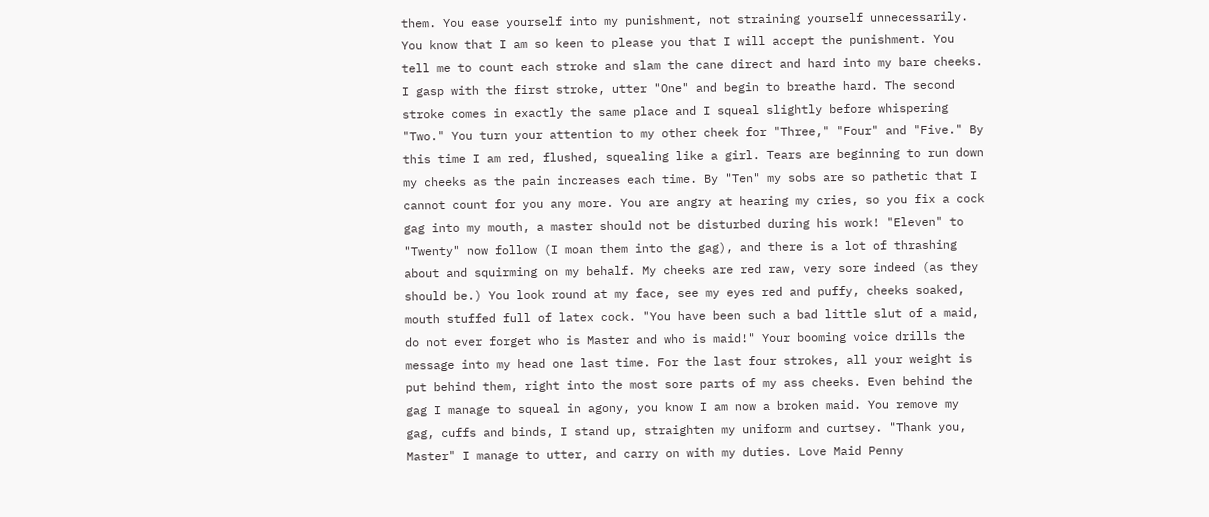them. You ease yourself into my punishment, not straining yourself unnecessarily. You know that I am so keen to please you that I will accept the punishment. You tell me to count each stroke and slam the cane direct and hard into my bare cheeks. I gasp with the first stroke, utter "One" and begin to breathe hard. The second stroke comes in exactly the same place and I squeal slightly before whispering "Two." You turn your attention to my other cheek for "Three," "Four" and "Five." By this time I am red, flushed, squealing like a girl. Tears are beginning to run down my cheeks as the pain increases each time. By "Ten" my sobs are so pathetic that I cannot count for you any more. You are angry at hearing my cries, so you fix a cock gag into my mouth, a master should not be disturbed during his work! "Eleven" to "Twenty" now follow (I moan them into the gag), and there is a lot of thrashing about and squirming on my behalf. My cheeks are red raw, very sore indeed (as they should be.) You look round at my face, see my eyes red and puffy, cheeks soaked, mouth stuffed full of latex cock. "You have been such a bad little slut of a maid, do not ever forget who is Master and who is maid!" Your booming voice drills the message into my head one last time. For the last four strokes, all your weight is put behind them, right into the most sore parts of my ass cheeks. Even behind the gag I manage to squeal in agony, you know I am now a broken maid. You remove my gag, cuffs and binds, I stand up, straighten my uniform and curtsey. "Thank you, Master" I manage to utter, and carry on with my duties. Love Maid Penny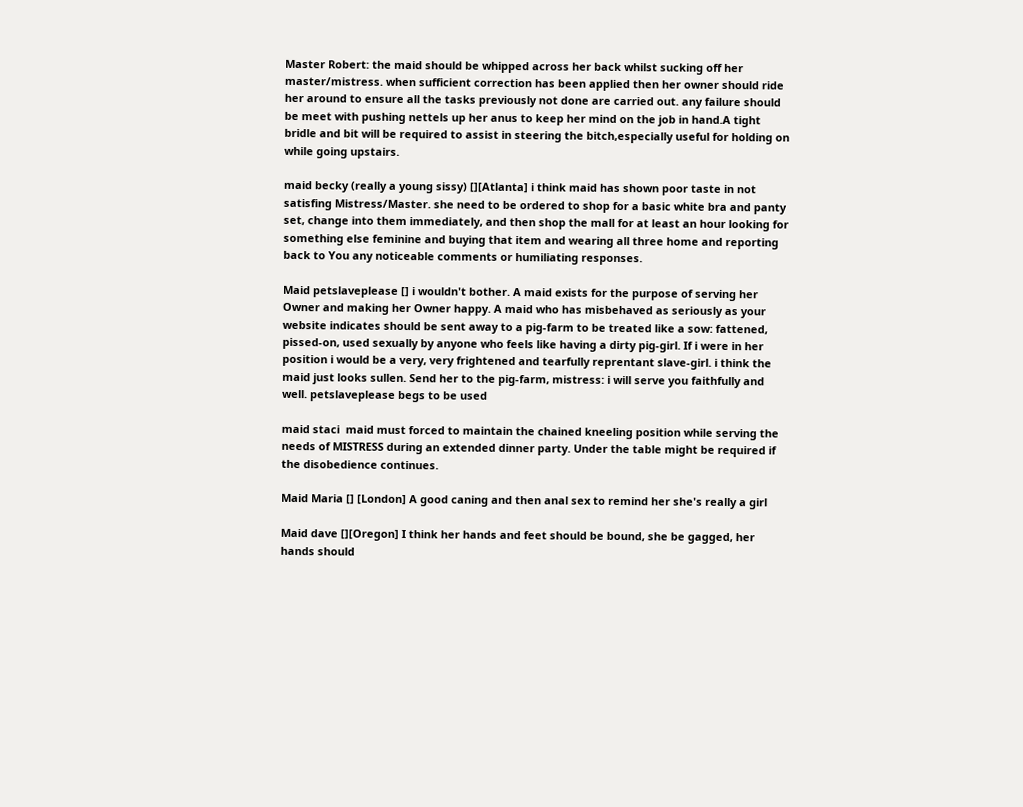Master Robert: the maid should be whipped across her back whilst sucking off her master/mistress. when sufficient correction has been applied then her owner should ride her around to ensure all the tasks previously not done are carried out. any failure should be meet with pushing nettels up her anus to keep her mind on the job in hand.A tight bridle and bit will be required to assist in steering the bitch,especially useful for holding on while going upstairs.

maid becky (really a young sissy) [][Atlanta] i think maid has shown poor taste in not satisfing Mistress/Master. she need to be ordered to shop for a basic white bra and panty set, change into them immediately, and then shop the mall for at least an hour looking for something else feminine and buying that item and wearing all three home and reporting back to You any noticeable comments or humiliating responses.

Maid petslaveplease [] i wouldn't bother. A maid exists for the purpose of serving her Owner and making her Owner happy. A maid who has misbehaved as seriously as your website indicates should be sent away to a pig-farm to be treated like a sow: fattened, pissed-on, used sexually by anyone who feels like having a dirty pig-girl. If i were in her position i would be a very, very frightened and tearfully reprentant slave-girl. i think the maid just looks sullen. Send her to the pig-farm, mistress: i will serve you faithfully and well. petslaveplease begs to be used

maid staci  maid must forced to maintain the chained kneeling position while serving the needs of MISTRESS during an extended dinner party. Under the table might be required if the disobedience continues.

Maid Maria [] [London] A good caning and then anal sex to remind her she's really a girl

Maid dave [][Oregon] I think her hands and feet should be bound, she be gagged, her hands should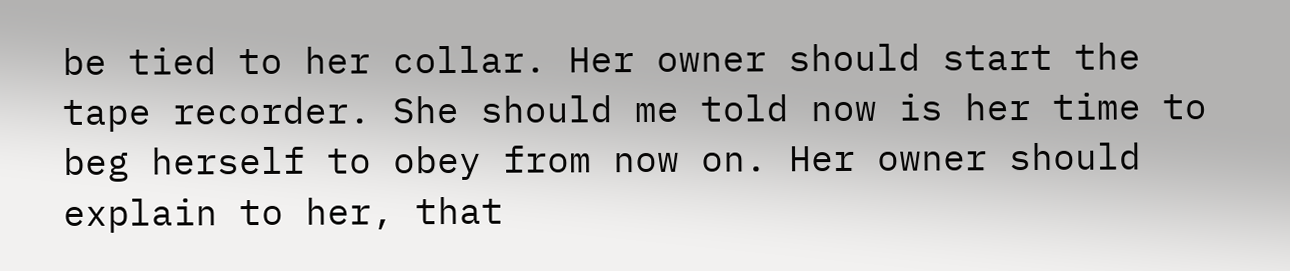be tied to her collar. Her owner should start the tape recorder. She should me told now is her time to beg herself to obey from now on. Her owner should explain to her, that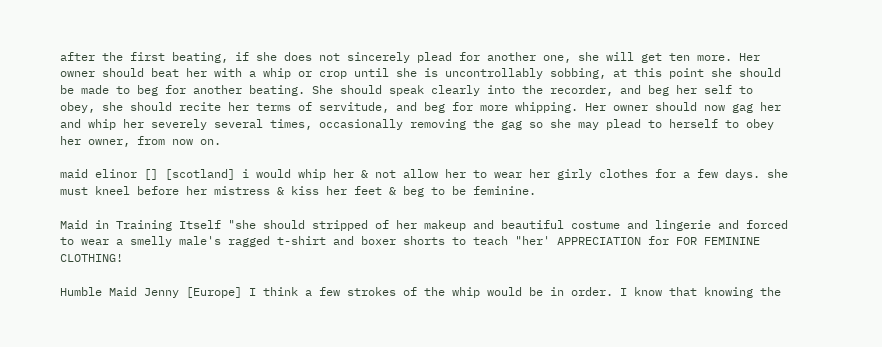after the first beating, if she does not sincerely plead for another one, she will get ten more. Her owner should beat her with a whip or crop until she is uncontrollably sobbing, at this point she should be made to beg for another beating. She should speak clearly into the recorder, and beg her self to obey, she should recite her terms of servitude, and beg for more whipping. Her owner should now gag her and whip her severely several times, occasionally removing the gag so she may plead to herself to obey her owner, from now on.

maid elinor [] [scotland] i would whip her & not allow her to wear her girly clothes for a few days. she must kneel before her mistress & kiss her feet & beg to be feminine.

Maid in Training Itself "she should stripped of her makeup and beautiful costume and lingerie and forced to wear a smelly male's ragged t-shirt and boxer shorts to teach "her' APPRECIATION for FOR FEMININE CLOTHING!

Humble Maid Jenny [Europe] I think a few strokes of the whip would be in order. I know that knowing the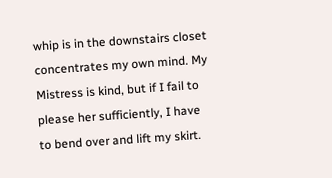whip is in the downstairs closet concentrates my own mind. My Mistress is kind, but if I fail to please her sufficiently, I have to bend over and lift my skirt.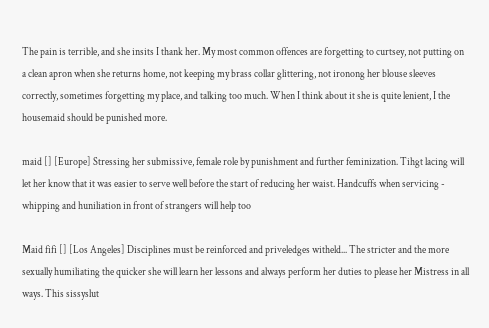The pain is terrible, and she insits I thank her. My most common offences are forgetting to curtsey, not putting on a clean apron when she returns home, not keeping my brass collar glittering, not ironong her blouse sleeves correctly, sometimes forgetting my place, and talking too much. When I think about it she is quite lenient, I the housemaid should be punished more.

maid [] [Europe] Stressing her submissive, female role by punishment and further feminization. Tihgt lacing will let her know that it was easier to serve well before the start of reducing her waist. Handcuffs when servicing - whipping and huniliation in front of strangers will help too

Maid fifi [] [Los Angeles] Disciplines must be reinforced and priveledges witheld... The stricter and the more sexually humiliating the quicker she will learn her lessons and always perform her duties to please her Mistress in all ways. This sissyslut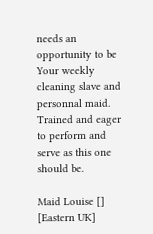needs an opportunity to be Your weekly cleaning slave and personnal maid. Trained and eager to perform and serve as this one should be.

Maid Louise [] [Eastern UK]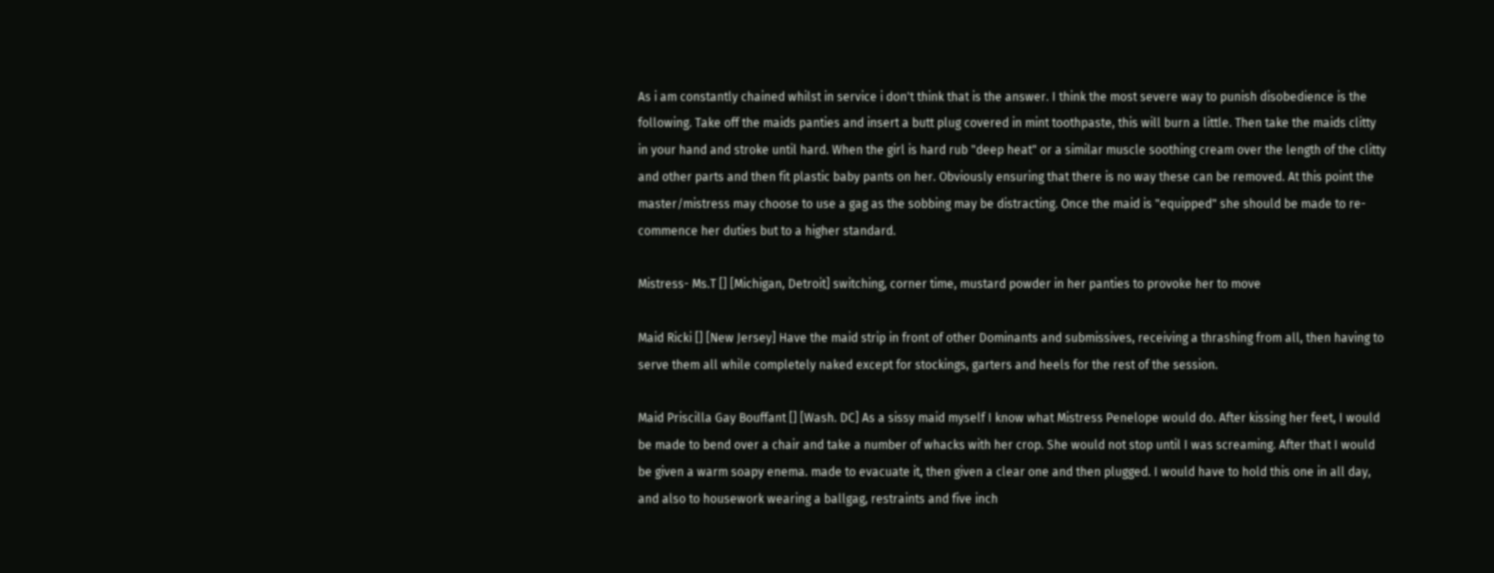As i am constantly chained whilst in service i don't think that is the answer. I think the most severe way to punish disobedience is the following. Take off the maids panties and insert a butt plug covered in mint toothpaste, this will burn a little. Then take the maids clitty in your hand and stroke until hard. When the girl is hard rub "deep heat" or a similar muscle soothing cream over the length of the clitty and other parts and then fit plastic baby pants on her. Obviously ensuring that there is no way these can be removed. At this point the master/mistress may choose to use a gag as the sobbing may be distracting. Once the maid is "equipped" she should be made to re-commence her duties but to a higher standard.

Mistress- Ms.T [] [Michigan, Detroit] switching, corner time, mustard powder in her panties to provoke her to move

Maid Ricki [] [New Jersey] Have the maid strip in front of other Dominants and submissives, receiving a thrashing from all, then having to serve them all while completely naked except for stockings, garters and heels for the rest of the session.

Maid Priscilla Gay Bouffant [] [Wash. DC] As a sissy maid myself I know what Mistress Penelope would do. After kissing her feet, I would be made to bend over a chair and take a number of whacks with her crop. She would not stop until I was screaming. After that I would be given a warm soapy enema. made to evacuate it, then given a clear one and then plugged. I would have to hold this one in all day, and also to housework wearing a ballgag, restraints and five inch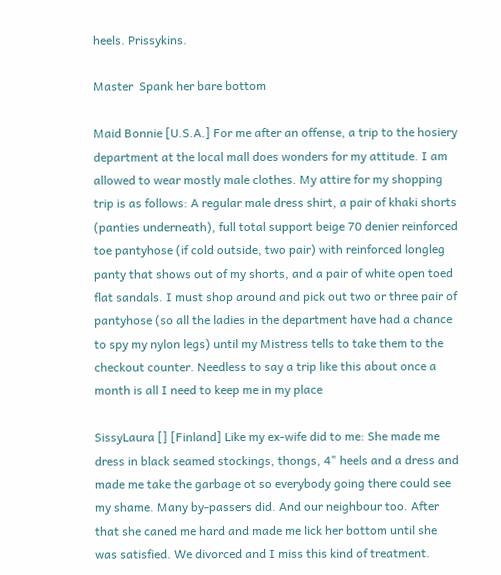heels. Prissykins.

Master  Spank her bare bottom

Maid Bonnie [U.S.A.] For me after an offense, a trip to the hosiery department at the local mall does wonders for my attitude. I am allowed to wear mostly male clothes. My attire for my shopping trip is as follows: A regular male dress shirt, a pair of khaki shorts (panties underneath), full total support beige 70 denier reinforced toe pantyhose (if cold outside, two pair) with reinforced longleg panty that shows out of my shorts, and a pair of white open toed flat sandals. I must shop around and pick out two or three pair of pantyhose (so all the ladies in the department have had a chance to spy my nylon legs) until my Mistress tells to take them to the checkout counter. Needless to say a trip like this about once a month is all I need to keep me in my place

SissyLaura [] [Finland] Like my ex-wife did to me: She made me dress in black seamed stockings, thongs, 4" heels and a dress and made me take the garbage ot so everybody going there could see my shame. Many by-passers did. And our neighbour too. After that she caned me hard and made me lick her bottom until she was satisfied. We divorced and I miss this kind of treatment.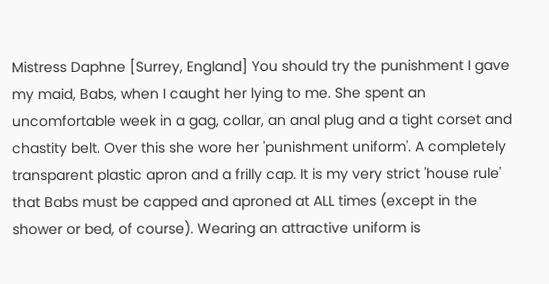Mistress Daphne [Surrey, England] You should try the punishment I gave my maid, Babs, when I caught her lying to me. She spent an uncomfortable week in a gag, collar, an anal plug and a tight corset and chastity belt. Over this she wore her 'punishment uniform'. A completely transparent plastic apron and a frilly cap. It is my very strict 'house rule' that Babs must be capped and aproned at ALL times (except in the shower or bed, of course). Wearing an attractive uniform is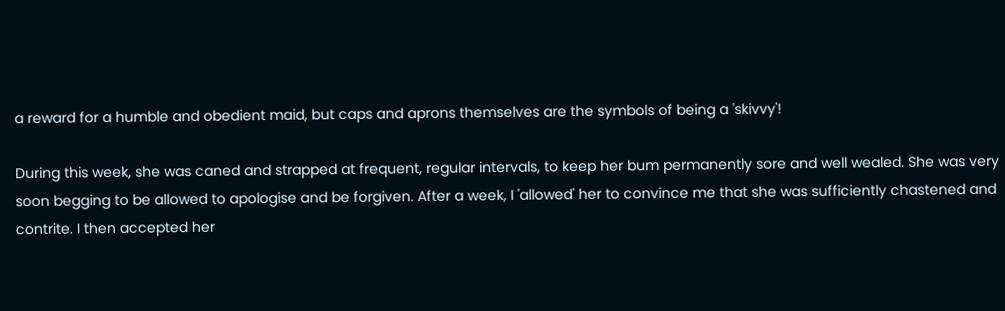a reward for a humble and obedient maid, but caps and aprons themselves are the symbols of being a 'skivvy'!

During this week, she was caned and strapped at frequent, regular intervals, to keep her bum permanently sore and well wealed. She was very soon begging to be allowed to apologise and be forgiven. After a week, I 'allowed' her to convince me that she was sufficiently chastened and contrite. I then accepted her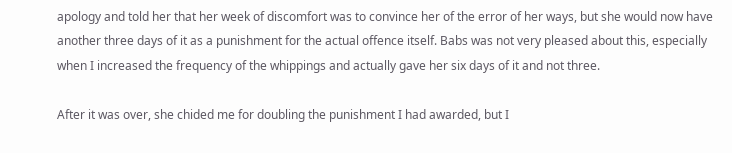apology and told her that her week of discomfort was to convince her of the error of her ways, but she would now have another three days of it as a punishment for the actual offence itself. Babs was not very pleased about this, especially when I increased the frequency of the whippings and actually gave her six days of it and not three.

After it was over, she chided me for doubling the punishment I had awarded, but I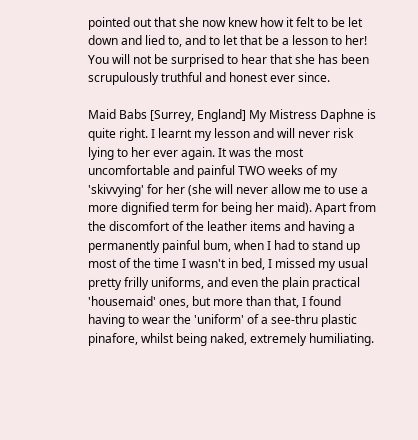pointed out that she now knew how it felt to be let down and lied to, and to let that be a lesson to her! You will not be surprised to hear that she has been scrupulously truthful and honest ever since.

Maid Babs [Surrey, England] My Mistress Daphne is quite right. I learnt my lesson and will never risk lying to her ever again. It was the most uncomfortable and painful TWO weeks of my 'skivvying' for her (she will never allow me to use a more dignified term for being her maid). Apart from the discomfort of the leather items and having a permanently painful bum, when I had to stand up most of the time I wasn't in bed, I missed my usual pretty frilly uniforms, and even the plain practical 'housemaid' ones, but more than that, I found having to wear the 'uniform' of a see-thru plastic pinafore, whilst being naked, extremely humiliating.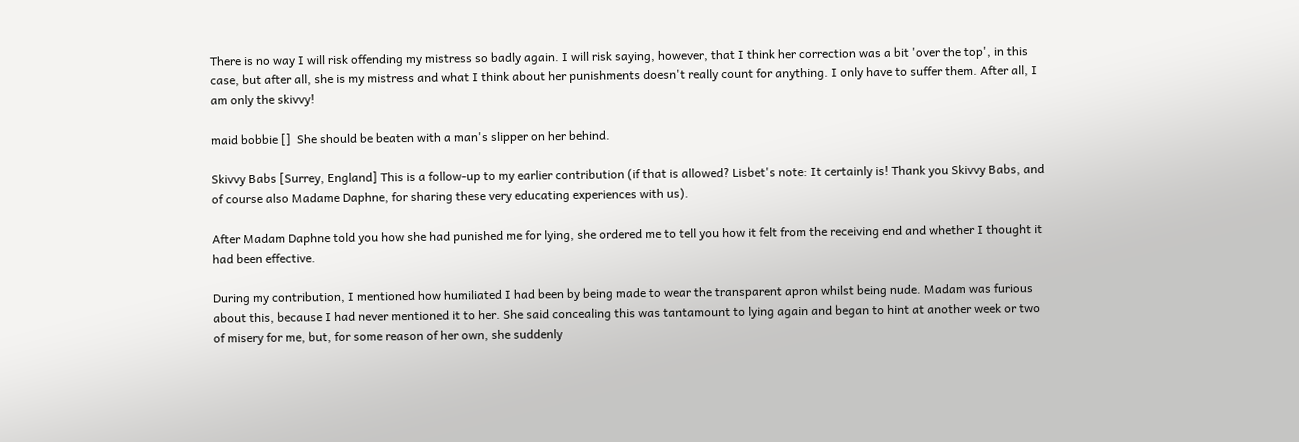There is no way I will risk offending my mistress so badly again. I will risk saying, however, that I think her correction was a bit 'over the top', in this case, but after all, she is my mistress and what I think about her punishments doesn't really count for anything. I only have to suffer them. After all, I am only the skivvy!

maid bobbie []  She should be beaten with a man's slipper on her behind.

Skivvy Babs [Surrey, England] This is a follow-up to my earlier contribution (if that is allowed? Lisbet's note: It certainly is! Thank you Skivvy Babs, and of course also Madame Daphne, for sharing these very educating experiences with us).

After Madam Daphne told you how she had punished me for lying, she ordered me to tell you how it felt from the receiving end and whether I thought it had been effective.

During my contribution, I mentioned how humiliated I had been by being made to wear the transparent apron whilst being nude. Madam was furious about this, because I had never mentioned it to her. She said concealing this was tantamount to lying again and began to hint at another week or two of misery for me, but, for some reason of her own, she suddenly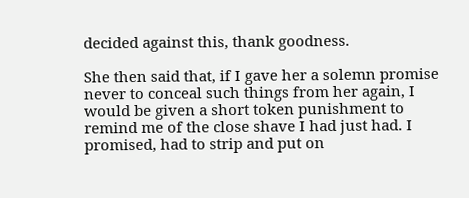decided against this, thank goodness.

She then said that, if I gave her a solemn promise never to conceal such things from her again, I would be given a short token punishment to remind me of the close shave I had just had. I promised, had to strip and put on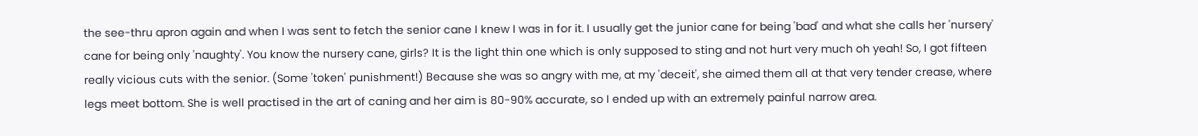the see-thru apron again and when I was sent to fetch the senior cane I knew I was in for it. I usually get the junior cane for being 'bad' and what she calls her 'nursery' cane for being only 'naughty'. You know the nursery cane, girls? It is the light thin one which is only supposed to sting and not hurt very much oh yeah! So, I got fifteen really vicious cuts with the senior. (Some 'token' punishment!) Because she was so angry with me, at my 'deceit', she aimed them all at that very tender crease, where legs meet bottom. She is well practised in the art of caning and her aim is 80-90% accurate, so I ended up with an extremely painful narrow area.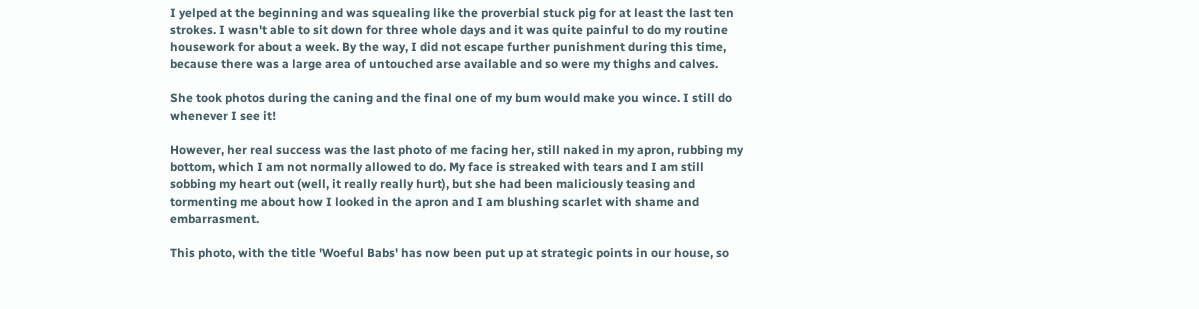I yelped at the beginning and was squealing like the proverbial stuck pig for at least the last ten strokes. I wasn't able to sit down for three whole days and it was quite painful to do my routine housework for about a week. By the way, I did not escape further punishment during this time, because there was a large area of untouched arse available and so were my thighs and calves.

She took photos during the caning and the final one of my bum would make you wince. I still do whenever I see it!

However, her real success was the last photo of me facing her, still naked in my apron, rubbing my bottom, which I am not normally allowed to do. My face is streaked with tears and I am still sobbing my heart out (well, it really really hurt), but she had been maliciously teasing and tormenting me about how I looked in the apron and I am blushing scarlet with shame and embarrasment.

This photo, with the title 'Woeful Babs' has now been put up at strategic points in our house, so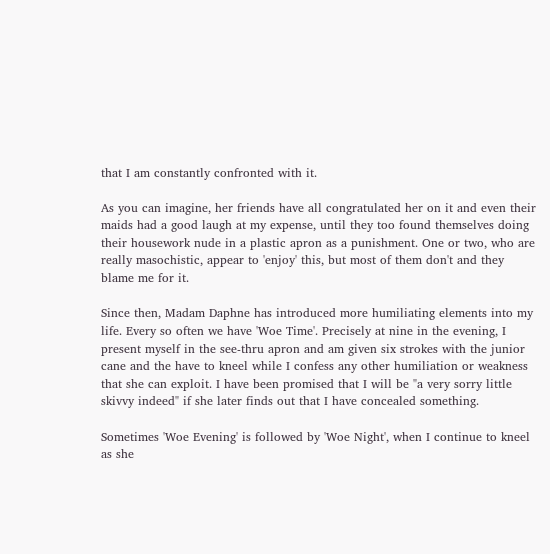that I am constantly confronted with it.

As you can imagine, her friends have all congratulated her on it and even their maids had a good laugh at my expense, until they too found themselves doing their housework nude in a plastic apron as a punishment. One or two, who are really masochistic, appear to 'enjoy' this, but most of them don't and they blame me for it.

Since then, Madam Daphne has introduced more humiliating elements into my life. Every so often we have 'Woe Time'. Precisely at nine in the evening, I present myself in the see-thru apron and am given six strokes with the junior cane and the have to kneel while I confess any other humiliation or weakness that she can exploit. I have been promised that I will be "a very sorry little skivvy indeed" if she later finds out that I have concealed something.

Sometimes 'Woe Evening' is followed by 'Woe Night', when I continue to kneel as she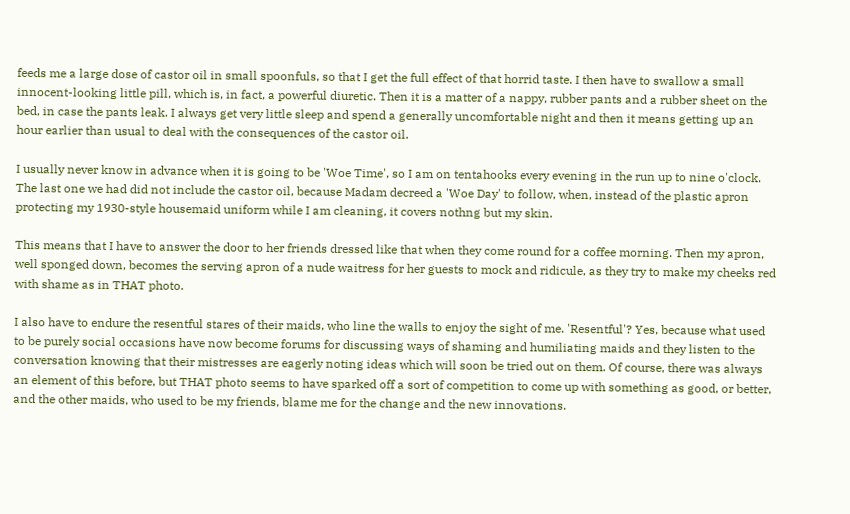feeds me a large dose of castor oil in small spoonfuls, so that I get the full effect of that horrid taste. I then have to swallow a small innocent-looking little pill, which is, in fact, a powerful diuretic. Then it is a matter of a nappy, rubber pants and a rubber sheet on the bed, in case the pants leak. I always get very little sleep and spend a generally uncomfortable night and then it means getting up an hour earlier than usual to deal with the consequences of the castor oil.

I usually never know in advance when it is going to be 'Woe Time', so I am on tentahooks every evening in the run up to nine o'clock. The last one we had did not include the castor oil, because Madam decreed a 'Woe Day' to follow, when, instead of the plastic apron protecting my 1930-style housemaid uniform while I am cleaning, it covers nothng but my skin.

This means that I have to answer the door to her friends dressed like that when they come round for a coffee morning. Then my apron, well sponged down, becomes the serving apron of a nude waitress for her guests to mock and ridicule, as they try to make my cheeks red with shame as in THAT photo.

I also have to endure the resentful stares of their maids, who line the walls to enjoy the sight of me. 'Resentful'? Yes, because what used to be purely social occasions have now become forums for discussing ways of shaming and humiliating maids and they listen to the conversation knowing that their mistresses are eagerly noting ideas which will soon be tried out on them. Of course, there was always an element of this before, but THAT photo seems to have sparked off a sort of competition to come up with something as good, or better, and the other maids, who used to be my friends, blame me for the change and the new innovations.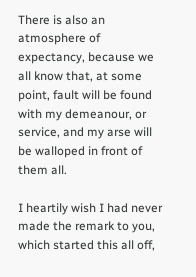There is also an atmosphere of expectancy, because we all know that, at some point, fault will be found with my demeanour, or service, and my arse will be walloped in front of them all.

I heartily wish I had never made the remark to you, which started this all off,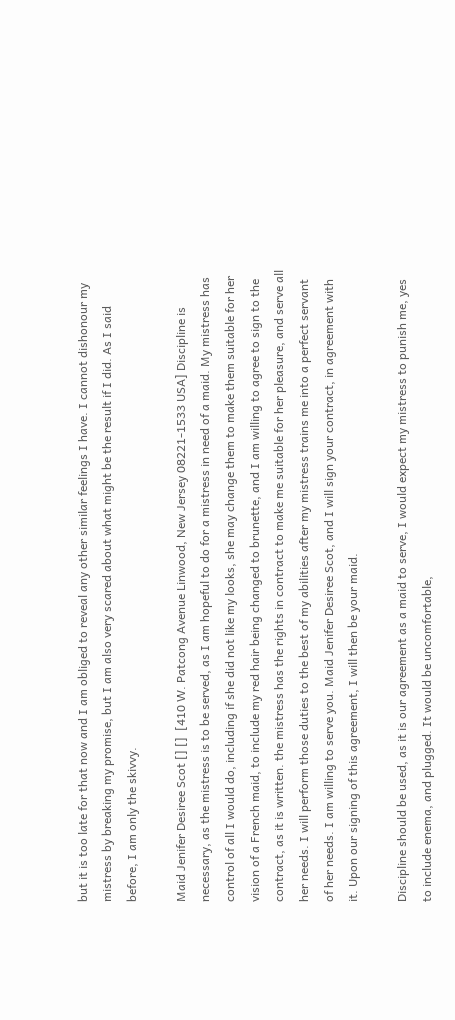but it is too late for that now and I am obliged to reveal any other similar feelings I have. I cannot dishonour my mistress by breaking my promise, but I am also very scared about what might be the result if I did. As I said before, I am only the skivvy.

Maid Jenifer Desiree Scot [] []  [410 W. Patcong Avenue Linwood, New Jersey 08221-1533 USA] Discipline is necessary, as the mistress is to be served, as I am hopeful to do for a mistress in need of a maid. My mistress has control of all I would do, including if she did not like my looks, she may change them to make them suitable for her vision of a French maid, to include my red hair being changed to brunette, and I am willing to agree to sign to the contract, as it is written. the mistress has the rights in contract to make me suitable for her pleasure, and serve all her needs. I will perform those duties to the best of my abilities after my mistress trains me into a perfect servant of her needs. I am willing to serve you. Maid Jenifer Desiree Scot, and I will sign your contract, in agreement with it. Upon our signing of this agreement, I will then be your maid.

Discipline should be used, as it is our agreement as a maid to serve, I would expect my mistress to punish me, yes to include enema, and plugged. It would be uncomfortable,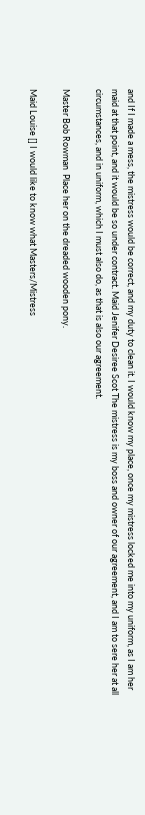and If I made a mess, the mistress would be correct, and my duty to clean it. I would know my place, once my mistress locked me into my uniform, as I am her maid at that point, and it would be so under contract. Maid Jenifer Desiree Scot The mistress is my boss and owner of our agreement, and I am to sere her at all circumstances, and in uniform, which I must also do, as that is also our agreement.

Master Bob Rowman  Place her on the dreaded wooden pony.

Maid Louise [] I would like to know what Masters/Mistress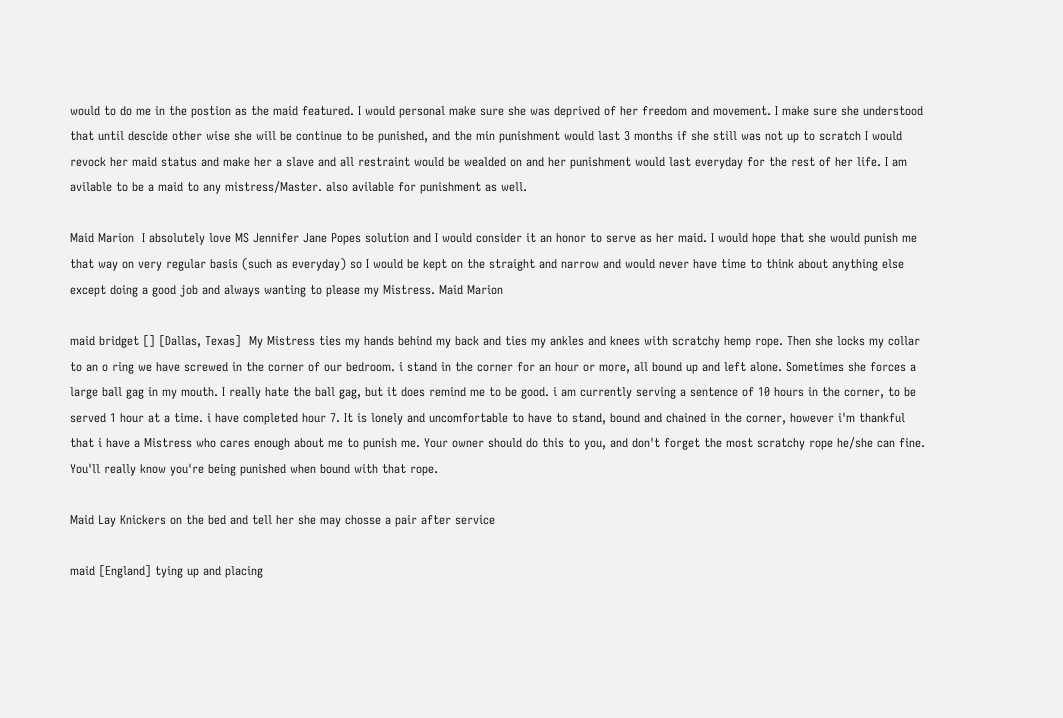would to do me in the postion as the maid featured. I would personal make sure she was deprived of her freedom and movement. I make sure she understood that until descide other wise she will be continue to be punished, and the min punishment would last 3 months if she still was not up to scratch I would revock her maid status and make her a slave and all restraint would be wealded on and her punishment would last everyday for the rest of her life. I am avilable to be a maid to any mistress/Master. also avilable for punishment as well.

Maid Marion  I absolutely love MS Jennifer Jane Popes solution and I would consider it an honor to serve as her maid. I would hope that she would punish me that way on very regular basis (such as everyday) so I would be kept on the straight and narrow and would never have time to think about anything else except doing a good job and always wanting to please my Mistress. Maid Marion

maid bridget [] [Dallas, Texas]  My Mistress ties my hands behind my back and ties my ankles and knees with scratchy hemp rope. Then she locks my collar to an o ring we have screwed in the corner of our bedroom. i stand in the corner for an hour or more, all bound up and left alone. Sometimes she forces a large ball gag in my mouth. I really hate the ball gag, but it does remind me to be good. i am currently serving a sentence of 10 hours in the corner, to be served 1 hour at a time. i have completed hour 7. It is lonely and uncomfortable to have to stand, bound and chained in the corner, however i'm thankful that i have a Mistress who cares enough about me to punish me. Your owner should do this to you, and don't forget the most scratchy rope he/she can fine. You'll really know you're being punished when bound with that rope.

Maid Lay Knickers on the bed and tell her she may chosse a pair after service

maid [England] tying up and placing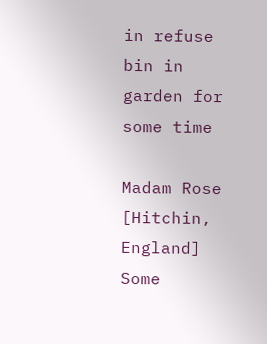in refuse bin in garden for some time

Madam Rose [Hitchin, England]  Some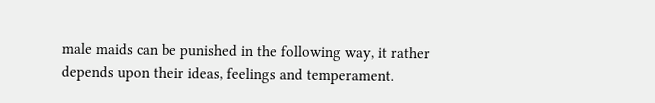male maids can be punished in the following way, it rather depends upon their ideas, feelings and temperament.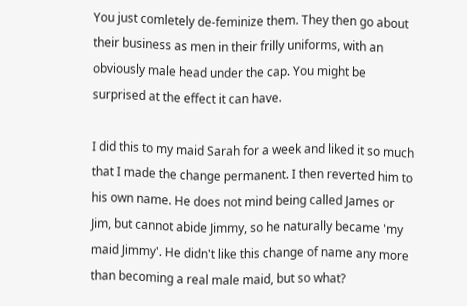You just comletely de-feminize them. They then go about their business as men in their frilly uniforms, with an obviously male head under the cap. You might be surprised at the effect it can have.

I did this to my maid Sarah for a week and liked it so much that I made the change permanent. I then reverted him to his own name. He does not mind being called James or Jim, but cannot abide Jimmy, so he naturally became 'my maid Jimmy'. He didn't like this change of name any more than becoming a real male maid, but so what?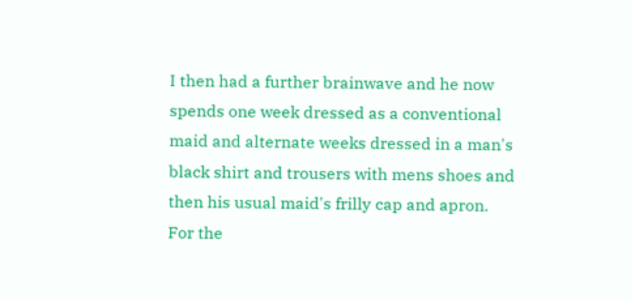I then had a further brainwave and he now spends one week dressed as a conventional maid and alternate weeks dressed in a man's black shirt and trousers with mens shoes and then his usual maid's frilly cap and apron. For the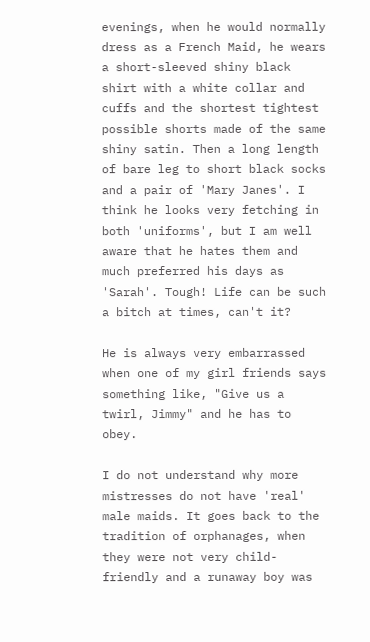evenings, when he would normally dress as a French Maid, he wears a short-sleeved shiny black shirt with a white collar and cuffs and the shortest tightest possible shorts made of the same shiny satin. Then a long length of bare leg to short black socks and a pair of 'Mary Janes'. I think he looks very fetching in both 'uniforms', but I am well aware that he hates them and much preferred his days as 'Sarah'. Tough! Life can be such a bitch at times, can't it?

He is always very embarrassed when one of my girl friends says something like, "Give us a twirl, Jimmy" and he has to obey.

I do not understand why more mistresses do not have 'real' male maids. It goes back to the tradition of orphanages, when they were not very child-friendly and a runaway boy was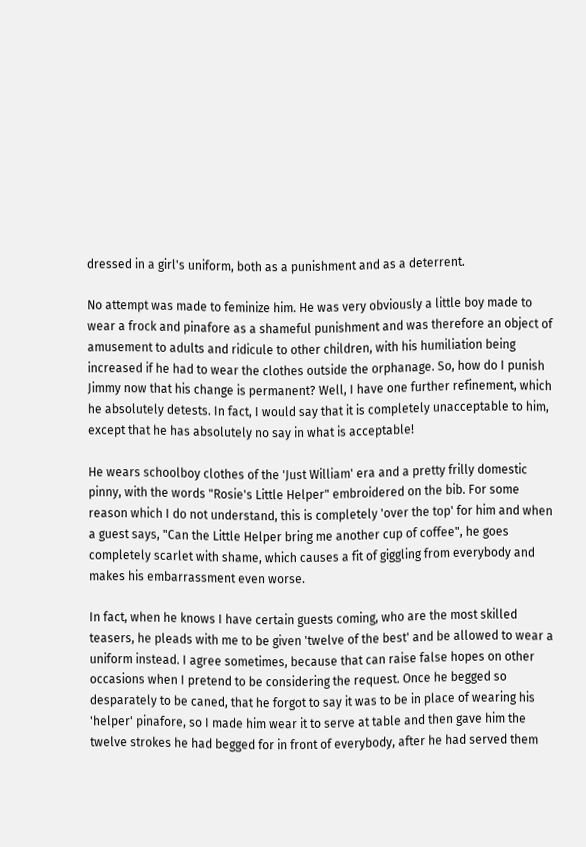dressed in a girl's uniform, both as a punishment and as a deterrent.

No attempt was made to feminize him. He was very obviously a little boy made to wear a frock and pinafore as a shameful punishment and was therefore an object of amusement to adults and ridicule to other children, with his humiliation being increased if he had to wear the clothes outside the orphanage. So, how do I punish Jimmy now that his change is permanent? Well, I have one further refinement, which he absolutely detests. In fact, I would say that it is completely unacceptable to him, except that he has absolutely no say in what is acceptable!

He wears schoolboy clothes of the 'Just William' era and a pretty frilly domestic pinny, with the words "Rosie's Little Helper" embroidered on the bib. For some reason which I do not understand, this is completely 'over the top' for him and when a guest says, "Can the Little Helper bring me another cup of coffee", he goes completely scarlet with shame, which causes a fit of giggling from everybody and makes his embarrassment even worse.

In fact, when he knows I have certain guests coming, who are the most skilled teasers, he pleads with me to be given 'twelve of the best' and be allowed to wear a uniform instead. I agree sometimes, because that can raise false hopes on other occasions when I pretend to be considering the request. Once he begged so desparately to be caned, that he forgot to say it was to be in place of wearing his 'helper' pinafore, so I made him wear it to serve at table and then gave him the twelve strokes he had begged for in front of everybody, after he had served them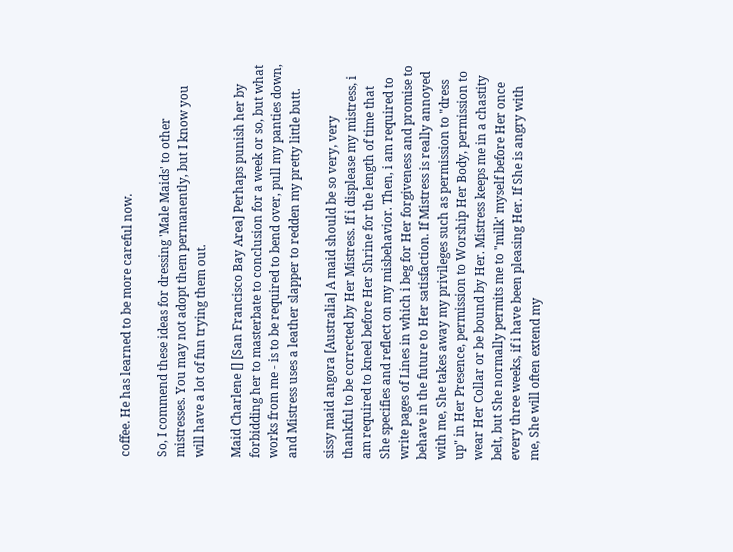coffee. He has learned to be more careful now.

So, I commend these ideas for dressing 'Male Maids' to other mistresses. You may not adopt them permanently, but I know you will have a lot of fun trying them out.

Maid Charlene [] [San Francisco Bay Area] Perhaps punish her by forbidding her to masterbate to conclusion for a week or so, but what works from me - is to be required to bend over, pull my panties down, and Mistress uses a leather slapper to redden my pretty little butt.

sissy maid angora [Australia] A maid should be so very, very thankful to be corrected by Her Mistress. If i displease my mistress, i am required to kneel before Her Shrine for the length of time that She specifies and reflect on my misbehavior. Then, i am required to write pages of Lines in which i beg for Her forgiveness and promise to behave in the future to Her satisfaction. If Mistress is really annoyed with me, She takes away my privileges such as permission to "dress up" in Her Presence, permission to Worship Her Body, permission to wear Her Collar or be bound by Her. Mistress keeps me in a chastity belt, but She normally permits me to "milk' myself before Her once every three weeks, if i have been pleasing Her. If She is angry with me, She will often extend my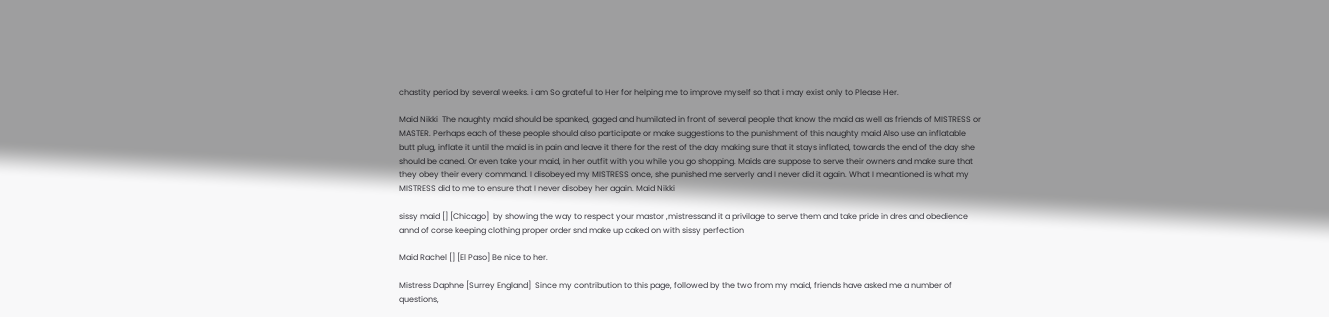chastity period by several weeks. i am So grateful to Her for helping me to improve myself so that i may exist only to Please Her.

Maid Nikki  The naughty maid should be spanked, gaged and humilated in front of several people that know the maid as well as friends of MISTRESS or MASTER. Perhaps each of these people should also participate or make suggestions to the punishment of this naughty maid Also use an inflatable butt plug, inflate it until the maid is in pain and leave it there for the rest of the day making sure that it stays inflated, towards the end of the day she should be caned. Or even take your maid, in her outfit with you while you go shopping. Maids are suppose to serve their owners and make sure that they obey their every command. I disobeyed my MISTRESS once, she punished me serverly and I never did it again. What I meantioned is what my MISTRESS did to me to ensure that I never disobey her again. Maid Nikki

sissy maid [] [Chicago]  by showing the way to respect your mastor ,mistressand it a privilage to serve them and take pride in dres and obedience annd of corse keeping clothing proper order snd make up caked on with sissy perfection

Maid Rachel [] [El Paso] Be nice to her.

Mistress Daphne [Surrey England]  Since my contribution to this page, followed by the two from my maid, friends have asked me a number of questions,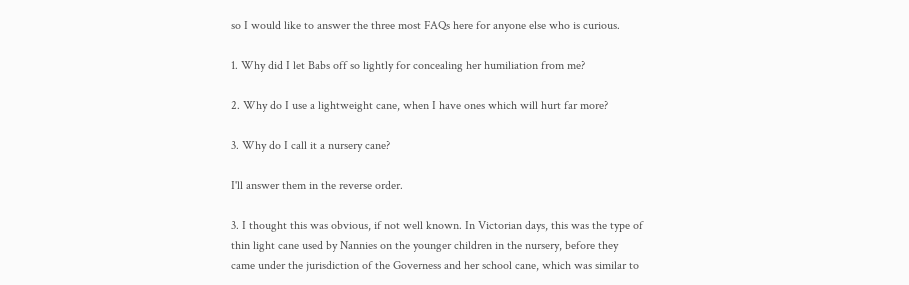so I would like to answer the three most FAQs here for anyone else who is curious.

1. Why did I let Babs off so lightly for concealing her humiliation from me?

2. Why do I use a lightweight cane, when I have ones which will hurt far more?

3. Why do I call it a nursery cane?

I'll answer them in the reverse order.

3. I thought this was obvious, if not well known. In Victorian days, this was the type of thin light cane used by Nannies on the younger children in the nursery, before they came under the jurisdiction of the Governess and her school cane, which was similar to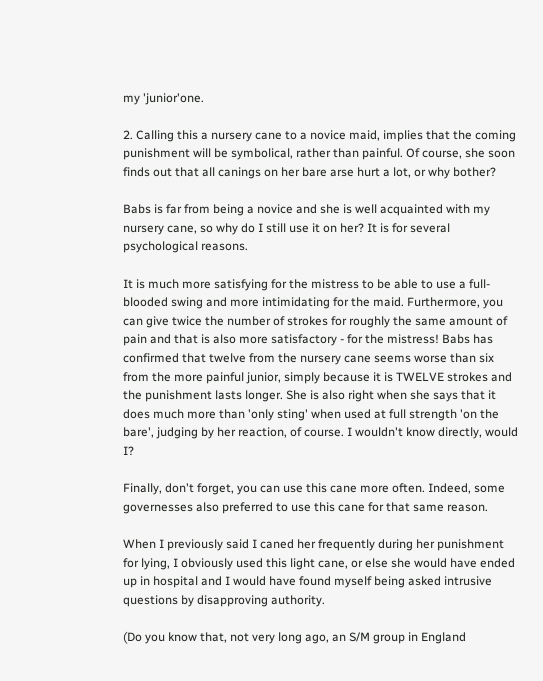my 'junior'one.

2. Calling this a nursery cane to a novice maid, implies that the coming punishment will be symbolical, rather than painful. Of course, she soon finds out that all canings on her bare arse hurt a lot, or why bother?

Babs is far from being a novice and she is well acquainted with my nursery cane, so why do I still use it on her? It is for several psychological reasons.

It is much more satisfying for the mistress to be able to use a full-blooded swing and more intimidating for the maid. Furthermore, you can give twice the number of strokes for roughly the same amount of pain and that is also more satisfactory - for the mistress! Babs has confirmed that twelve from the nursery cane seems worse than six from the more painful junior, simply because it is TWELVE strokes and the punishment lasts longer. She is also right when she says that it does much more than 'only sting' when used at full strength 'on the bare', judging by her reaction, of course. I wouldn't know directly, would I?

Finally, don't forget, you can use this cane more often. Indeed, some governesses also preferred to use this cane for that same reason.

When I previously said I caned her frequently during her punishment for lying, I obviously used this light cane, or else she would have ended up in hospital and I would have found myself being asked intrusive questions by disapproving authority.

(Do you know that, not very long ago, an S/M group in England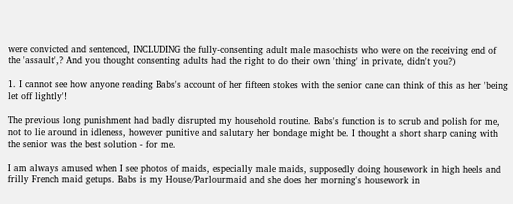were convicted and sentenced, INCLUDING the fully-consenting adult male masochists who were on the receiving end of the 'assault',? And you thought consenting adults had the right to do their own 'thing' in private, didn't you?)

1. I cannot see how anyone reading Babs's account of her fifteen stokes with the senior cane can think of this as her 'being let off lightly'!

The previous long punishment had badly disrupted my household routine. Babs's function is to scrub and polish for me, not to lie around in idleness, however punitive and salutary her bondage might be. I thought a short sharp caning with the senior was the best solution - for me.

I am always amused when I see photos of maids, especially male maids, supposedly doing housework in high heels and frilly French maid getups. Babs is my House/Parlourmaid and she does her morning's housework in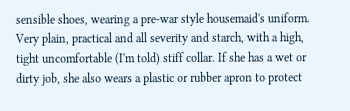sensible shoes, wearing a pre-war style housemaid's uniform. Very plain, practical and all severity and starch, with a high, tight uncomfortable (I'm told) stiff collar. If she has a wet or dirty job, she also wears a plastic or rubber apron to protect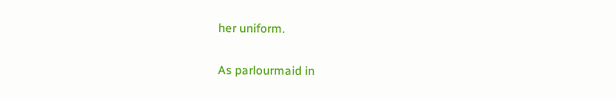her uniform.

As parlourmaid in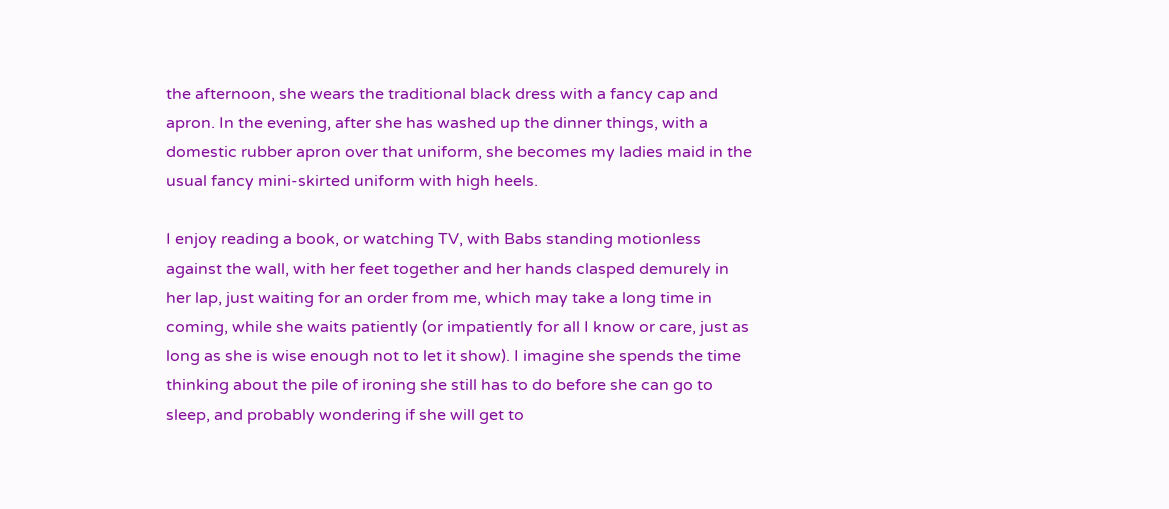the afternoon, she wears the traditional black dress with a fancy cap and apron. In the evening, after she has washed up the dinner things, with a domestic rubber apron over that uniform, she becomes my ladies maid in the usual fancy mini-skirted uniform with high heels.

I enjoy reading a book, or watching TV, with Babs standing motionless against the wall, with her feet together and her hands clasped demurely in her lap, just waiting for an order from me, which may take a long time in coming, while she waits patiently (or impatiently for all I know or care, just as long as she is wise enough not to let it show). I imagine she spends the time thinking about the pile of ironing she still has to do before she can go to sleep, and probably wondering if she will get to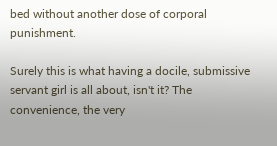bed without another dose of corporal punishment.

Surely this is what having a docile, submissive servant girl is all about, isn't it? The convenience, the very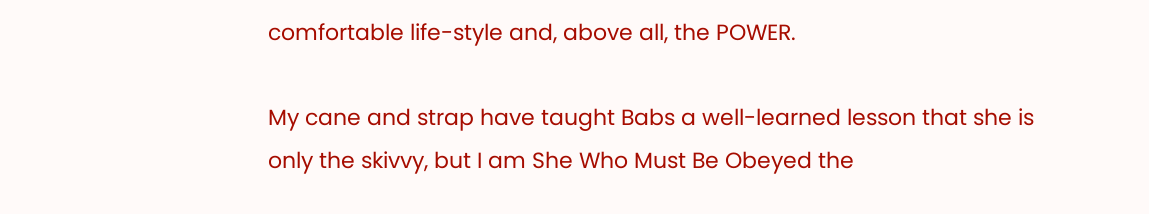comfortable life-style and, above all, the POWER.

My cane and strap have taught Babs a well-learned lesson that she is only the skivvy, but I am She Who Must Be Obeyed the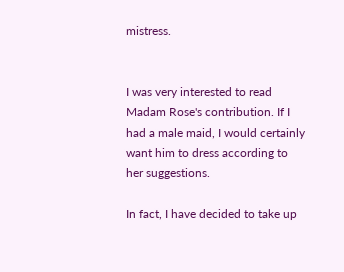mistress.


I was very interested to read Madam Rose's contribution. If I had a male maid, I would certainly want him to dress according to her suggestions.

In fact, I have decided to take up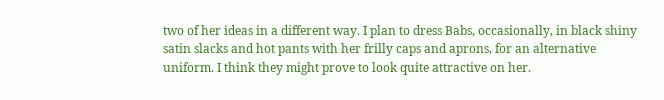two of her ideas in a different way. I plan to dress Babs, occasionally, in black shiny satin slacks and hot pants with her frilly caps and aprons, for an alternative uniform. I think they might prove to look quite attractive on her.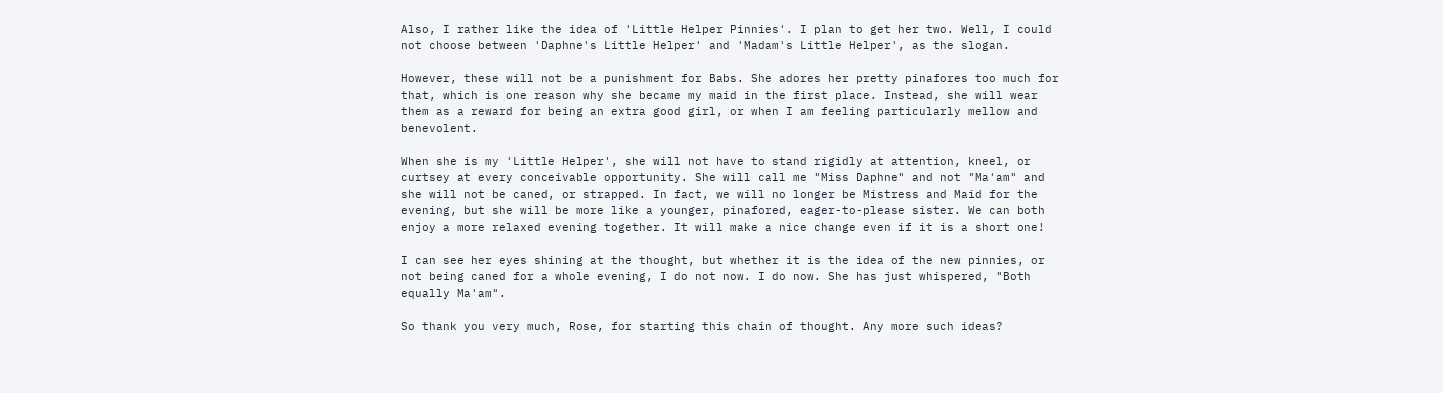Also, I rather like the idea of 'Little Helper Pinnies'. I plan to get her two. Well, I could not choose between 'Daphne's Little Helper' and 'Madam's Little Helper', as the slogan.

However, these will not be a punishment for Babs. She adores her pretty pinafores too much for that, which is one reason why she became my maid in the first place. Instead, she will wear them as a reward for being an extra good girl, or when I am feeling particularly mellow and benevolent.

When she is my 'Little Helper', she will not have to stand rigidly at attention, kneel, or curtsey at every conceivable opportunity. She will call me "Miss Daphne" and not "Ma'am" and she will not be caned, or strapped. In fact, we will no longer be Mistress and Maid for the evening, but she will be more like a younger, pinafored, eager-to-please sister. We can both enjoy a more relaxed evening together. It will make a nice change even if it is a short one!

I can see her eyes shining at the thought, but whether it is the idea of the new pinnies, or not being caned for a whole evening, I do not now. I do now. She has just whispered, "Both equally Ma'am".

So thank you very much, Rose, for starting this chain of thought. Any more such ideas?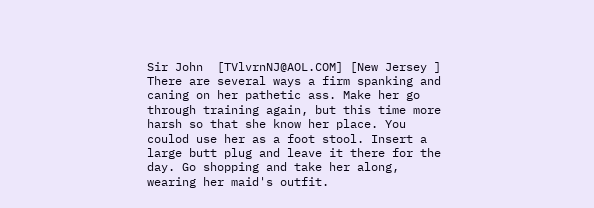Sir John  [TVlvrnNJ@AOL.COM] [New Jersey ] There are several ways a firm spanking and caning on her pathetic ass. Make her go through training again, but this time more harsh so that she know her place. You coulod use her as a foot stool. Insert a large butt plug and leave it there for the day. Go shopping and take her along, wearing her maid's outfit.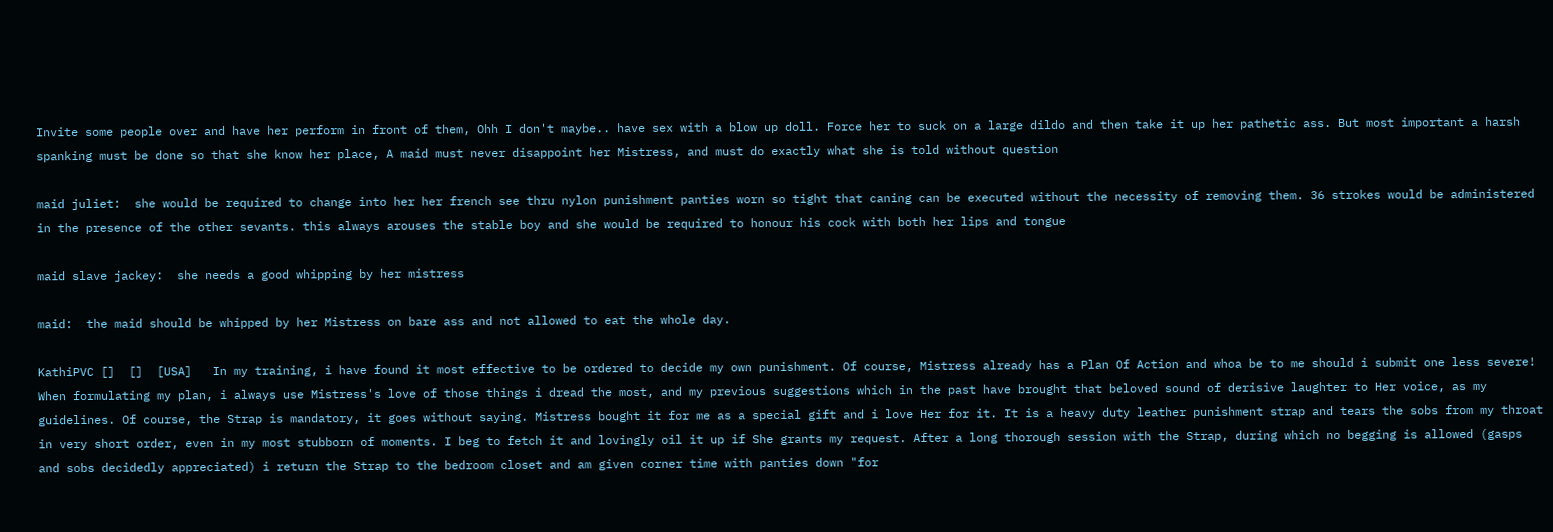Invite some people over and have her perform in front of them, Ohh I don't maybe.. have sex with a blow up doll. Force her to suck on a large dildo and then take it up her pathetic ass. But most important a harsh spanking must be done so that she know her place, A maid must never disappoint her Mistress, and must do exactly what she is told without question

maid juliet:  she would be required to change into her her french see thru nylon punishment panties worn so tight that caning can be executed without the necessity of removing them. 36 strokes would be administered in the presence of the other sevants. this always arouses the stable boy and she would be required to honour his cock with both her lips and tongue

maid slave jackey:  she needs a good whipping by her mistress

maid:  the maid should be whipped by her Mistress on bare ass and not allowed to eat the whole day.

KathiPVC []  []  [USA]   In my training, i have found it most effective to be ordered to decide my own punishment. Of course, Mistress already has a Plan Of Action and whoa be to me should i submit one less severe! When formulating my plan, i always use Mistress's love of those things i dread the most, and my previous suggestions which in the past have brought that beloved sound of derisive laughter to Her voice, as my guidelines. Of course, the Strap is mandatory, it goes without saying. Mistress bought it for me as a special gift and i love Her for it. It is a heavy duty leather punishment strap and tears the sobs from my throat in very short order, even in my most stubborn of moments. I beg to fetch it and lovingly oil it up if She grants my request. After a long thorough session with the Strap, during which no begging is allowed (gasps and sobs decidedly appreciated) i return the Strap to the bedroom closet and am given corner time with panties down "for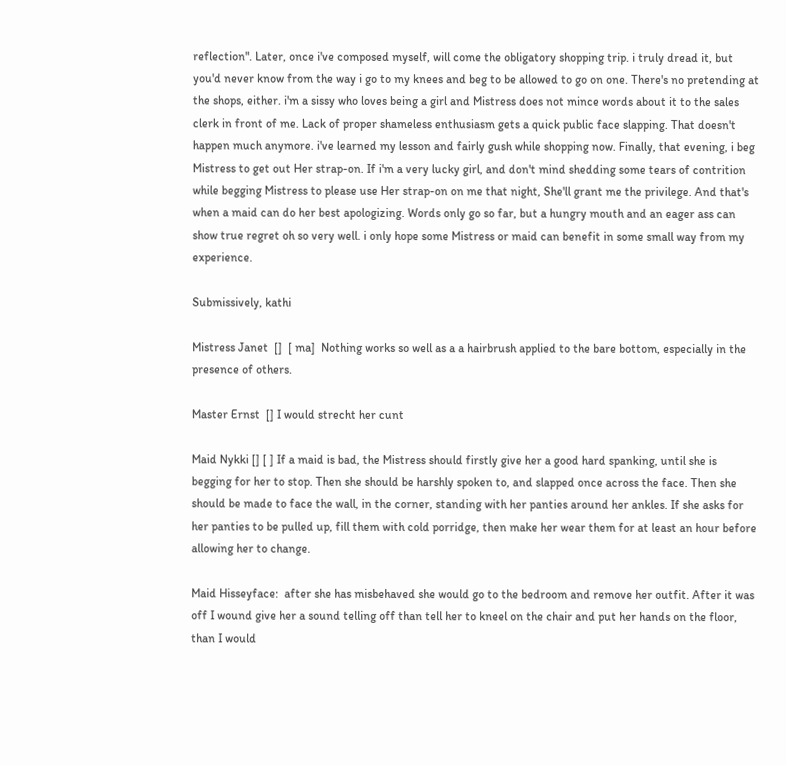reflection". Later, once i've composed myself, will come the obligatory shopping trip. i truly dread it, but you'd never know from the way i go to my knees and beg to be allowed to go on one. There's no pretending at the shops, either. i'm a sissy who loves being a girl and Mistress does not mince words about it to the sales clerk in front of me. Lack of proper shameless enthusiasm gets a quick public face slapping. That doesn't happen much anymore. i've learned my lesson and fairly gush while shopping now. Finally, that evening, i beg Mistress to get out Her strap-on. If i'm a very lucky girl, and don't mind shedding some tears of contrition while begging Mistress to please use Her strap-on on me that night, She'll grant me the privilege. And that's when a maid can do her best apologizing. Words only go so far, but a hungry mouth and an eager ass can show true regret oh so very well. i only hope some Mistress or maid can benefit in some small way from my experience.

Submissively, kathi

Mistress Janet  []  [ ma]  Nothing works so well as a a hairbrush applied to the bare bottom, especially in the presence of others.

Master Ernst  [] I would strecht her cunt

Maid Nykki [] [ ] If a maid is bad, the Mistress should firstly give her a good hard spanking, until she is begging for her to stop. Then she should be harshly spoken to, and slapped once across the face. Then she should be made to face the wall, in the corner, standing with her panties around her ankles. If she asks for her panties to be pulled up, fill them with cold porridge, then make her wear them for at least an hour before allowing her to change.

Maid Hisseyface:  after she has misbehaved she would go to the bedroom and remove her outfit. After it was off I wound give her a sound telling off than tell her to kneel on the chair and put her hands on the floor, than I would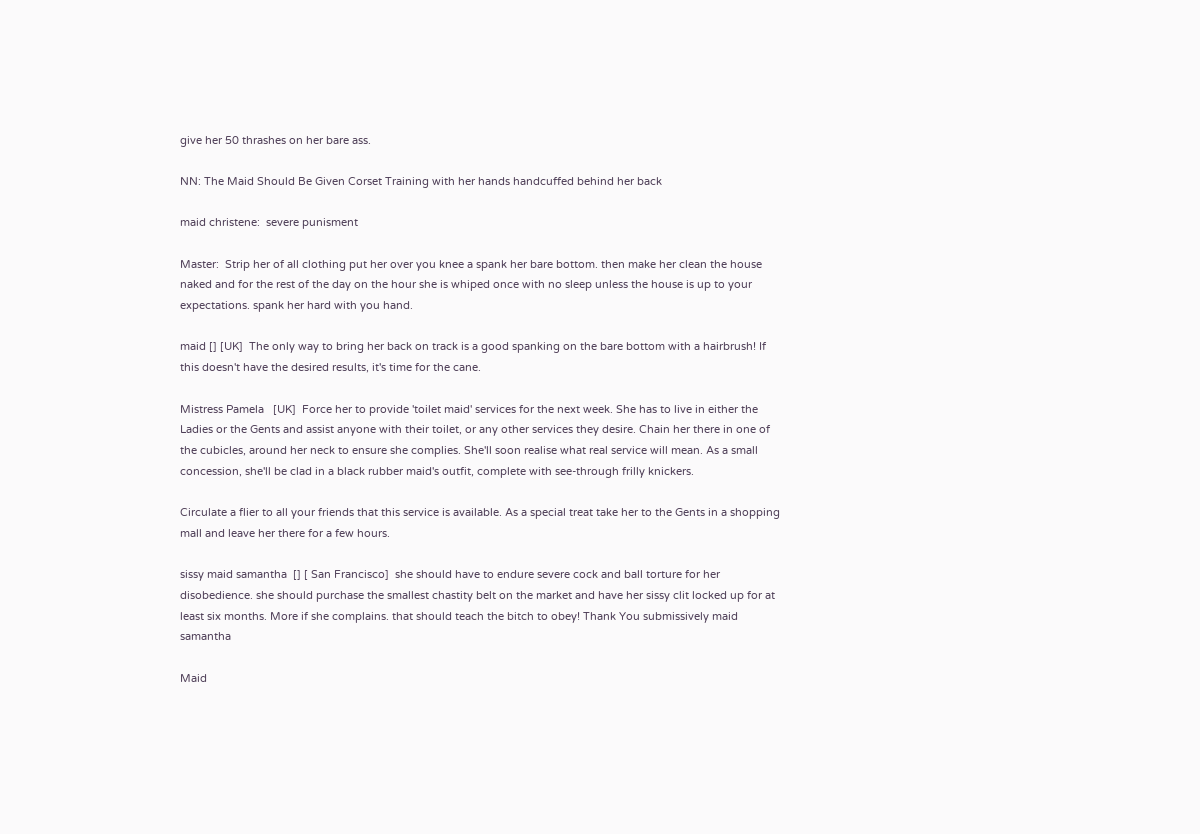give her 50 thrashes on her bare ass.

NN: The Maid Should Be Given Corset Training with her hands handcuffed behind her back

maid christene:  severe punisment

Master:  Strip her of all clothing put her over you knee a spank her bare bottom. then make her clean the house naked and for the rest of the day on the hour she is whiped once with no sleep unless the house is up to your expectations. spank her hard with you hand.

maid [] [UK]  The only way to bring her back on track is a good spanking on the bare bottom with a hairbrush! If this doesn't have the desired results, it's time for the cane.

Mistress Pamela   [UK]  Force her to provide 'toilet maid' services for the next week. She has to live in either the Ladies or the Gents and assist anyone with their toilet, or any other services they desire. Chain her there in one of the cubicles, around her neck to ensure she complies. She'll soon realise what real service will mean. As a small concession, she'll be clad in a black rubber maid's outfit, complete with see-through frilly knickers.

Circulate a flier to all your friends that this service is available. As a special treat take her to the Gents in a shopping mall and leave her there for a few hours.

sissy maid samantha  [] [ San Francisco]  she should have to endure severe cock and ball torture for her disobedience. she should purchase the smallest chastity belt on the market and have her sissy clit locked up for at least six months. More if she complains. that should teach the bitch to obey! Thank You submissively maid samantha

Maid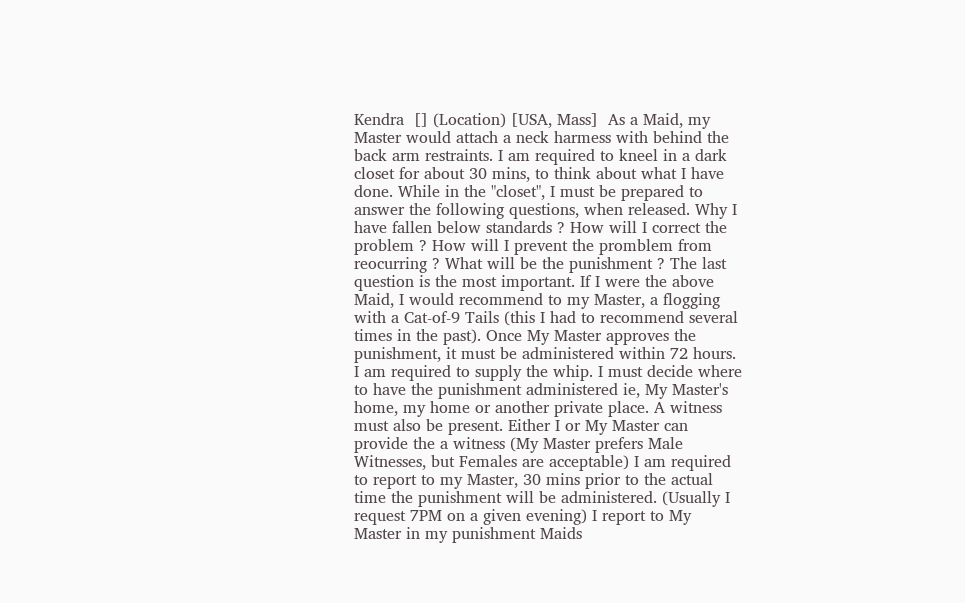Kendra  [] (Location) [USA, Mass]  As a Maid, my Master would attach a neck harmess with behind the back arm restraints. I am required to kneel in a dark closet for about 30 mins, to think about what I have done. While in the "closet", I must be prepared to answer the following questions, when released. Why I have fallen below standards ? How will I correct the problem ? How will I prevent the promblem from reocurring ? What will be the punishment ? The last question is the most important. If I were the above Maid, I would recommend to my Master, a flogging with a Cat-of-9 Tails (this I had to recommend several times in the past). Once My Master approves the punishment, it must be administered within 72 hours. I am required to supply the whip. I must decide where to have the punishment administered ie, My Master's home, my home or another private place. A witness must also be present. Either I or My Master can provide the a witness (My Master prefers Male Witnesses, but Females are acceptable) I am required to report to my Master, 30 mins prior to the actual time the punishment will be administered. (Usually I request 7PM on a given evening) I report to My Master in my punishment Maids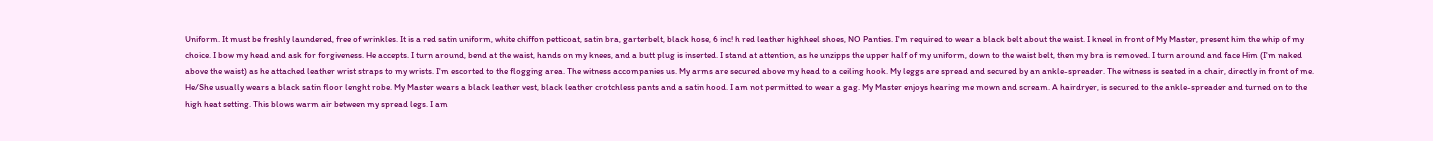Uniform. It must be freshly laundered, free of wrinkles. It is a red satin uniform, white chiffon petticoat, satin bra, garterbelt, black hose, 6 inc! h red leather highheel shoes, NO Panties. I'm required to wear a black belt about the waist. I kneel in front of My Master, present him the whip of my choice. I bow my head and ask for forgiveness. He accepts. I turn around, bend at the waist, hands on my knees, and a butt plug is inserted. I stand at attention, as he unzipps the upper half of my uniform, down to the waist belt, then my bra is removed. I turn around and face Him (I'm naked above the waist) as he attached leather wrist straps to my wrists. I'm escorted to the flogging area. The witness accompanies us. My arms are secured above my head to a ceiling hook. My leggs are spread and secured by an ankle-spreader. The witness is seated in a chair, directly in front of me. He/She usually wears a black satin floor lenght robe. My Master wears a black leather vest, black leather crotchless pants and a satin hood. I am not permitted to wear a gag. My Master enjoys hearing me mown and scream. A hairdryer, is secured to the ankle-spreader and turned on to the high heat setting. This blows warm air between my spread legs. I am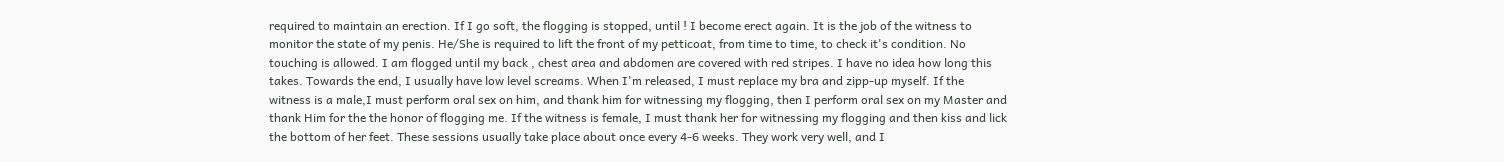required to maintain an erection. If I go soft, the flogging is stopped, until ! I become erect again. It is the job of the witness to monitor the state of my penis. He/She is required to lift the front of my petticoat, from time to time, to check it's condition. No touching is allowed. I am flogged until my back , chest area and abdomen are covered with red stripes. I have no idea how long this takes. Towards the end, I usually have low level screams. When I'm released, I must replace my bra and zipp-up myself. If the witness is a male,I must perform oral sex on him, and thank him for witnessing my flogging, then I perform oral sex on my Master and thank Him for the the honor of flogging me. If the witness is female, I must thank her for witnessing my flogging and then kiss and lick the bottom of her feet. These sessions usually take place about once every 4-6 weeks. They work very well, and I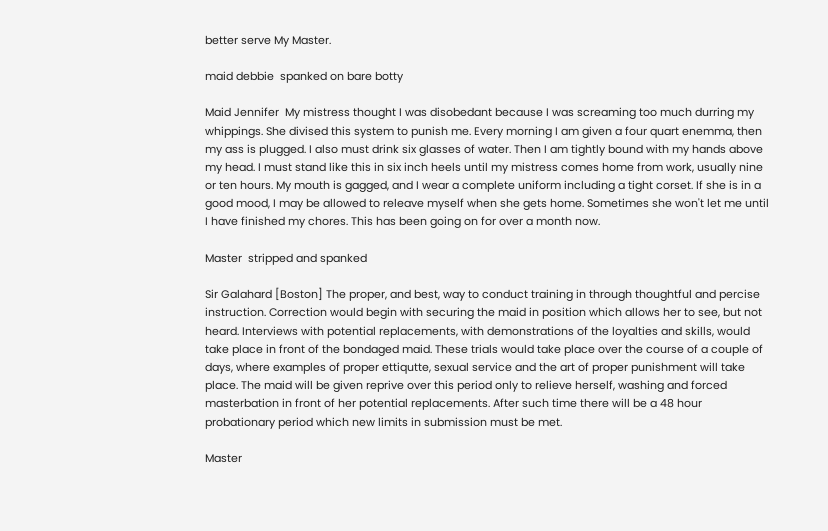better serve My Master.

maid debbie  spanked on bare botty

Maid Jennifer  My mistress thought I was disobedant because I was screaming too much durring my whippings. She divised this system to punish me. Every morning I am given a four quart enemma, then my ass is plugged. I also must drink six glasses of water. Then I am tightly bound with my hands above my head. I must stand like this in six inch heels until my mistress comes home from work, usually nine or ten hours. My mouth is gagged, and I wear a complete uniform including a tight corset. If she is in a good mood, I may be allowed to releave myself when she gets home. Sometimes she won't let me until I have finished my chores. This has been going on for over a month now.

Master  stripped and spanked

Sir Galahard [Boston] The proper, and best, way to conduct training in through thoughtful and percise instruction. Correction would begin with securing the maid in position which allows her to see, but not heard. Interviews with potential replacements, with demonstrations of the loyalties and skills, would take place in front of the bondaged maid. These trials would take place over the course of a couple of days, where examples of proper ettiqutte, sexual service and the art of proper punishment will take place. The maid will be given reprive over this period only to relieve herself, washing and forced masterbation in front of her potential replacements. After such time there will be a 48 hour probationary period which new limits in submission must be met.

Master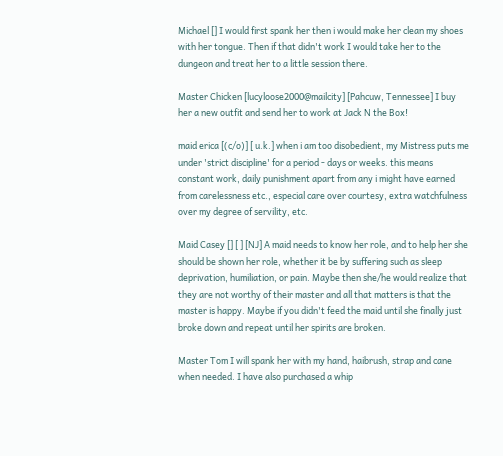Michael [] I would first spank her then i would make her clean my shoes with her tongue. Then if that didn't work I would take her to the dungeon and treat her to a little session there.

Master Chicken [lucyloose2000@mailcity] [Pahcuw, Tennessee] I buy her a new outfit and send her to work at Jack N the Box!

maid erica [(c/o)] [ u.k.] when i am too disobedient, my Mistress puts me under 'strict discipline' for a period - days or weeks. this means constant work, daily punishment apart from any i might have earned from carelessness etc., especial care over courtesy, extra watchfulness over my degree of servility, etc.

Maid Casey [] [ ] [NJ] A maid needs to know her role, and to help her she should be shown her role, whether it be by suffering such as sleep deprivation, humiliation, or pain. Maybe then she/he would realize that they are not worthy of their master and all that matters is that the master is happy. Maybe if you didn't feed the maid until she finally just broke down and repeat until her spirits are broken.

Master Tom I will spank her with my hand, haibrush, strap and cane when needed. I have also purchased a whip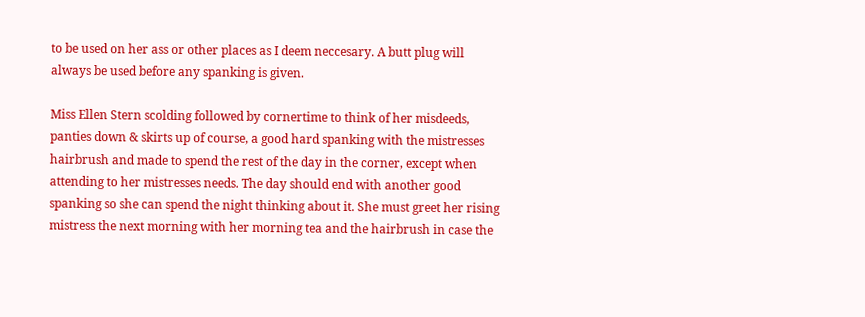to be used on her ass or other places as I deem neccesary. A butt plug will always be used before any spanking is given.

Miss Ellen Stern scolding followed by cornertime to think of her misdeeds, panties down & skirts up of course, a good hard spanking with the mistresses hairbrush and made to spend the rest of the day in the corner, except when attending to her mistresses needs. The day should end with another good spanking so she can spend the night thinking about it. She must greet her rising mistress the next morning with her morning tea and the hairbrush in case the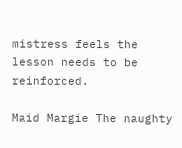mistress feels the lesson needs to be reinforced.

Maid Margie The naughty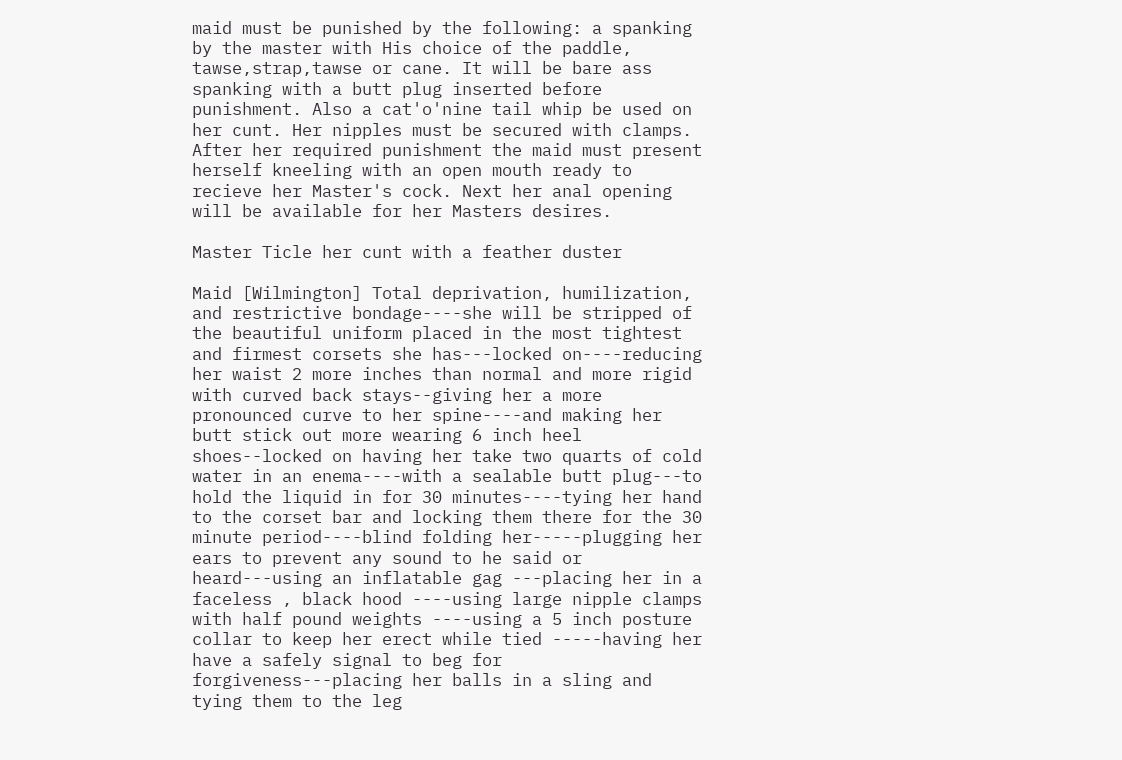maid must be punished by the following: a spanking by the master with His choice of the paddle, tawse,strap,tawse or cane. It will be bare ass spanking with a butt plug inserted before punishment. Also a cat'o'nine tail whip be used on her cunt. Her nipples must be secured with clamps. After her required punishment the maid must present herself kneeling with an open mouth ready to recieve her Master's cock. Next her anal opening will be available for her Masters desires.

Master Ticle her cunt with a feather duster

Maid [Wilmington] Total deprivation, humilization, and restrictive bondage----she will be stripped of the beautiful uniform placed in the most tightest and firmest corsets she has---locked on----reducing her waist 2 more inches than normal and more rigid with curved back stays--giving her a more pronounced curve to her spine----and making her butt stick out more wearing 6 inch heel shoes--locked on having her take two quarts of cold water in an enema----with a sealable butt plug---to hold the liquid in for 30 minutes----tying her hand to the corset bar and locking them there for the 30 minute period----blind folding her-----plugging her ears to prevent any sound to he said or heard---using an inflatable gag ---placing her in a faceless , black hood ----using large nipple clamps with half pound weights ----using a 5 inch posture collar to keep her erect while tied -----having her have a safely signal to beg for forgiveness---placing her balls in a sling and tying them to the leg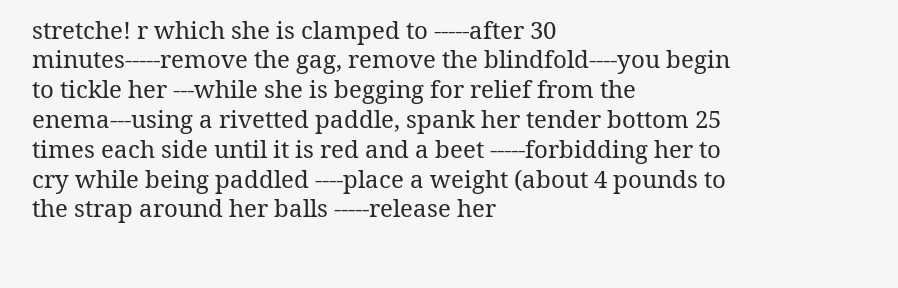stretche! r which she is clamped to -----after 30 minutes-----remove the gag, remove the blindfold----you begin to tickle her ---while she is begging for relief from the enema---using a rivetted paddle, spank her tender bottom 25 times each side until it is red and a beet -----forbidding her to cry while being paddled ----place a weight (about 4 pounds to the strap around her balls -----release her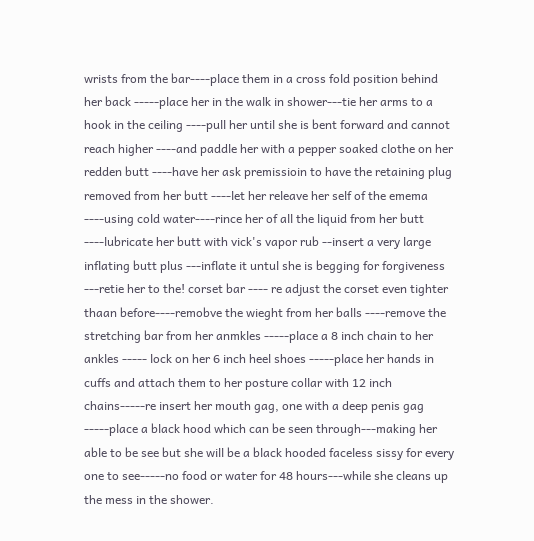wrists from the bar----place them in a cross fold position behind her back -----place her in the walk in shower---tie her arms to a hook in the ceiling ----pull her until she is bent forward and cannot reach higher ----and paddle her with a pepper soaked clothe on her redden butt ----have her ask premissioin to have the retaining plug removed from her butt ----let her releave her self of the emema ----using cold water----rince her of all the liquid from her butt ----lubricate her butt with vick's vapor rub --insert a very large inflating butt plus ---inflate it untul she is begging for forgiveness ---retie her to the! corset bar ---- re adjust the corset even tighter thaan before----remobve the wieght from her balls ----remove the stretching bar from her anmkles -----place a 8 inch chain to her ankles ----- lock on her 6 inch heel shoes -----place her hands in cuffs and attach them to her posture collar with 12 inch chains-----re insert her mouth gag, one with a deep penis gag -----place a black hood which can be seen through---making her able to be see but she will be a black hooded faceless sissy for every one to see-----no food or water for 48 hours---while she cleans up the mess in the shower.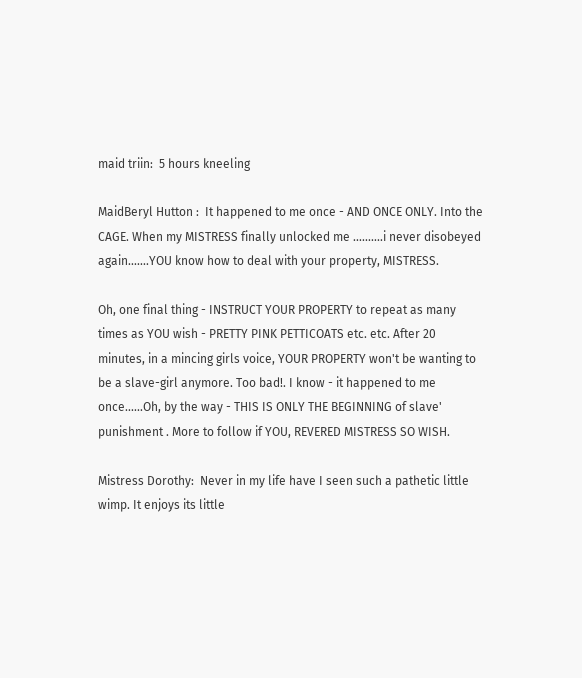maid triin:  5 hours kneeling

MaidBeryl Hutton :  It happened to me once - AND ONCE ONLY. Into the CAGE. When my MISTRESS finally unlocked me ..........i never disobeyed again.......YOU know how to deal with your property, MISTRESS.

Oh, one final thing - INSTRUCT YOUR PROPERTY to repeat as many times as YOU wish - PRETTY PINK PETTICOATS etc. etc. After 20 minutes, in a mincing girls voice, YOUR PROPERTY won't be wanting to be a slave-girl anymore. Too bad!. I know - it happened to me once......Oh, by the way - THIS IS ONLY THE BEGINNING of slave' punishment . More to follow if YOU, REVERED MISTRESS SO WISH.

Mistress Dorothy:  Never in my life have I seen such a pathetic little wimp. It enjoys its little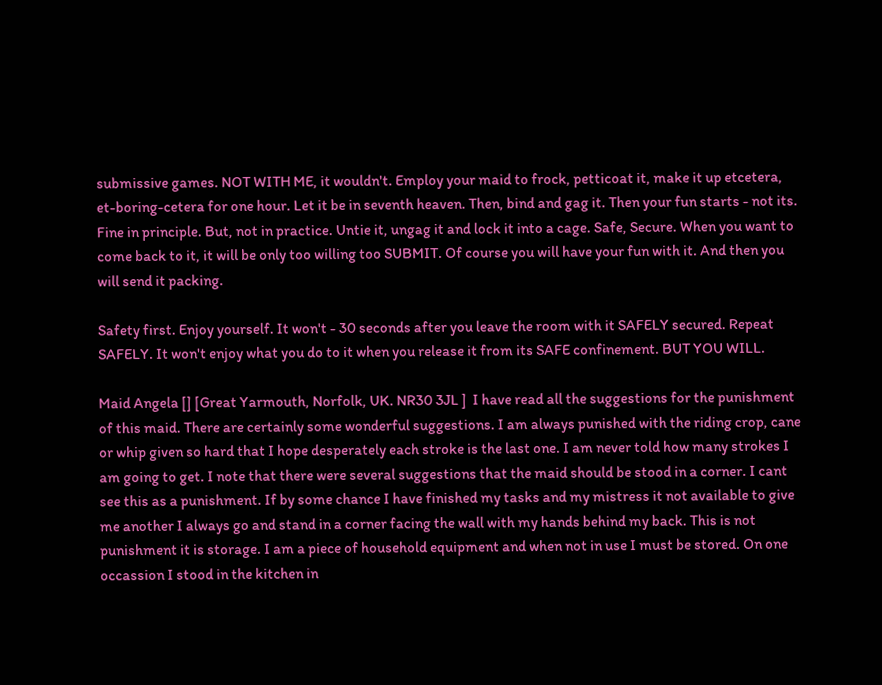submissive games. NOT WITH ME, it wouldn't. Employ your maid to frock, petticoat it, make it up etcetera, et-boring-cetera for one hour. Let it be in seventh heaven. Then, bind and gag it. Then your fun starts - not its. Fine in principle. But, not in practice. Untie it, ungag it and lock it into a cage. Safe, Secure. When you want to come back to it, it will be only too willing too SUBMIT. Of course you will have your fun with it. And then you will send it packing.

Safety first. Enjoy yourself. It won't - 30 seconds after you leave the room with it SAFELY secured. Repeat SAFELY. It won't enjoy what you do to it when you release it from its SAFE confinement. BUT YOU WILL.

Maid Angela [] [Great Yarmouth, Norfolk, UK. NR30 3JL ]  I have read all the suggestions for the punishment of this maid. There are certainly some wonderful suggestions. I am always punished with the riding crop, cane or whip given so hard that I hope desperately each stroke is the last one. I am never told how many strokes I am going to get. I note that there were several suggestions that the maid should be stood in a corner. I cant see this as a punishment. If by some chance I have finished my tasks and my mistress it not available to give me another I always go and stand in a corner facing the wall with my hands behind my back. This is not punishment it is storage. I am a piece of household equipment and when not in use I must be stored. On one occassion I stood in the kitchen in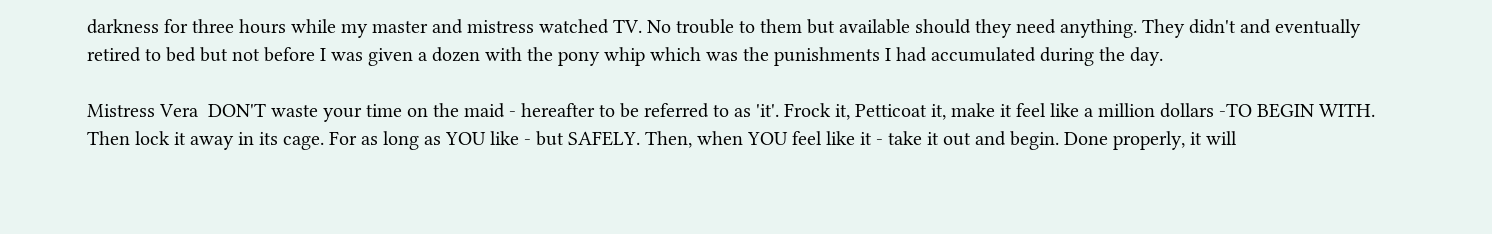darkness for three hours while my master and mistress watched TV. No trouble to them but available should they need anything. They didn't and eventually retired to bed but not before I was given a dozen with the pony whip which was the punishments I had accumulated during the day.

Mistress Vera  DON'T waste your time on the maid - hereafter to be referred to as 'it'. Frock it, Petticoat it, make it feel like a million dollars -TO BEGIN WITH. Then lock it away in its cage. For as long as YOU like - but SAFELY. Then, when YOU feel like it - take it out and begin. Done properly, it will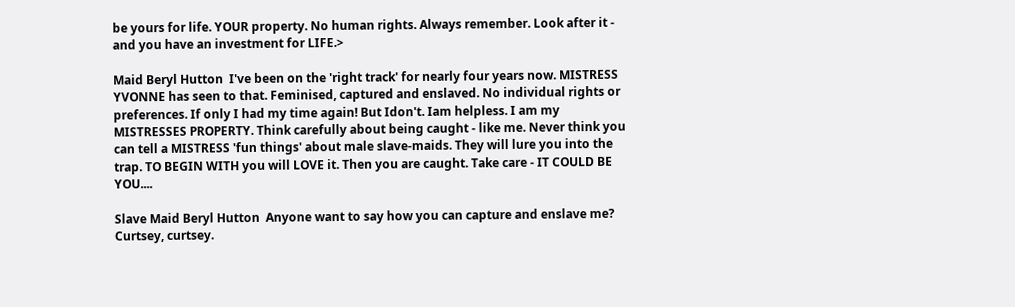be yours for life. YOUR property. No human rights. Always remember. Look after it - and you have an investment for LIFE.>

Maid Beryl Hutton  I've been on the 'right track' for nearly four years now. MISTRESS YVONNE has seen to that. Feminised, captured and enslaved. No individual rights or preferences. If only I had my time again! But Idon't. Iam helpless. I am my MISTRESSES PROPERTY. Think carefully about being caught - like me. Never think you can tell a MISTRESS 'fun things' about male slave-maids. They will lure you into the trap. TO BEGIN WITH you will LOVE it. Then you are caught. Take care - IT COULD BE YOU....

Slave Maid Beryl Hutton  Anyone want to say how you can capture and enslave me? Curtsey, curtsey.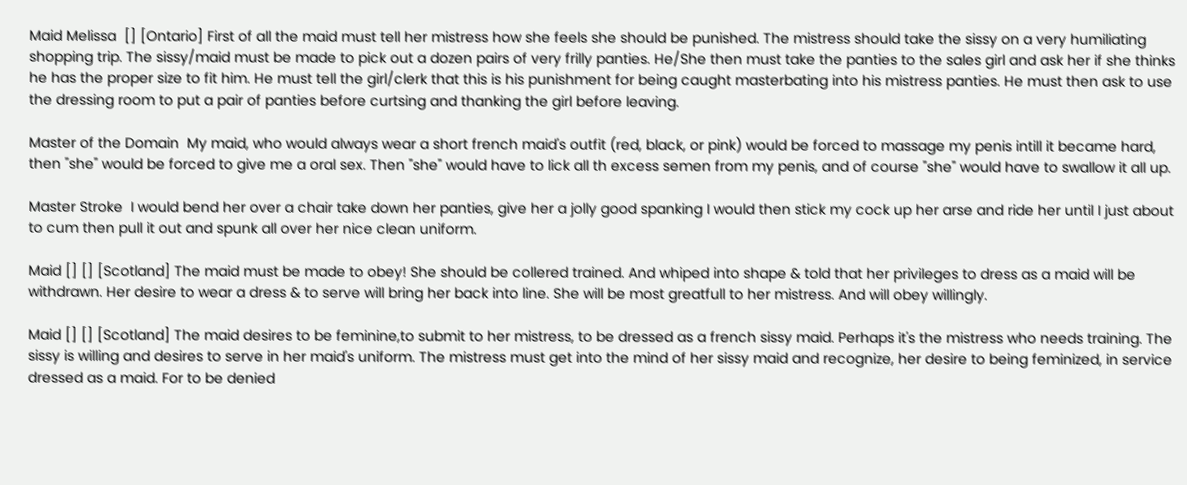Maid Melissa  [] [Ontario] First of all the maid must tell her mistress how she feels she should be punished. The mistress should take the sissy on a very humiliating shopping trip. The sissy/maid must be made to pick out a dozen pairs of very frilly panties. He/She then must take the panties to the sales girl and ask her if she thinks he has the proper size to fit him. He must tell the girl/clerk that this is his punishment for being caught masterbating into his mistress panties. He must then ask to use the dressing room to put a pair of panties before curtsing and thanking the girl before leaving.

Master of the Domain  My maid, who would always wear a short french maid's outfit (red, black, or pink) would be forced to massage my penis intill it became hard, then "she" would be forced to give me a oral sex. Then "she" would have to lick all th excess semen from my penis, and of course "she" would have to swallow it all up.

Master Stroke  I would bend her over a chair take down her panties, give her a jolly good spanking I would then stick my cock up her arse and ride her until I just about to cum then pull it out and spunk all over her nice clean uniform.

Maid [] [] [Scotland] The maid must be made to obey! She should be collered trained. And whiped into shape & told that her privileges to dress as a maid will be withdrawn. Her desire to wear a dress & to serve will bring her back into line. She will be most greatfull to her mistress. And will obey willingly.

Maid [] [] [Scotland] The maid desires to be feminine,to submit to her mistress, to be dressed as a french sissy maid. Perhaps it's the mistress who needs training. The sissy is willing and desires to serve in her maid's uniform. The mistress must get into the mind of her sissy maid and recognize, her desire to being feminized, in service dressed as a maid. For to be denied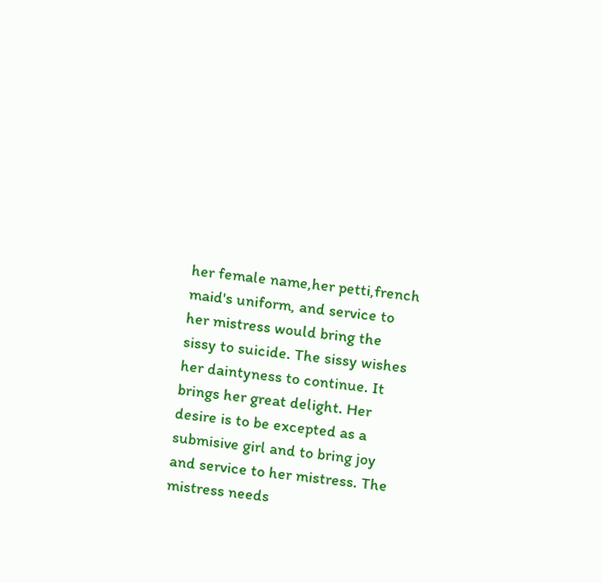her female name,her petti,french maid's uniform, and service to her mistress would bring the sissy to suicide. The sissy wishes her daintyness to continue. It brings her great delight. Her desire is to be excepted as a submisive girl and to bring joy and service to her mistress. The mistress needs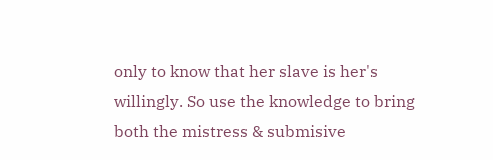only to know that her slave is her's willingly. So use the knowledge to bring both the mistress & submisive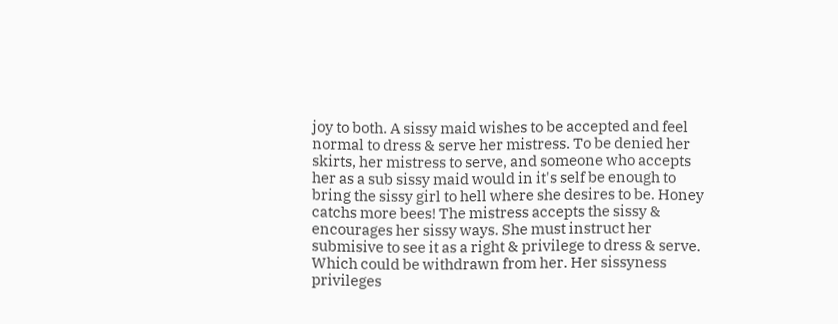joy to both. A sissy maid wishes to be accepted and feel normal to dress & serve her mistress. To be denied her skirts, her mistress to serve, and someone who accepts her as a sub sissy maid would in it's self be enough to bring the sissy girl to hell where she desires to be. Honey catchs more bees! The mistress accepts the sissy & encourages her sissy ways. She must instruct her submisive to see it as a right & privilege to dress & serve. Which could be withdrawn from her. Her sissyness privileges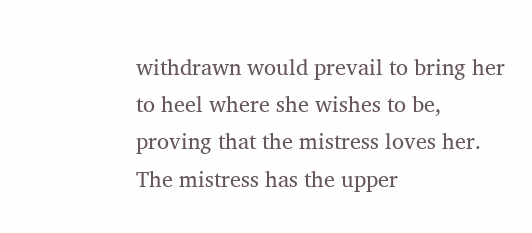withdrawn would prevail to bring her to heel where she wishes to be, proving that the mistress loves her. The mistress has the upper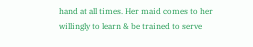hand at all times. Her maid comes to her willingly to learn & be trained to serve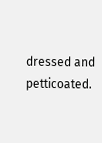dressed and petticoated.